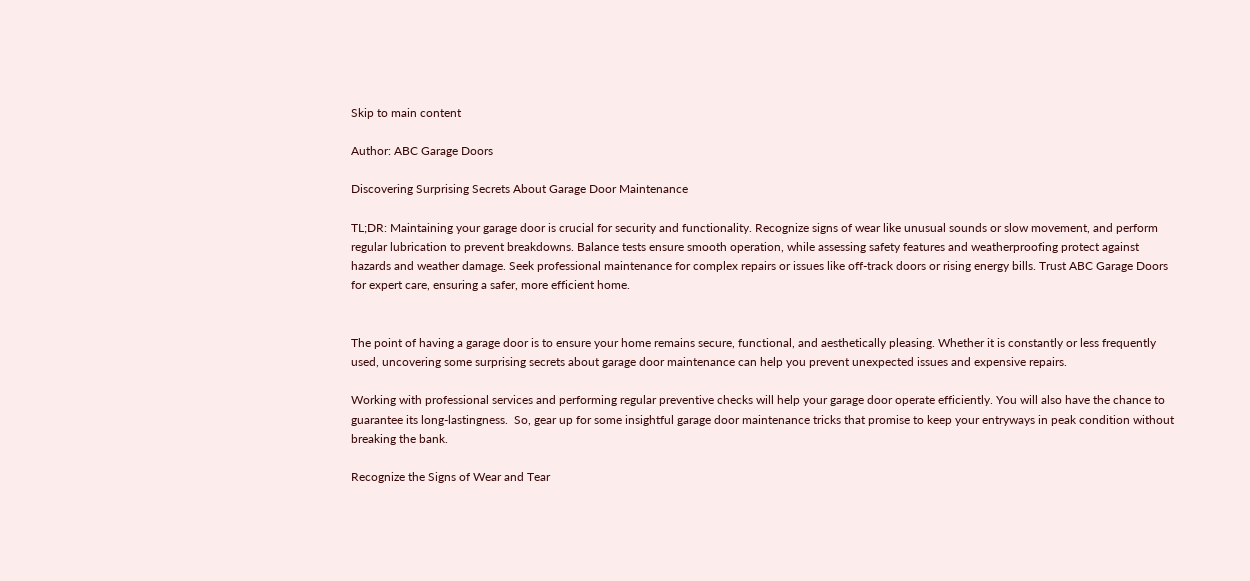Skip to main content

Author: ABC Garage Doors

Discovering Surprising Secrets About Garage Door Maintenance

TL;DR: Maintaining your garage door is crucial for security and functionality. Recognize signs of wear like unusual sounds or slow movement, and perform regular lubrication to prevent breakdowns. Balance tests ensure smooth operation, while assessing safety features and weatherproofing protect against hazards and weather damage. Seek professional maintenance for complex repairs or issues like off-track doors or rising energy bills. Trust ABC Garage Doors for expert care, ensuring a safer, more efficient home.


The point of having a garage door is to ensure your home remains secure, functional, and aesthetically pleasing. Whether it is constantly or less frequently used, uncovering some surprising secrets about garage door maintenance can help you prevent unexpected issues and expensive repairs.

Working with professional services and performing regular preventive checks will help your garage door operate efficiently. You will also have the chance to guarantee its long-lastingness.  So, gear up for some insightful garage door maintenance tricks that promise to keep your entryways in peak condition without breaking the bank.

Recognize the Signs of Wear and Tear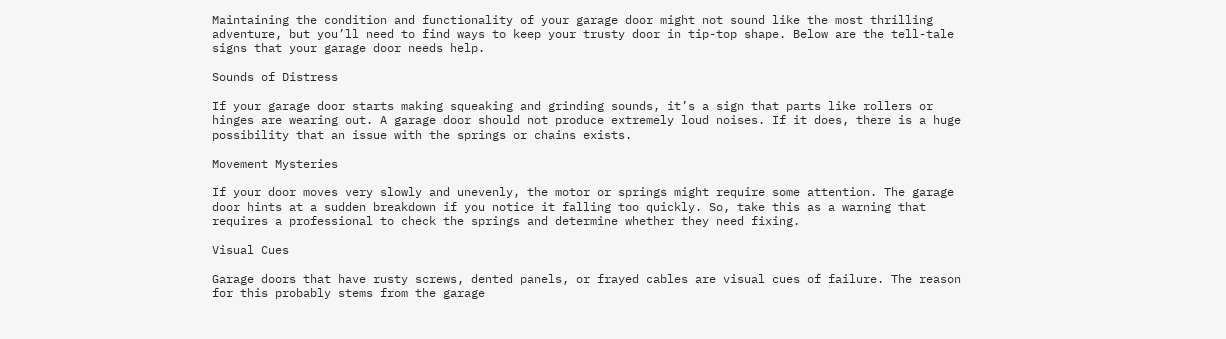Maintaining the condition and functionality of your garage door might not sound like the most thrilling adventure, but you’ll need to find ways to keep your trusty door in tip-top shape. Below are the tell-tale signs that your garage door needs help.

Sounds of Distress

If your garage door starts making squeaking and grinding sounds, it’s a sign that parts like rollers or hinges are wearing out. A garage door should not produce extremely loud noises. If it does, there is a huge possibility that an issue with the springs or chains exists.

Movement Mysteries

If your door moves very slowly and unevenly, the motor or springs might require some attention. The garage door hints at a sudden breakdown if you notice it falling too quickly. So, take this as a warning that requires a professional to check the springs and determine whether they need fixing.

Visual Cues

Garage doors that have rusty screws, dented panels, or frayed cables are visual cues of failure. The reason for this probably stems from the garage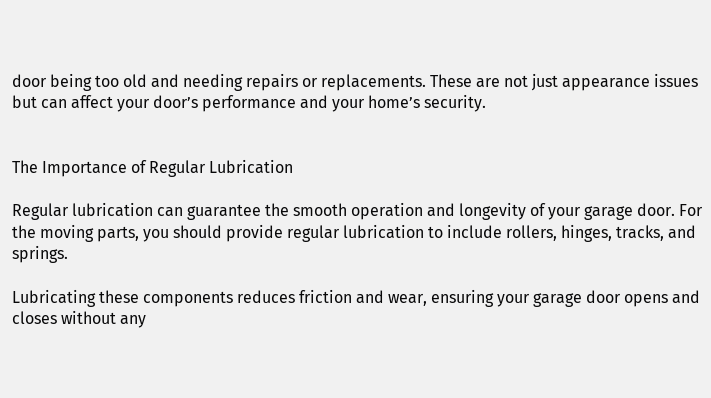door being too old and needing repairs or replacements. These are not just appearance issues but can affect your door’s performance and your home’s security.


The Importance of Regular Lubrication

Regular lubrication can guarantee the smooth operation and longevity of your garage door. For the moving parts, you should provide regular lubrication to include rollers, hinges, tracks, and springs.

Lubricating these components reduces friction and wear, ensuring your garage door opens and closes without any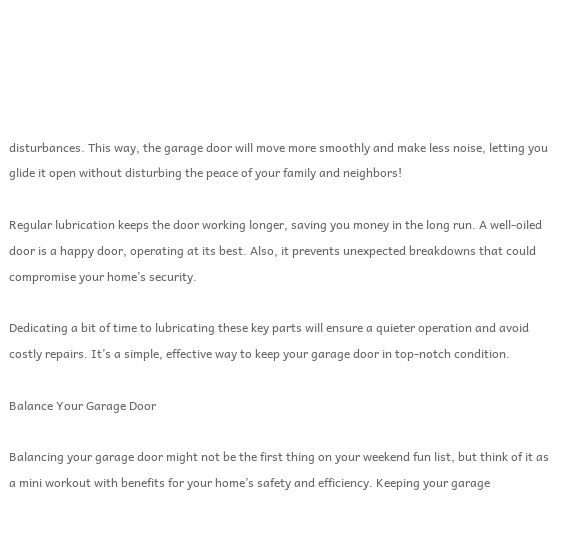disturbances. This way, the garage door will move more smoothly and make less noise, letting you glide it open without disturbing the peace of your family and neighbors!

Regular lubrication keeps the door working longer, saving you money in the long run. A well-oiled door is a happy door, operating at its best. Also, it prevents unexpected breakdowns that could compromise your home’s security.

Dedicating a bit of time to lubricating these key parts will ensure a quieter operation and avoid costly repairs. It’s a simple, effective way to keep your garage door in top-notch condition.

Balance Your Garage Door

Balancing your garage door might not be the first thing on your weekend fun list, but think of it as a mini workout with benefits for your home’s safety and efficiency. Keeping your garage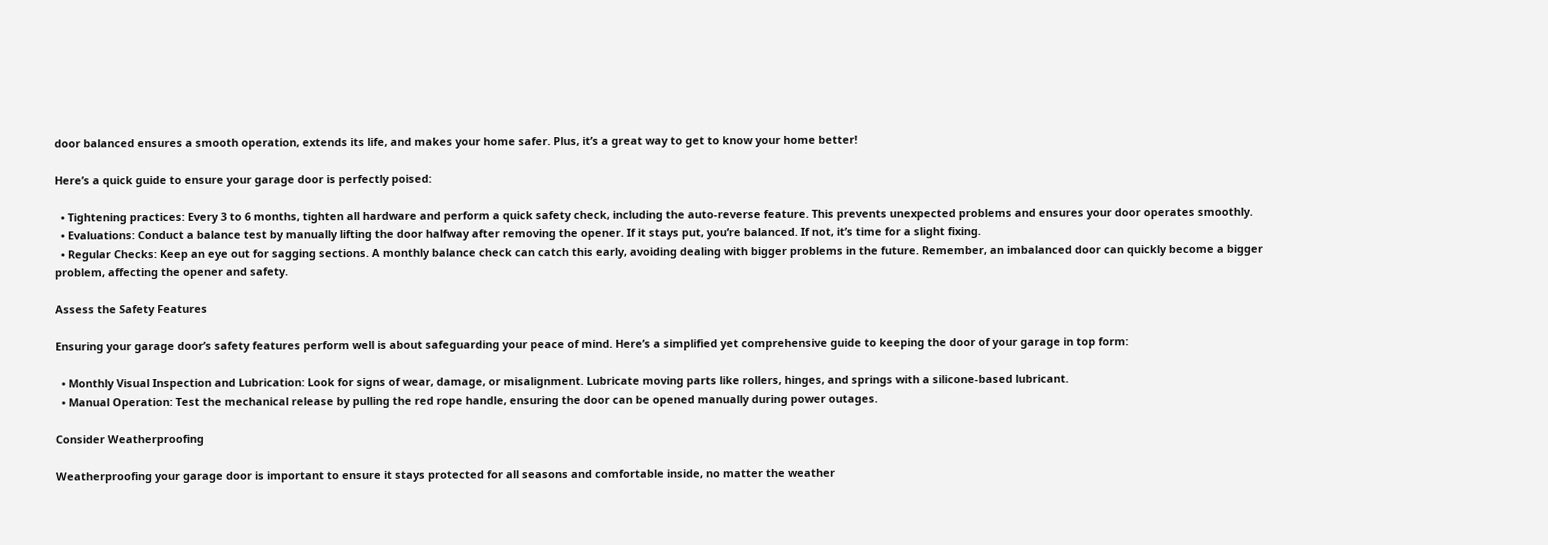door balanced ensures a smooth operation, extends its life, and makes your home safer. Plus, it’s a great way to get to know your home better!

Here’s a quick guide to ensure your garage door is perfectly poised:

  • Tightening practices: Every 3 to 6 months, tighten all hardware and perform a quick safety check, including the auto-reverse feature. This prevents unexpected problems and ensures your door operates smoothly.
  • Evaluations: Conduct a balance test by manually lifting the door halfway after removing the opener. If it stays put, you’re balanced. If not, it’s time for a slight fixing.
  • Regular Checks: Keep an eye out for sagging sections. A monthly balance check can catch this early, avoiding dealing with bigger problems in the future. Remember, an imbalanced door can quickly become a bigger problem, affecting the opener and safety.

Assess the Safety Features

Ensuring your garage door’s safety features perform well is about safeguarding your peace of mind. Here’s a simplified yet comprehensive guide to keeping the door of your garage in top form:

  • Monthly Visual Inspection and Lubrication: Look for signs of wear, damage, or misalignment. Lubricate moving parts like rollers, hinges, and springs with a silicone-based lubricant.
  • Manual Operation: Test the mechanical release by pulling the red rope handle, ensuring the door can be opened manually during power outages.

Consider Weatherproofing

Weatherproofing your garage door is important to ensure it stays protected for all seasons and comfortable inside, no matter the weather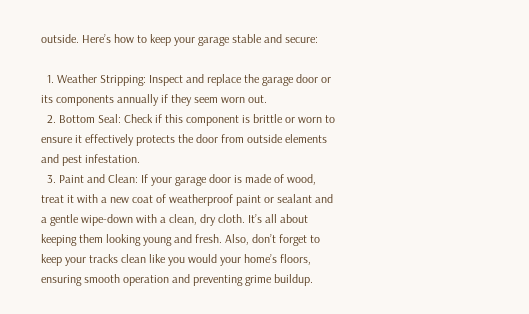outside. Here’s how to keep your garage stable and secure:

  1. Weather Stripping: Inspect and replace the garage door or its components annually if they seem worn out.
  2. Bottom Seal: Check if this component is brittle or worn to ensure it effectively protects the door from outside elements and pest infestation.
  3. Paint and Clean: If your garage door is made of wood, treat it with a new coat of weatherproof paint or sealant and a gentle wipe-down with a clean, dry cloth. It’s all about keeping them looking young and fresh. Also, don’t forget to keep your tracks clean like you would your home’s floors, ensuring smooth operation and preventing grime buildup.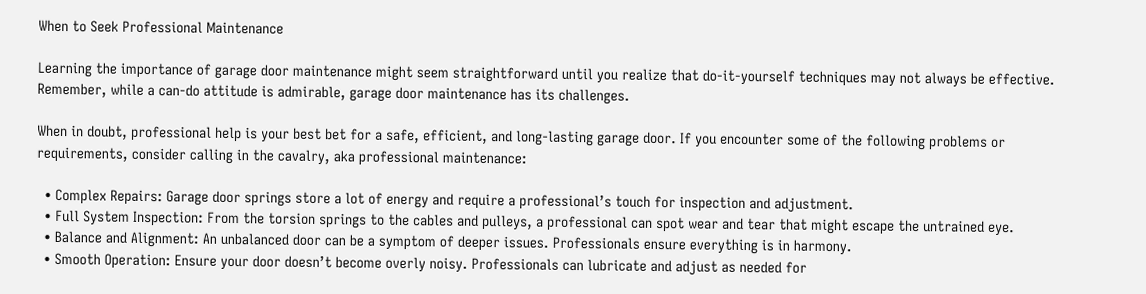When to Seek Professional Maintenance

Learning the importance of garage door maintenance might seem straightforward until you realize that do-it-yourself techniques may not always be effective. Remember, while a can-do attitude is admirable, garage door maintenance has its challenges.

When in doubt, professional help is your best bet for a safe, efficient, and long-lasting garage door. If you encounter some of the following problems or requirements, consider calling in the cavalry, aka professional maintenance:

  • Complex Repairs: Garage door springs store a lot of energy and require a professional’s touch for inspection and adjustment.
  • Full System Inspection: From the torsion springs to the cables and pulleys, a professional can spot wear and tear that might escape the untrained eye.
  • Balance and Alignment: An unbalanced door can be a symptom of deeper issues. Professionals ensure everything is in harmony.
  • Smooth Operation: Ensure your door doesn’t become overly noisy. Professionals can lubricate and adjust as needed for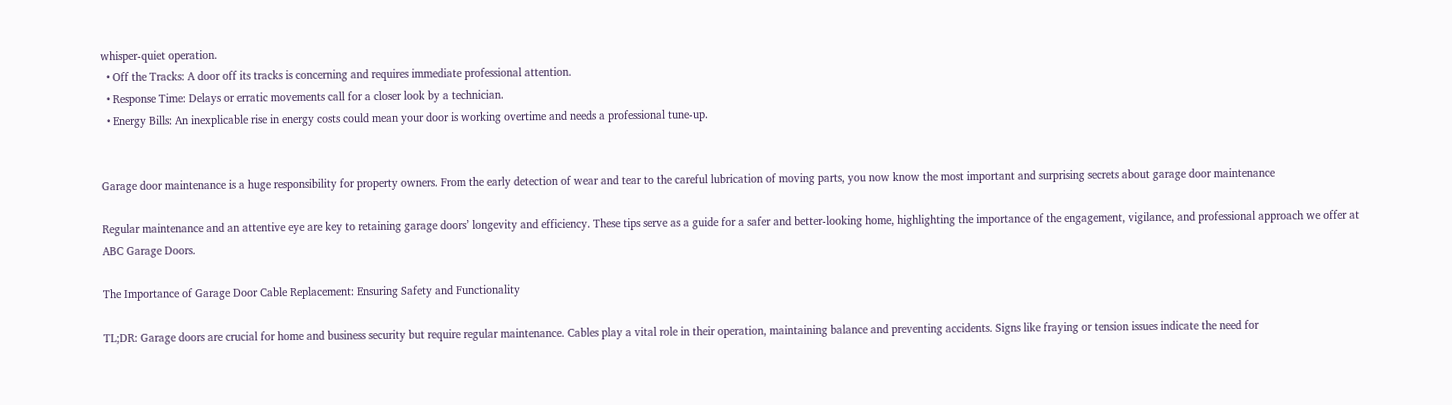whisper-quiet operation.
  • Off the Tracks: A door off its tracks is concerning and requires immediate professional attention.
  • Response Time: Delays or erratic movements call for a closer look by a technician.
  • Energy Bills: An inexplicable rise in energy costs could mean your door is working overtime and needs a professional tune-up.


Garage door maintenance is a huge responsibility for property owners. From the early detection of wear and tear to the careful lubrication of moving parts, you now know the most important and surprising secrets about garage door maintenance

Regular maintenance and an attentive eye are key to retaining garage doors’ longevity and efficiency. These tips serve as a guide for a safer and better-looking home, highlighting the importance of the engagement, vigilance, and professional approach we offer at ABC Garage Doors.

The Importance of Garage Door Cable Replacement: Ensuring Safety and Functionality

TL;DR: Garage doors are crucial for home and business security but require regular maintenance. Cables play a vital role in their operation, maintaining balance and preventing accidents. Signs like fraying or tension issues indicate the need for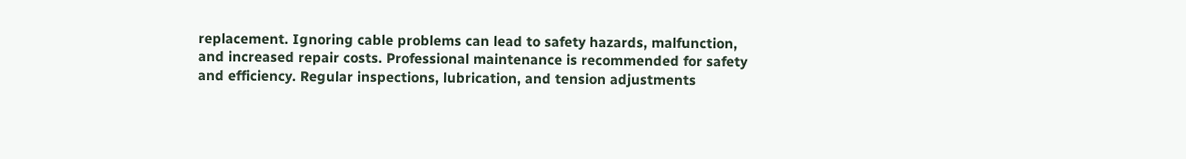replacement. Ignoring cable problems can lead to safety hazards, malfunction, and increased repair costs. Professional maintenance is recommended for safety and efficiency. Regular inspections, lubrication, and tension adjustments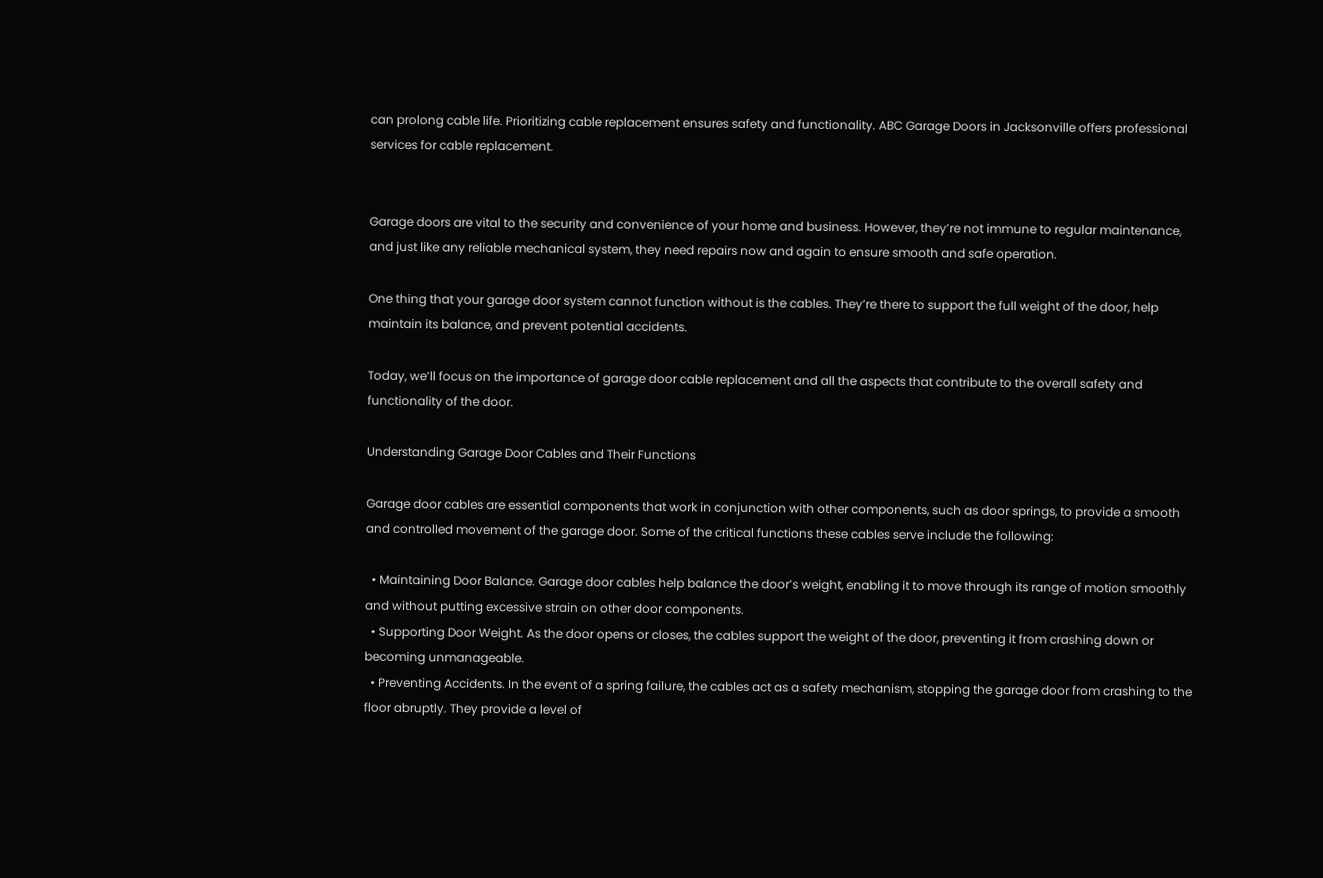can prolong cable life. Prioritizing cable replacement ensures safety and functionality. ABC Garage Doors in Jacksonville offers professional services for cable replacement.


Garage doors are vital to the security and convenience of your home and business. However, they’re not immune to regular maintenance, and just like any reliable mechanical system, they need repairs now and again to ensure smooth and safe operation.

One thing that your garage door system cannot function without is the cables. They’re there to support the full weight of the door, help maintain its balance, and prevent potential accidents.

Today, we’ll focus on the importance of garage door cable replacement and all the aspects that contribute to the overall safety and functionality of the door.

Understanding Garage Door Cables and Their Functions

Garage door cables are essential components that work in conjunction with other components, such as door springs, to provide a smooth and controlled movement of the garage door. Some of the critical functions these cables serve include the following:

  • Maintaining Door Balance. Garage door cables help balance the door’s weight, enabling it to move through its range of motion smoothly and without putting excessive strain on other door components.
  • Supporting Door Weight. As the door opens or closes, the cables support the weight of the door, preventing it from crashing down or becoming unmanageable.
  • Preventing Accidents. In the event of a spring failure, the cables act as a safety mechanism, stopping the garage door from crashing to the floor abruptly. They provide a level of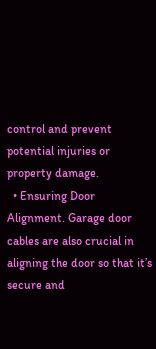control and prevent potential injuries or property damage.
  • Ensuring Door Alignment. Garage door cables are also crucial in aligning the door so that it’s secure and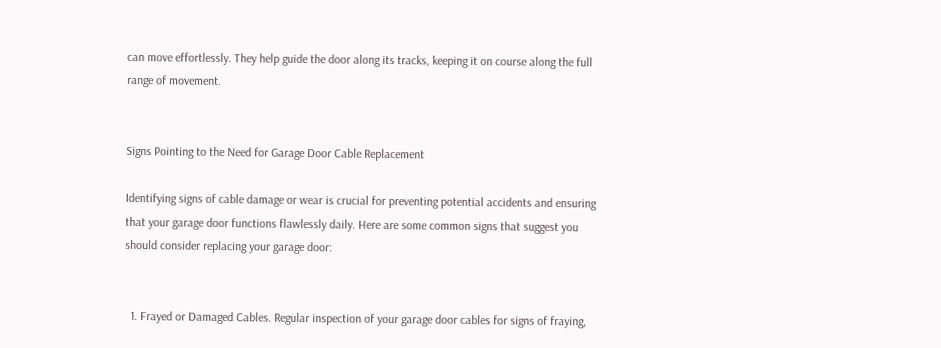can move effortlessly. They help guide the door along its tracks, keeping it on course along the full range of movement.


Signs Pointing to the Need for Garage Door Cable Replacement

Identifying signs of cable damage or wear is crucial for preventing potential accidents and ensuring that your garage door functions flawlessly daily. Here are some common signs that suggest you should consider replacing your garage door:


  1. Frayed or Damaged Cables. Regular inspection of your garage door cables for signs of fraying,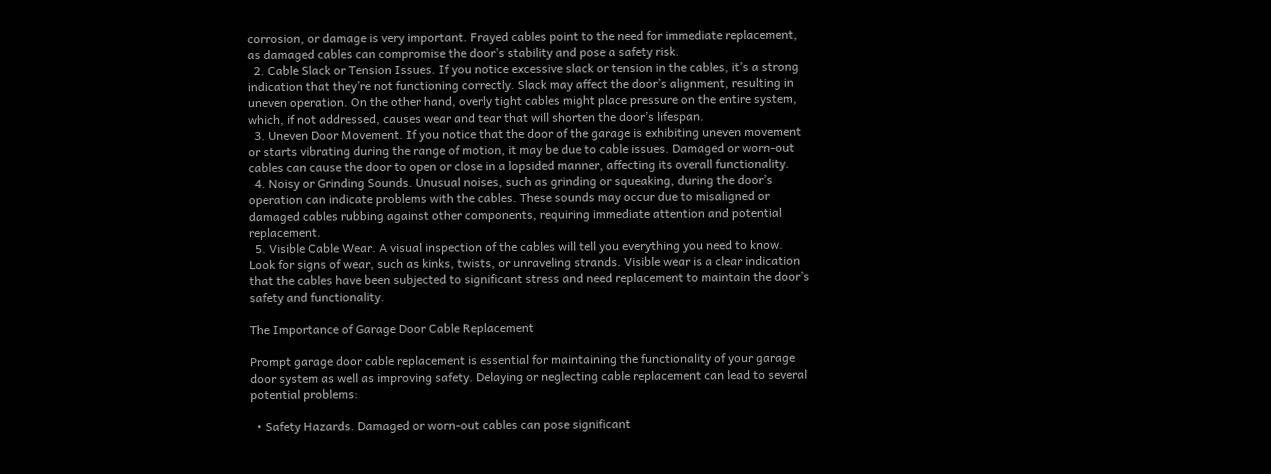corrosion, or damage is very important. Frayed cables point to the need for immediate replacement, as damaged cables can compromise the door’s stability and pose a safety risk.
  2. Cable Slack or Tension Issues. If you notice excessive slack or tension in the cables, it’s a strong indication that they’re not functioning correctly. Slack may affect the door’s alignment, resulting in uneven operation. On the other hand, overly tight cables might place pressure on the entire system, which, if not addressed, causes wear and tear that will shorten the door’s lifespan.
  3. Uneven Door Movement. If you notice that the door of the garage is exhibiting uneven movement or starts vibrating during the range of motion, it may be due to cable issues. Damaged or worn-out cables can cause the door to open or close in a lopsided manner, affecting its overall functionality.
  4. Noisy or Grinding Sounds. Unusual noises, such as grinding or squeaking, during the door’s operation can indicate problems with the cables. These sounds may occur due to misaligned or damaged cables rubbing against other components, requiring immediate attention and potential replacement.
  5. Visible Cable Wear. A visual inspection of the cables will tell you everything you need to know. Look for signs of wear, such as kinks, twists, or unraveling strands. Visible wear is a clear indication that the cables have been subjected to significant stress and need replacement to maintain the door’s safety and functionality.

The Importance of Garage Door Cable Replacement

Prompt garage door cable replacement is essential for maintaining the functionality of your garage door system as well as improving safety. Delaying or neglecting cable replacement can lead to several potential problems:

  • Safety Hazards. Damaged or worn-out cables can pose significant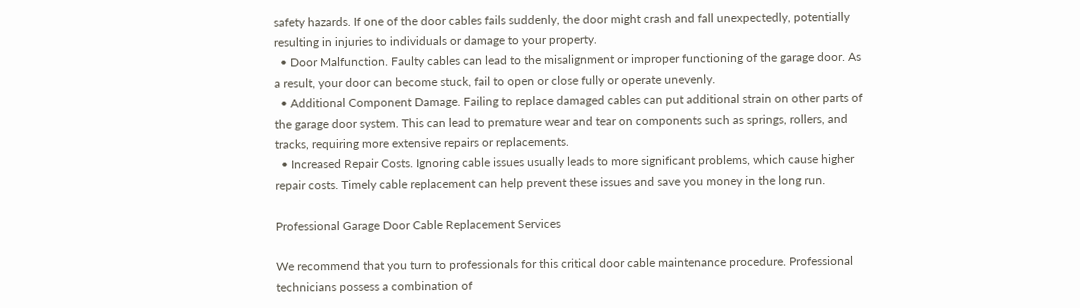safety hazards. If one of the door cables fails suddenly, the door might crash and fall unexpectedly, potentially resulting in injuries to individuals or damage to your property.
  • Door Malfunction. Faulty cables can lead to the misalignment or improper functioning of the garage door. As a result, your door can become stuck, fail to open or close fully or operate unevenly.
  • Additional Component Damage. Failing to replace damaged cables can put additional strain on other parts of the garage door system. This can lead to premature wear and tear on components such as springs, rollers, and tracks, requiring more extensive repairs or replacements.
  • Increased Repair Costs. Ignoring cable issues usually leads to more significant problems, which cause higher repair costs. Timely cable replacement can help prevent these issues and save you money in the long run.

Professional Garage Door Cable Replacement Services

We recommend that you turn to professionals for this critical door cable maintenance procedure. Professional technicians possess a combination of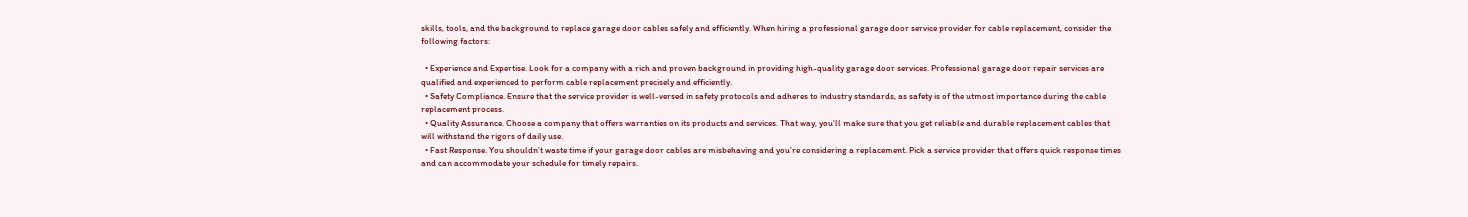skills, tools, and the background to replace garage door cables safely and efficiently. When hiring a professional garage door service provider for cable replacement, consider the following factors:

  • Experience and Expertise. Look for a company with a rich and proven background in providing high-quality garage door services. Professional garage door repair services are qualified and experienced to perform cable replacement precisely and efficiently.
  • Safety Compliance. Ensure that the service provider is well-versed in safety protocols and adheres to industry standards, as safety is of the utmost importance during the cable replacement process.
  • Quality Assurance. Choose a company that offers warranties on its products and services. That way, you’ll make sure that you get reliable and durable replacement cables that will withstand the rigors of daily use.
  • Fast Response. You shouldn’t waste time if your garage door cables are misbehaving and you’re considering a replacement. Pick a service provider that offers quick response times and can accommodate your schedule for timely repairs.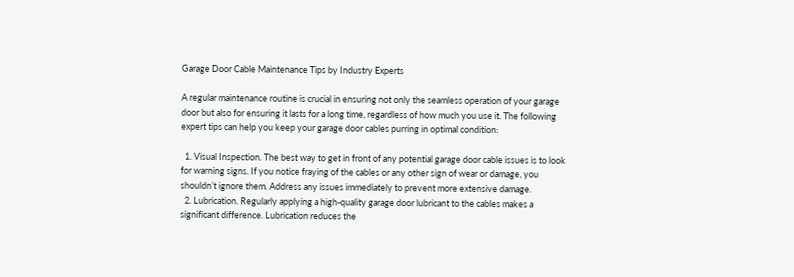Garage Door Cable Maintenance Tips by Industry Experts

A regular maintenance routine is crucial in ensuring not only the seamless operation of your garage door but also for ensuring it lasts for a long time, regardless of how much you use it. The following expert tips can help you keep your garage door cables purring in optimal condition:

  1. Visual Inspection. The best way to get in front of any potential garage door cable issues is to look for warning signs. If you notice fraying of the cables or any other sign of wear or damage, you shouldn’t ignore them. Address any issues immediately to prevent more extensive damage.
  2. Lubrication. Regularly applying a high-quality garage door lubricant to the cables makes a significant difference. Lubrication reduces the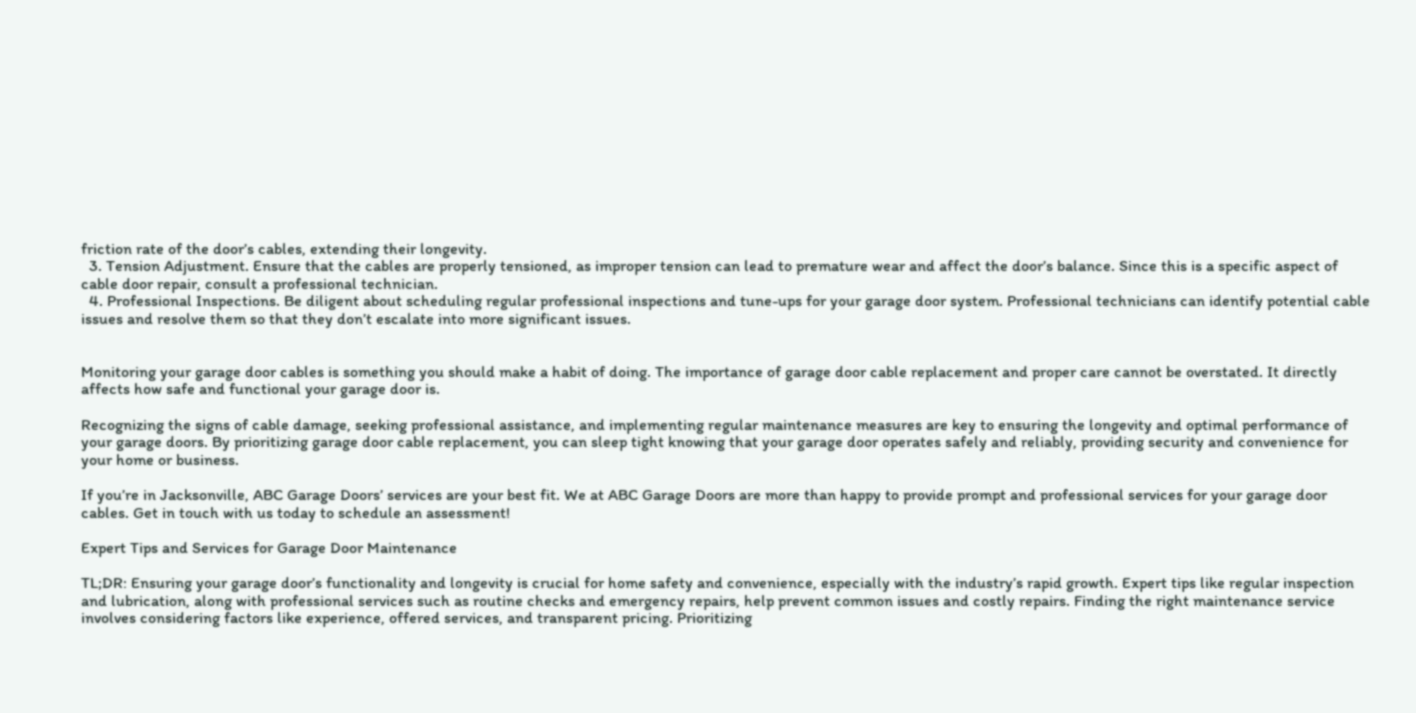friction rate of the door’s cables, extending their longevity.
  3. Tension Adjustment. Ensure that the cables are properly tensioned, as improper tension can lead to premature wear and affect the door’s balance. Since this is a specific aspect of cable door repair, consult a professional technician.
  4. Professional Inspections. Be diligent about scheduling regular professional inspections and tune-ups for your garage door system. Professional technicians can identify potential cable issues and resolve them so that they don’t escalate into more significant issues.


Monitoring your garage door cables is something you should make a habit of doing. The importance of garage door cable replacement and proper care cannot be overstated. It directly affects how safe and functional your garage door is.

Recognizing the signs of cable damage, seeking professional assistance, and implementing regular maintenance measures are key to ensuring the longevity and optimal performance of your garage doors. By prioritizing garage door cable replacement, you can sleep tight knowing that your garage door operates safely and reliably, providing security and convenience for your home or business.

If you’re in Jacksonville, ABC Garage Doors’ services are your best fit. We at ABC Garage Doors are more than happy to provide prompt and professional services for your garage door cables. Get in touch with us today to schedule an assessment!

Expert Tips and Services for Garage Door Maintenance

TL;DR: Ensuring your garage door’s functionality and longevity is crucial for home safety and convenience, especially with the industry’s rapid growth. Expert tips like regular inspection and lubrication, along with professional services such as routine checks and emergency repairs, help prevent common issues and costly repairs. Finding the right maintenance service involves considering factors like experience, offered services, and transparent pricing. Prioritizing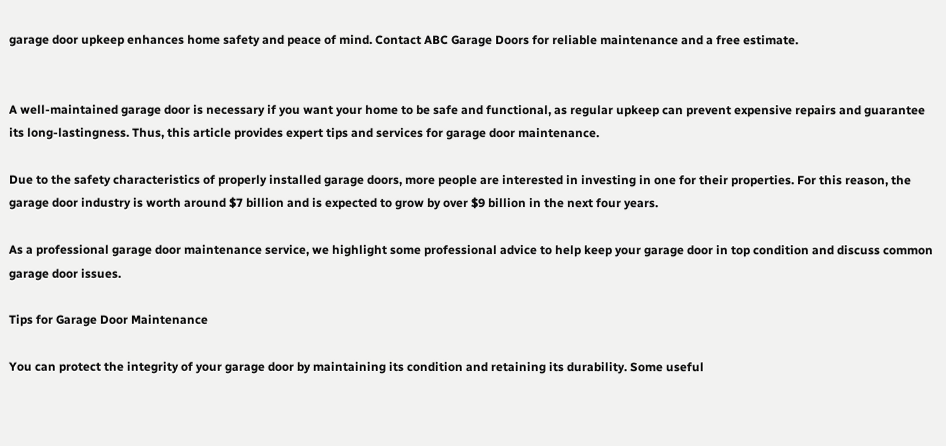garage door upkeep enhances home safety and peace of mind. Contact ABC Garage Doors for reliable maintenance and a free estimate.


A well-maintained garage door is necessary if you want your home to be safe and functional, as regular upkeep can prevent expensive repairs and guarantee its long-lastingness. Thus, this article provides expert tips and services for garage door maintenance.

Due to the safety characteristics of properly installed garage doors, more people are interested in investing in one for their properties. For this reason, the garage door industry is worth around $7 billion and is expected to grow by over $9 billion in the next four years.

As a professional garage door maintenance service, we highlight some professional advice to help keep your garage door in top condition and discuss common garage door issues.

Tips for Garage Door Maintenance

You can protect the integrity of your garage door by maintaining its condition and retaining its durability. Some useful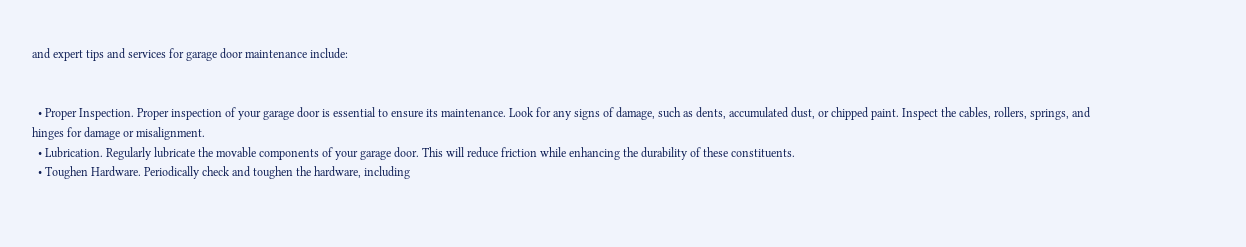and expert tips and services for garage door maintenance include:


  • Proper Inspection. Proper inspection of your garage door is essential to ensure its maintenance. Look for any signs of damage, such as dents, accumulated dust, or chipped paint. Inspect the cables, rollers, springs, and hinges for damage or misalignment.
  • Lubrication. Regularly lubricate the movable components of your garage door. This will reduce friction while enhancing the durability of these constituents.
  • Toughen Hardware. Periodically check and toughen the hardware, including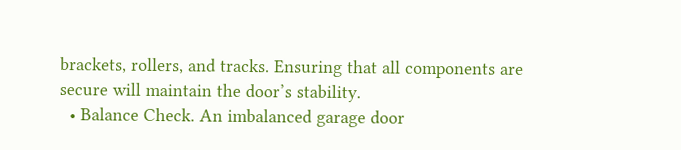brackets, rollers, and tracks. Ensuring that all components are secure will maintain the door’s stability.
  • Balance Check. An imbalanced garage door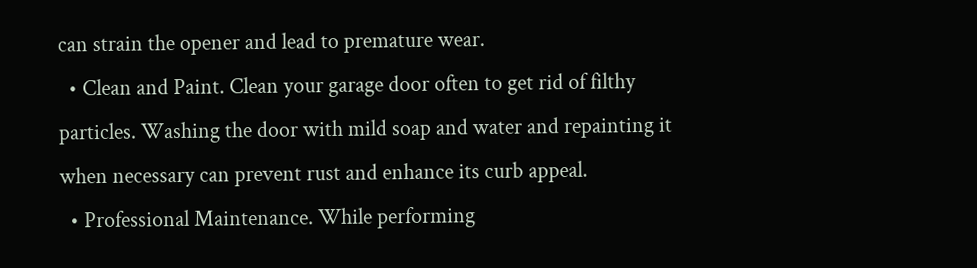can strain the opener and lead to premature wear.
  • Clean and Paint. Clean your garage door often to get rid of filthy particles. Washing the door with mild soap and water and repainting it when necessary can prevent rust and enhance its curb appeal.
  • Professional Maintenance. While performing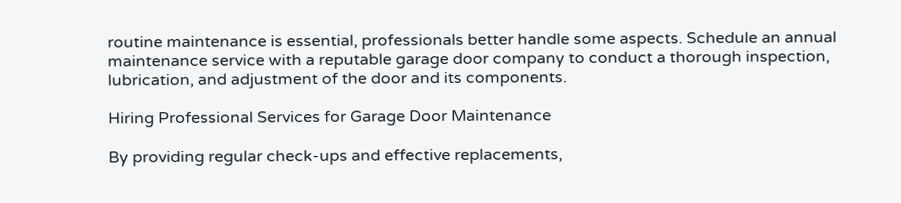routine maintenance is essential, professionals better handle some aspects. Schedule an annual maintenance service with a reputable garage door company to conduct a thorough inspection, lubrication, and adjustment of the door and its components.

Hiring Professional Services for Garage Door Maintenance

By providing regular check-ups and effective replacements,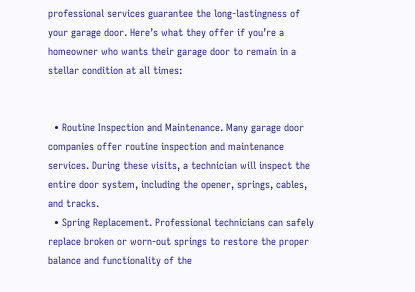professional services guarantee the long-lastingness of your garage door. Here’s what they offer if you’re a homeowner who wants their garage door to remain in a stellar condition at all times:


  • Routine Inspection and Maintenance. Many garage door companies offer routine inspection and maintenance services. During these visits, a technician will inspect the entire door system, including the opener, springs, cables, and tracks.
  • Spring Replacement. Professional technicians can safely replace broken or worn-out springs to restore the proper balance and functionality of the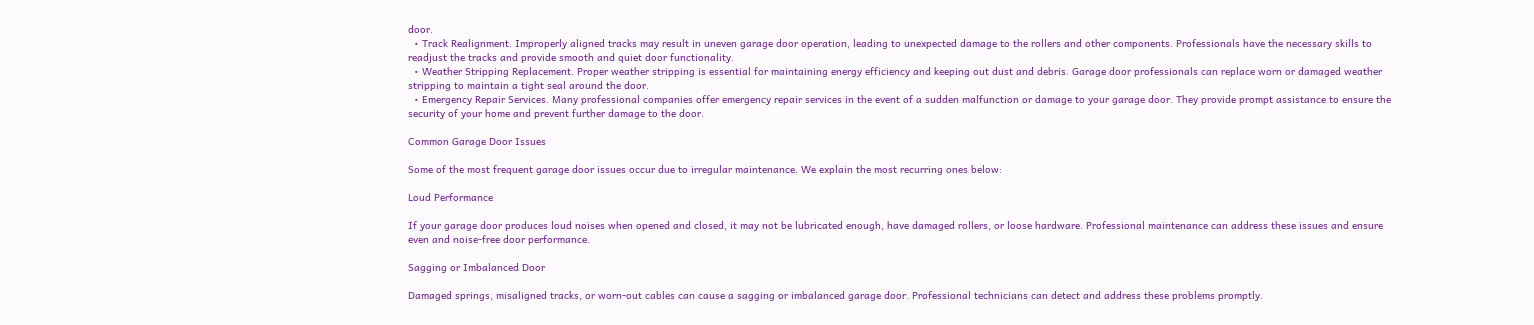door.
  • Track Realignment. Improperly aligned tracks may result in uneven garage door operation, leading to unexpected damage to the rollers and other components. Professionals have the necessary skills to readjust the tracks and provide smooth and quiet door functionality.
  • Weather Stripping Replacement. Proper weather stripping is essential for maintaining energy efficiency and keeping out dust and debris. Garage door professionals can replace worn or damaged weather stripping to maintain a tight seal around the door.
  • Emergency Repair Services. Many professional companies offer emergency repair services in the event of a sudden malfunction or damage to your garage door. They provide prompt assistance to ensure the security of your home and prevent further damage to the door.

Common Garage Door Issues

Some of the most frequent garage door issues occur due to irregular maintenance. We explain the most recurring ones below:

Loud Performance

If your garage door produces loud noises when opened and closed, it may not be lubricated enough, have damaged rollers, or loose hardware. Professional maintenance can address these issues and ensure even and noise-free door performance.

Sagging or Imbalanced Door

Damaged springs, misaligned tracks, or worn-out cables can cause a sagging or imbalanced garage door. Professional technicians can detect and address these problems promptly.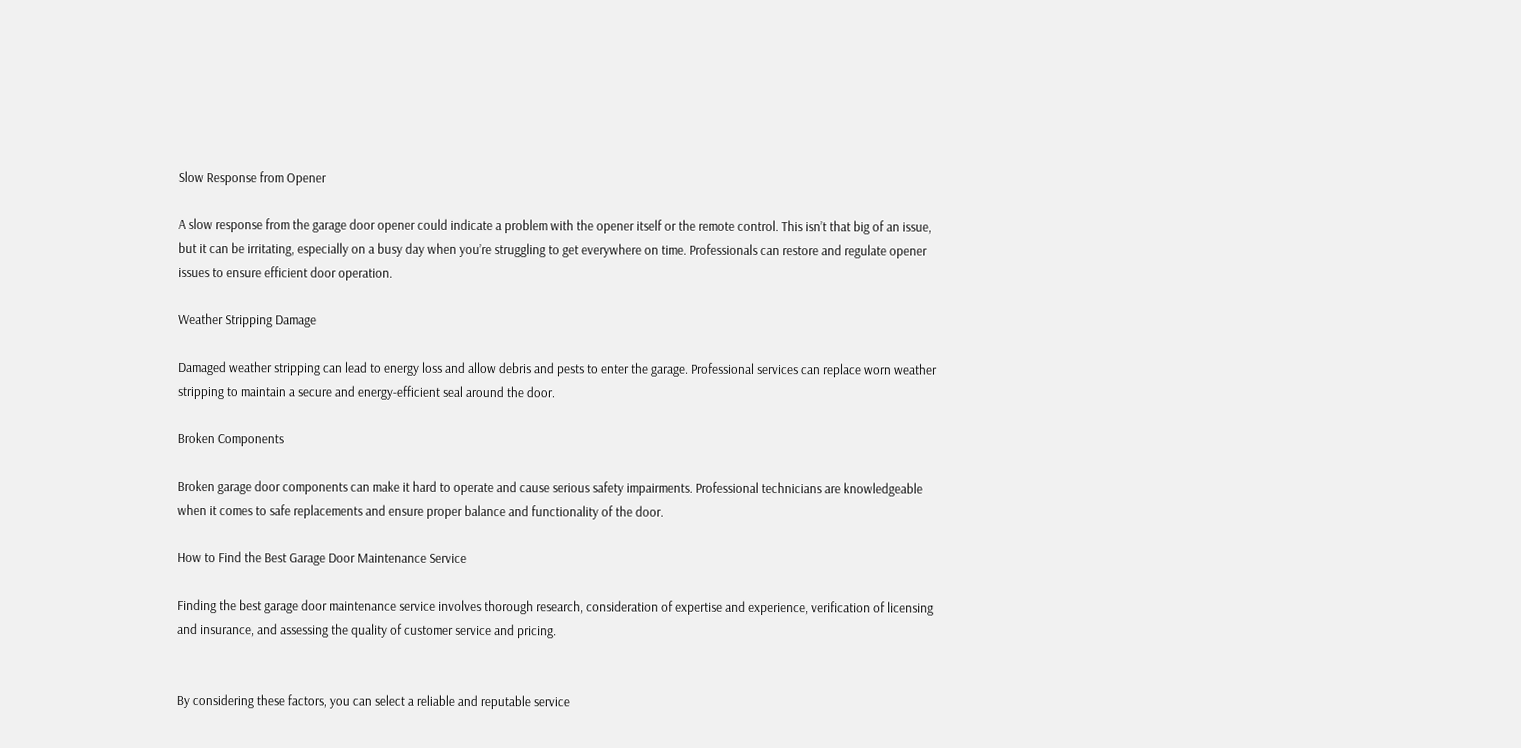Slow Response from Opener

A slow response from the garage door opener could indicate a problem with the opener itself or the remote control. This isn’t that big of an issue, but it can be irritating, especially on a busy day when you’re struggling to get everywhere on time. Professionals can restore and regulate opener issues to ensure efficient door operation.

Weather Stripping Damage

Damaged weather stripping can lead to energy loss and allow debris and pests to enter the garage. Professional services can replace worn weather stripping to maintain a secure and energy-efficient seal around the door.

Broken Components

Broken garage door components can make it hard to operate and cause serious safety impairments. Professional technicians are knowledgeable when it comes to safe replacements and ensure proper balance and functionality of the door.

How to Find the Best Garage Door Maintenance Service

Finding the best garage door maintenance service involves thorough research, consideration of expertise and experience, verification of licensing and insurance, and assessing the quality of customer service and pricing.


By considering these factors, you can select a reliable and reputable service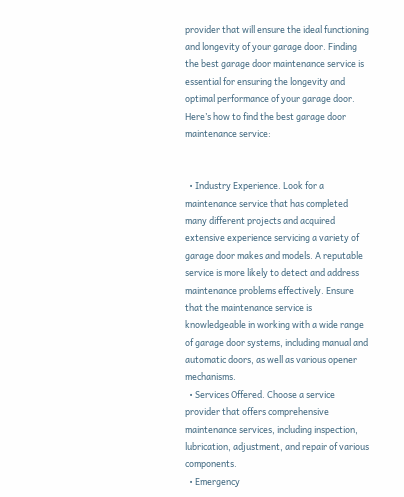provider that will ensure the ideal functioning and longevity of your garage door. Finding the best garage door maintenance service is essential for ensuring the longevity and optimal performance of your garage door. Here’s how to find the best garage door maintenance service:


  • Industry Experience. Look for a maintenance service that has completed many different projects and acquired extensive experience servicing a variety of garage door makes and models. A reputable service is more likely to detect and address maintenance problems effectively. Ensure that the maintenance service is knowledgeable in working with a wide range of garage door systems, including manual and automatic doors, as well as various opener mechanisms.
  • Services Offered. Choose a service provider that offers comprehensive maintenance services, including inspection, lubrication, adjustment, and repair of various components.
  • Emergency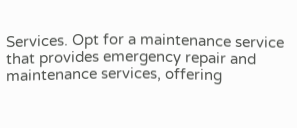Services. Opt for a maintenance service that provides emergency repair and maintenance services, offering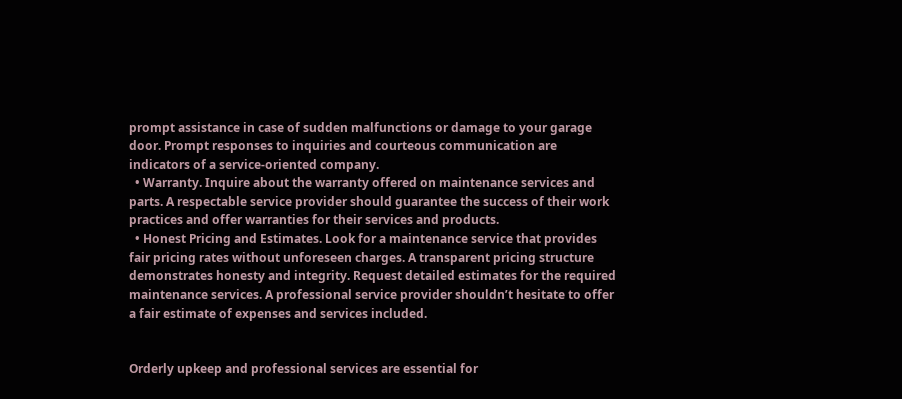prompt assistance in case of sudden malfunctions or damage to your garage door. Prompt responses to inquiries and courteous communication are indicators of a service-oriented company.
  • Warranty. Inquire about the warranty offered on maintenance services and parts. A respectable service provider should guarantee the success of their work practices and offer warranties for their services and products.
  • Honest Pricing and Estimates. Look for a maintenance service that provides fair pricing rates without unforeseen charges. A transparent pricing structure demonstrates honesty and integrity. Request detailed estimates for the required maintenance services. A professional service provider shouldn’t hesitate to offer a fair estimate of expenses and services included.


Orderly upkeep and professional services are essential for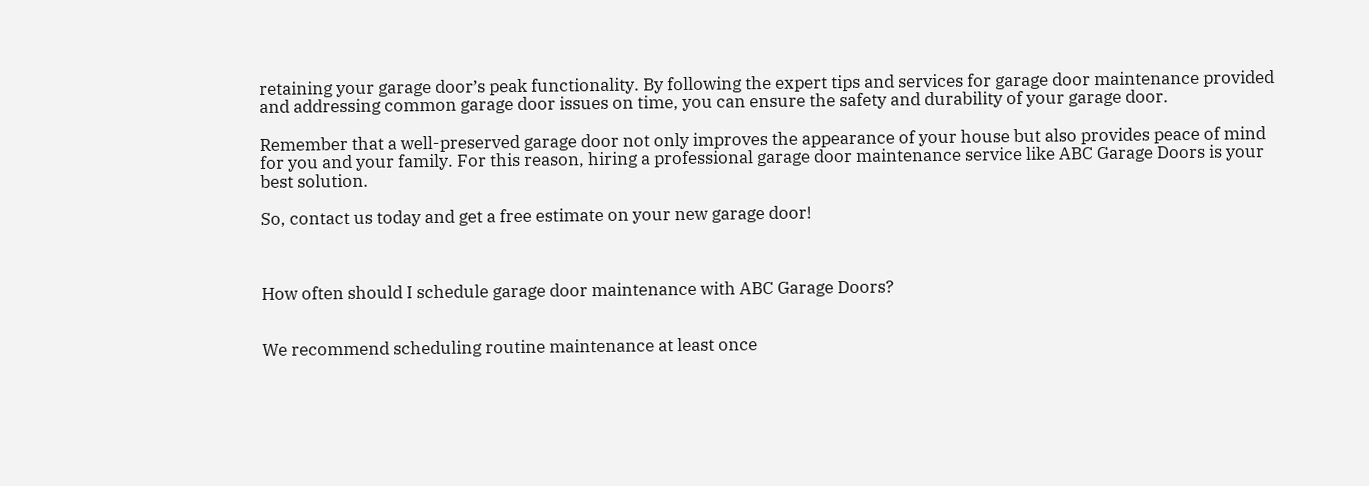retaining your garage door’s peak functionality. By following the expert tips and services for garage door maintenance provided and addressing common garage door issues on time, you can ensure the safety and durability of your garage door.

Remember that a well-preserved garage door not only improves the appearance of your house but also provides peace of mind for you and your family. For this reason, hiring a professional garage door maintenance service like ABC Garage Doors is your best solution.

So, contact us today and get a free estimate on your new garage door!



How often should I schedule garage door maintenance with ABC Garage Doors?


We recommend scheduling routine maintenance at least once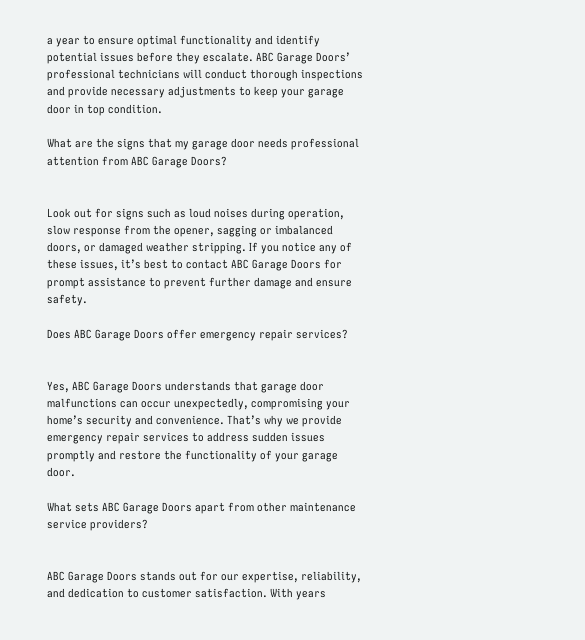a year to ensure optimal functionality and identify potential issues before they escalate. ABC Garage Doors’ professional technicians will conduct thorough inspections and provide necessary adjustments to keep your garage door in top condition.

What are the signs that my garage door needs professional attention from ABC Garage Doors?


Look out for signs such as loud noises during operation, slow response from the opener, sagging or imbalanced doors, or damaged weather stripping. If you notice any of these issues, it’s best to contact ABC Garage Doors for prompt assistance to prevent further damage and ensure safety.

Does ABC Garage Doors offer emergency repair services?


Yes, ABC Garage Doors understands that garage door malfunctions can occur unexpectedly, compromising your home’s security and convenience. That’s why we provide emergency repair services to address sudden issues promptly and restore the functionality of your garage door.

What sets ABC Garage Doors apart from other maintenance service providers?


ABC Garage Doors stands out for our expertise, reliability, and dedication to customer satisfaction. With years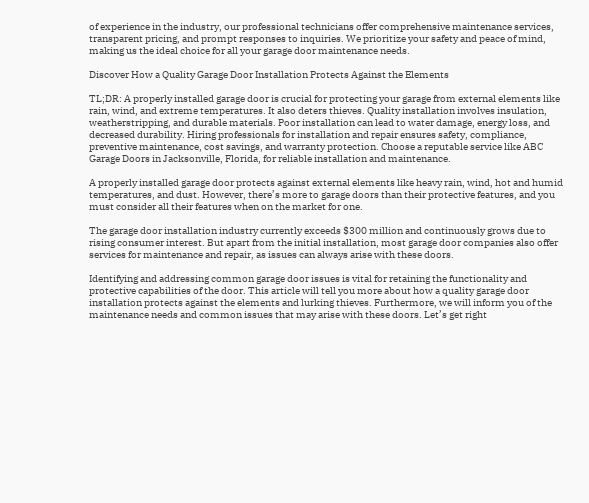of experience in the industry, our professional technicians offer comprehensive maintenance services, transparent pricing, and prompt responses to inquiries. We prioritize your safety and peace of mind, making us the ideal choice for all your garage door maintenance needs.

Discover How a Quality Garage Door Installation Protects Against the Elements

TL;DR: A properly installed garage door is crucial for protecting your garage from external elements like rain, wind, and extreme temperatures. It also deters thieves. Quality installation involves insulation, weatherstripping, and durable materials. Poor installation can lead to water damage, energy loss, and decreased durability. Hiring professionals for installation and repair ensures safety, compliance, preventive maintenance, cost savings, and warranty protection. Choose a reputable service like ABC Garage Doors in Jacksonville, Florida, for reliable installation and maintenance.

A properly installed garage door protects against external elements like heavy rain, wind, hot and humid temperatures, and dust. However, there’s more to garage doors than their protective features, and you must consider all their features when on the market for one.

The garage door installation industry currently exceeds $300 million and continuously grows due to rising consumer interest. But apart from the initial installation, most garage door companies also offer services for maintenance and repair, as issues can always arise with these doors.

Identifying and addressing common garage door issues is vital for retaining the functionality and protective capabilities of the door. This article will tell you more about how a quality garage door installation protects against the elements and lurking thieves. Furthermore, we will inform you of the maintenance needs and common issues that may arise with these doors. Let’s get right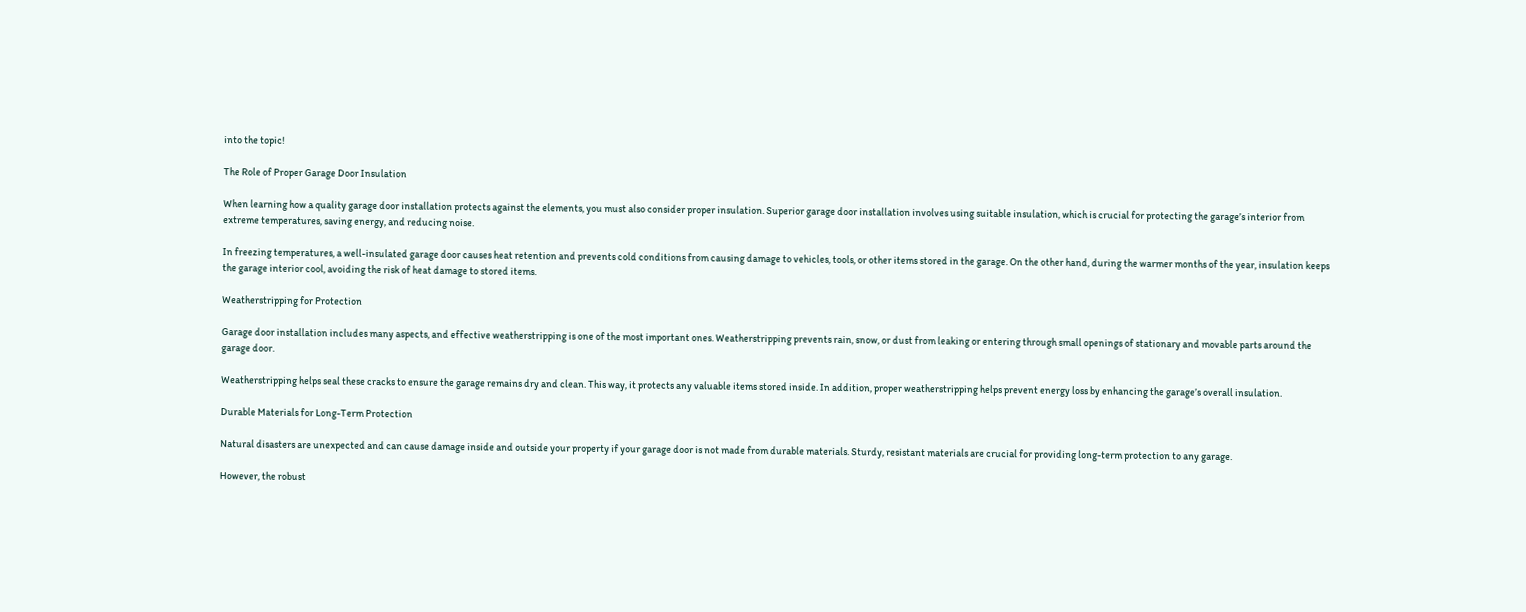into the topic!

The Role of Proper Garage Door Insulation

When learning how a quality garage door installation protects against the elements, you must also consider proper insulation. Superior garage door installation involves using suitable insulation, which is crucial for protecting the garage’s interior from extreme temperatures, saving energy, and reducing noise.

In freezing temperatures, a well-insulated garage door causes heat retention and prevents cold conditions from causing damage to vehicles, tools, or other items stored in the garage. On the other hand, during the warmer months of the year, insulation keeps the garage interior cool, avoiding the risk of heat damage to stored items.

Weatherstripping for Protection

Garage door installation includes many aspects, and effective weatherstripping is one of the most important ones. Weatherstripping prevents rain, snow, or dust from leaking or entering through small openings of stationary and movable parts around the garage door.

Weatherstripping helps seal these cracks to ensure the garage remains dry and clean. This way, it protects any valuable items stored inside. In addition, proper weatherstripping helps prevent energy loss by enhancing the garage’s overall insulation.

Durable Materials for Long-Term Protection

Natural disasters are unexpected and can cause damage inside and outside your property if your garage door is not made from durable materials. Sturdy, resistant materials are crucial for providing long-term protection to any garage.

However, the robust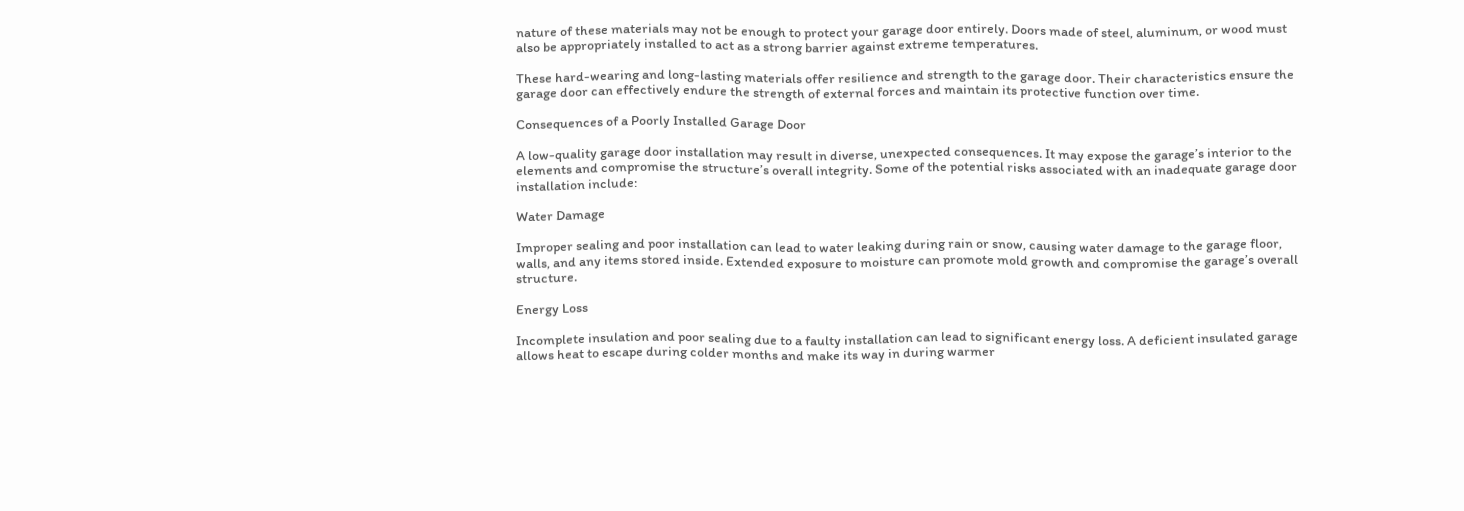nature of these materials may not be enough to protect your garage door entirely. Doors made of steel, aluminum, or wood must also be appropriately installed to act as a strong barrier against extreme temperatures.

These hard-wearing and long-lasting materials offer resilience and strength to the garage door. Their characteristics ensure the garage door can effectively endure the strength of external forces and maintain its protective function over time.

Consequences of a Poorly Installed Garage Door

A low-quality garage door installation may result in diverse, unexpected consequences. It may expose the garage’s interior to the elements and compromise the structure’s overall integrity. Some of the potential risks associated with an inadequate garage door installation include:

Water Damage

Improper sealing and poor installation can lead to water leaking during rain or snow, causing water damage to the garage floor, walls, and any items stored inside. Extended exposure to moisture can promote mold growth and compromise the garage’s overall structure.

Energy Loss

Incomplete insulation and poor sealing due to a faulty installation can lead to significant energy loss. A deficient insulated garage allows heat to escape during colder months and make its way in during warmer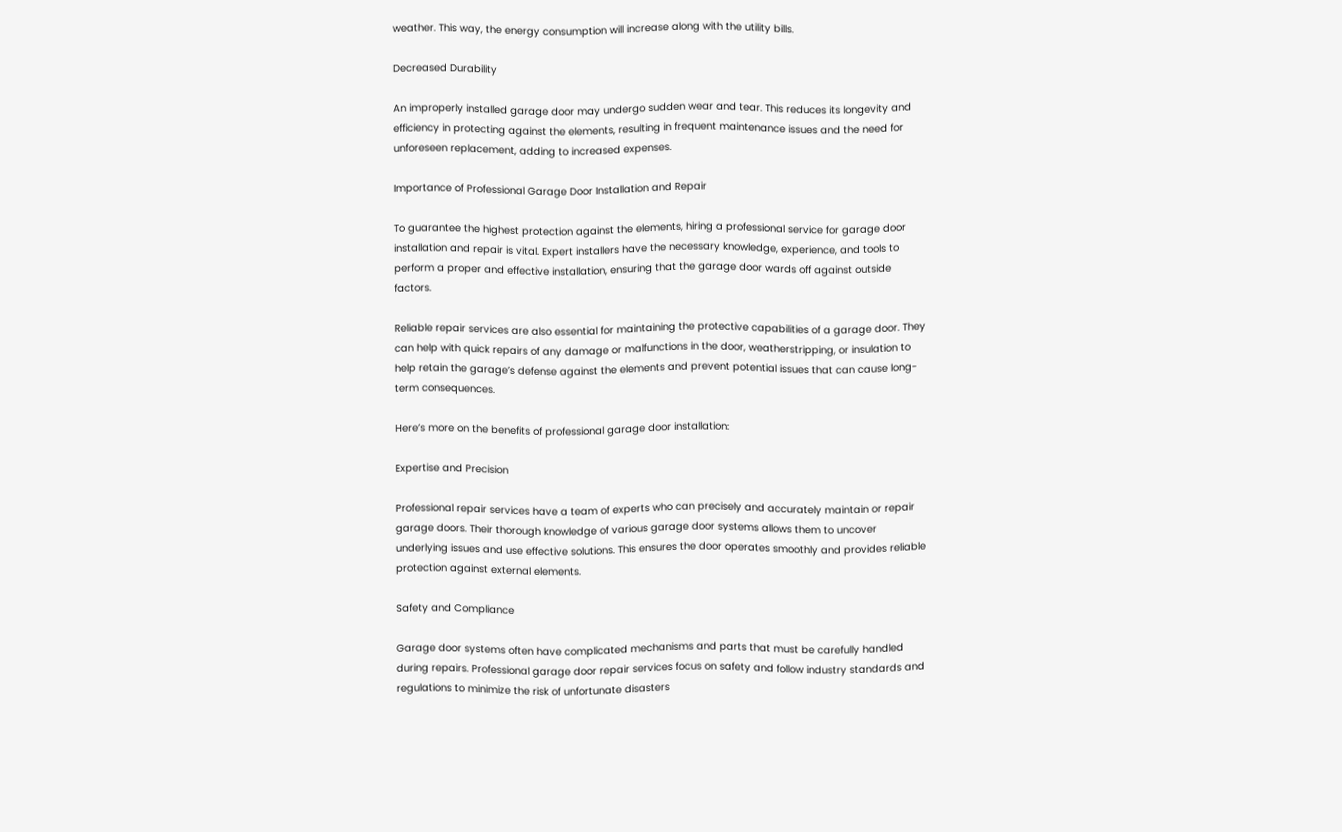weather. This way, the energy consumption will increase along with the utility bills.

Decreased Durability

An improperly installed garage door may undergo sudden wear and tear. This reduces its longevity and efficiency in protecting against the elements, resulting in frequent maintenance issues and the need for unforeseen replacement, adding to increased expenses.

Importance of Professional Garage Door Installation and Repair

To guarantee the highest protection against the elements, hiring a professional service for garage door installation and repair is vital. Expert installers have the necessary knowledge, experience, and tools to perform a proper and effective installation, ensuring that the garage door wards off against outside factors.

Reliable repair services are also essential for maintaining the protective capabilities of a garage door. They can help with quick repairs of any damage or malfunctions in the door, weatherstripping, or insulation to help retain the garage’s defense against the elements and prevent potential issues that can cause long-term consequences.

Here’s more on the benefits of professional garage door installation:

Expertise and Precision

Professional repair services have a team of experts who can precisely and accurately maintain or repair garage doors. Their thorough knowledge of various garage door systems allows them to uncover underlying issues and use effective solutions. This ensures the door operates smoothly and provides reliable protection against external elements.

Safety and Compliance

Garage door systems often have complicated mechanisms and parts that must be carefully handled during repairs. Professional garage door repair services focus on safety and follow industry standards and regulations to minimize the risk of unfortunate disasters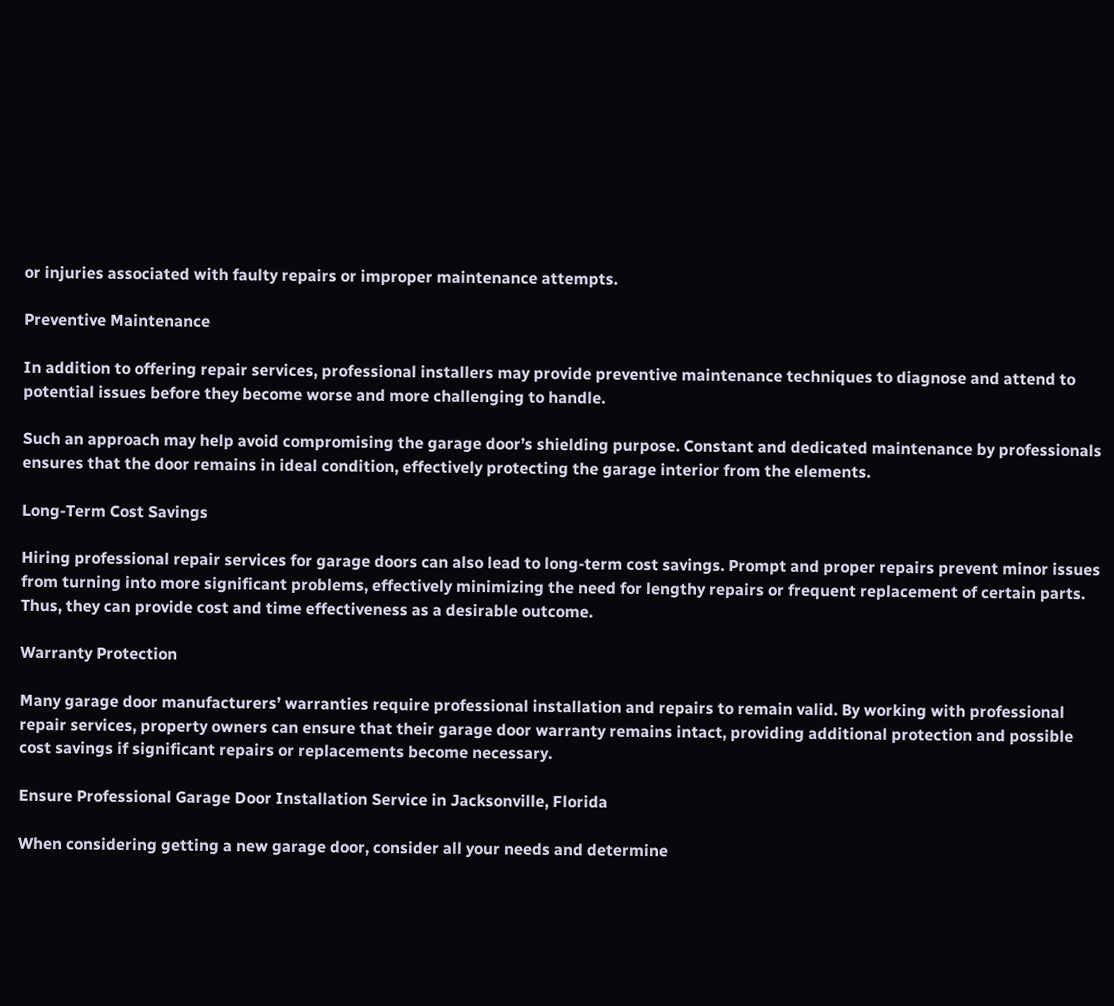or injuries associated with faulty repairs or improper maintenance attempts.

Preventive Maintenance

In addition to offering repair services, professional installers may provide preventive maintenance techniques to diagnose and attend to potential issues before they become worse and more challenging to handle.

Such an approach may help avoid compromising the garage door’s shielding purpose. Constant and dedicated maintenance by professionals ensures that the door remains in ideal condition, effectively protecting the garage interior from the elements.

Long-Term Cost Savings

Hiring professional repair services for garage doors can also lead to long-term cost savings. Prompt and proper repairs prevent minor issues from turning into more significant problems, effectively minimizing the need for lengthy repairs or frequent replacement of certain parts. Thus, they can provide cost and time effectiveness as a desirable outcome.

Warranty Protection

Many garage door manufacturers’ warranties require professional installation and repairs to remain valid. By working with professional repair services, property owners can ensure that their garage door warranty remains intact, providing additional protection and possible cost savings if significant repairs or replacements become necessary.

Ensure Professional Garage Door Installation Service in Jacksonville, Florida

When considering getting a new garage door, consider all your needs and determine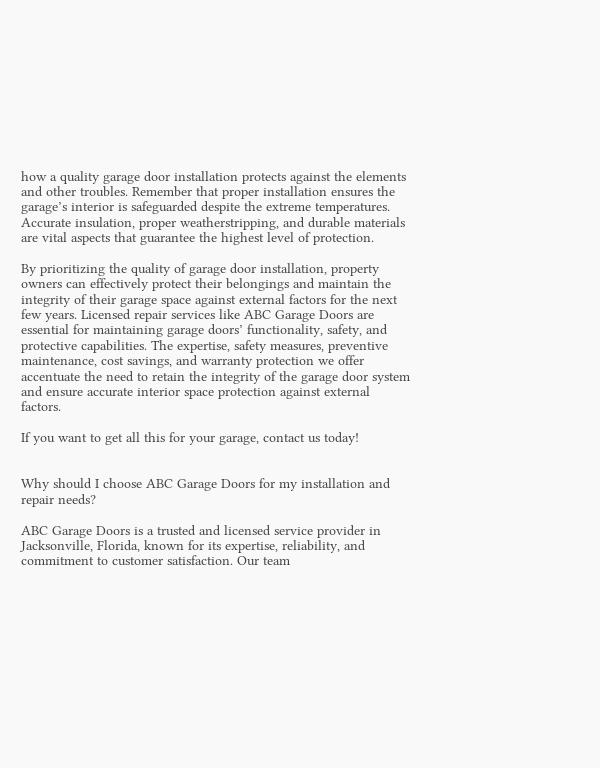how a quality garage door installation protects against the elements and other troubles. Remember that proper installation ensures the garage’s interior is safeguarded despite the extreme temperatures. Accurate insulation, proper weatherstripping, and durable materials are vital aspects that guarantee the highest level of protection.

By prioritizing the quality of garage door installation, property owners can effectively protect their belongings and maintain the integrity of their garage space against external factors for the next few years. Licensed repair services like ABC Garage Doors are essential for maintaining garage doors’ functionality, safety, and protective capabilities. The expertise, safety measures, preventive maintenance, cost savings, and warranty protection we offer accentuate the need to retain the integrity of the garage door system and ensure accurate interior space protection against external factors.

If you want to get all this for your garage, contact us today!


Why should I choose ABC Garage Doors for my installation and repair needs?

ABC Garage Doors is a trusted and licensed service provider in Jacksonville, Florida, known for its expertise, reliability, and commitment to customer satisfaction. Our team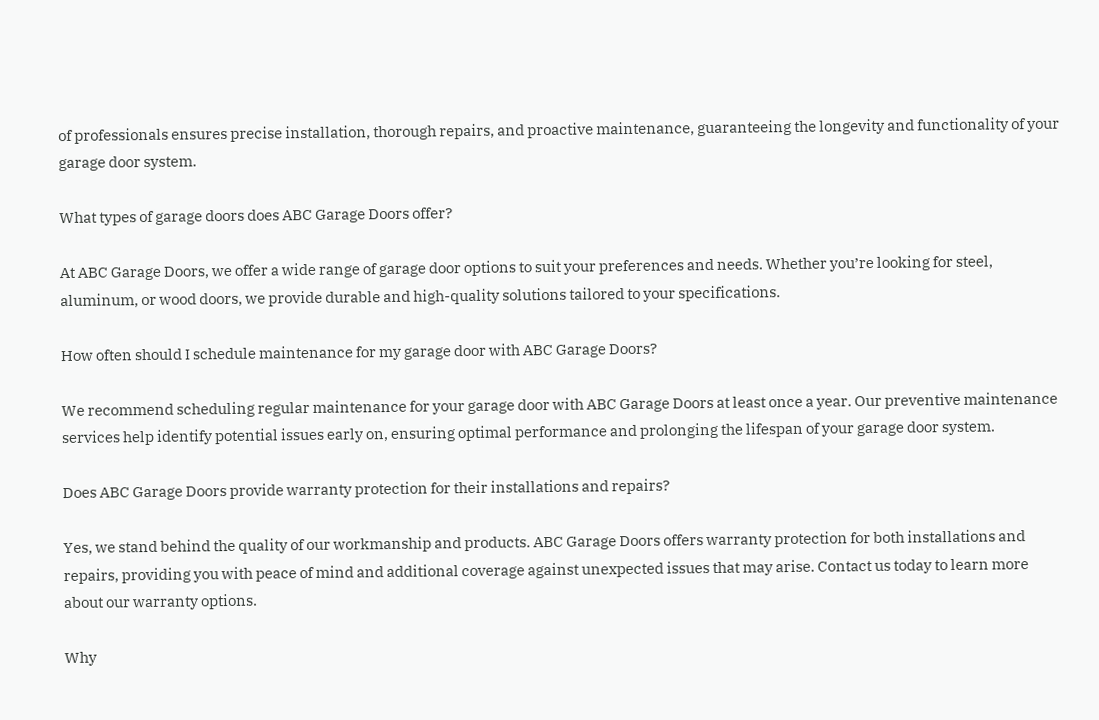of professionals ensures precise installation, thorough repairs, and proactive maintenance, guaranteeing the longevity and functionality of your garage door system.

What types of garage doors does ABC Garage Doors offer?

At ABC Garage Doors, we offer a wide range of garage door options to suit your preferences and needs. Whether you’re looking for steel, aluminum, or wood doors, we provide durable and high-quality solutions tailored to your specifications.

How often should I schedule maintenance for my garage door with ABC Garage Doors?

We recommend scheduling regular maintenance for your garage door with ABC Garage Doors at least once a year. Our preventive maintenance services help identify potential issues early on, ensuring optimal performance and prolonging the lifespan of your garage door system.

Does ABC Garage Doors provide warranty protection for their installations and repairs?

Yes, we stand behind the quality of our workmanship and products. ABC Garage Doors offers warranty protection for both installations and repairs, providing you with peace of mind and additional coverage against unexpected issues that may arise. Contact us today to learn more about our warranty options.

Why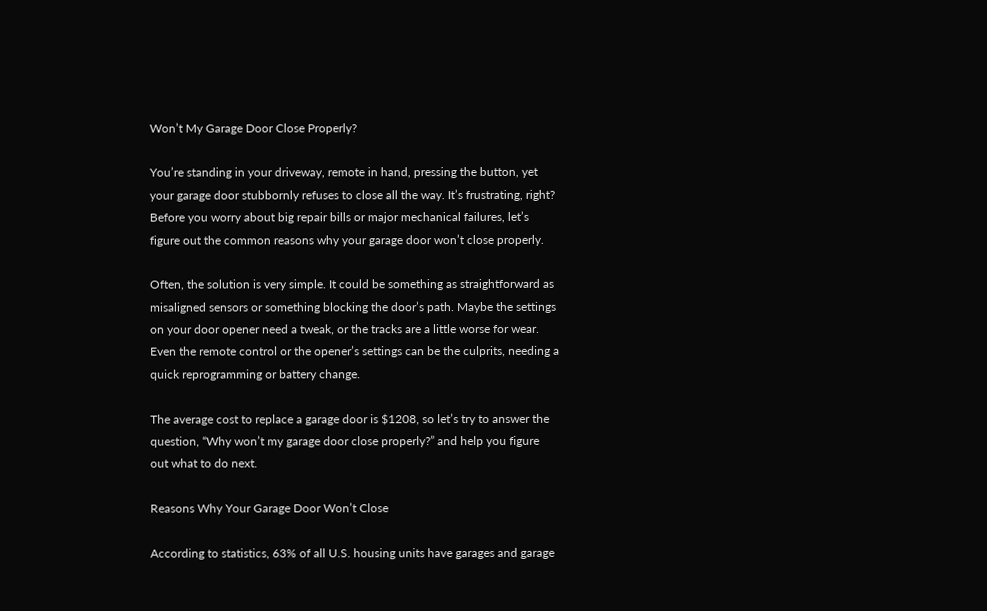Won’t My Garage Door Close Properly?

You’re standing in your driveway, remote in hand, pressing the button, yet your garage door stubbornly refuses to close all the way. It’s frustrating, right? Before you worry about big repair bills or major mechanical failures, let’s figure out the common reasons why your garage door won’t close properly.

Often, the solution is very simple. It could be something as straightforward as misaligned sensors or something blocking the door’s path. Maybe the settings on your door opener need a tweak, or the tracks are a little worse for wear. Even the remote control or the opener’s settings can be the culprits, needing a quick reprogramming or battery change.

The average cost to replace a garage door is $1208, so let’s try to answer the question, “Why won’t my garage door close properly?” and help you figure out what to do next.

Reasons Why Your Garage Door Won’t Close

According to statistics, 63% of all U.S. housing units have garages and garage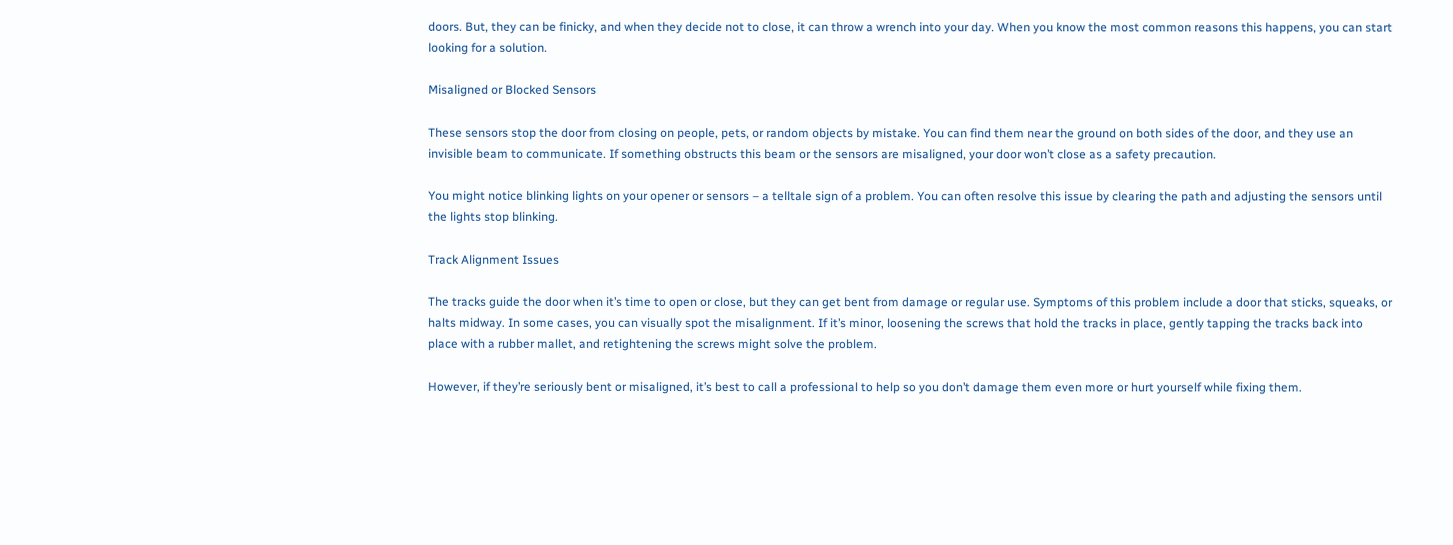doors. But, they can be finicky, and when they decide not to close, it can throw a wrench into your day. When you know the most common reasons this happens, you can start looking for a solution.

Misaligned or Blocked Sensors

These sensors stop the door from closing on people, pets, or random objects by mistake. You can find them near the ground on both sides of the door, and they use an invisible beam to communicate. If something obstructs this beam or the sensors are misaligned, your door won’t close as a safety precaution.

You might notice blinking lights on your opener or sensors – a telltale sign of a problem. You can often resolve this issue by clearing the path and adjusting the sensors until the lights stop blinking.

Track Alignment Issues

The tracks guide the door when it’s time to open or close, but they can get bent from damage or regular use. Symptoms of this problem include a door that sticks, squeaks, or halts midway. In some cases, you can visually spot the misalignment. If it’s minor, loosening the screws that hold the tracks in place, gently tapping the tracks back into place with a rubber mallet, and retightening the screws might solve the problem.

However, if they’re seriously bent or misaligned, it’s best to call a professional to help so you don’t damage them even more or hurt yourself while fixing them.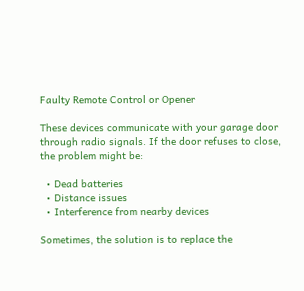Faulty Remote Control or Opener

These devices communicate with your garage door through radio signals. If the door refuses to close, the problem might be:

  • Dead batteries
  • Distance issues
  • Interference from nearby devices

Sometimes, the solution is to replace the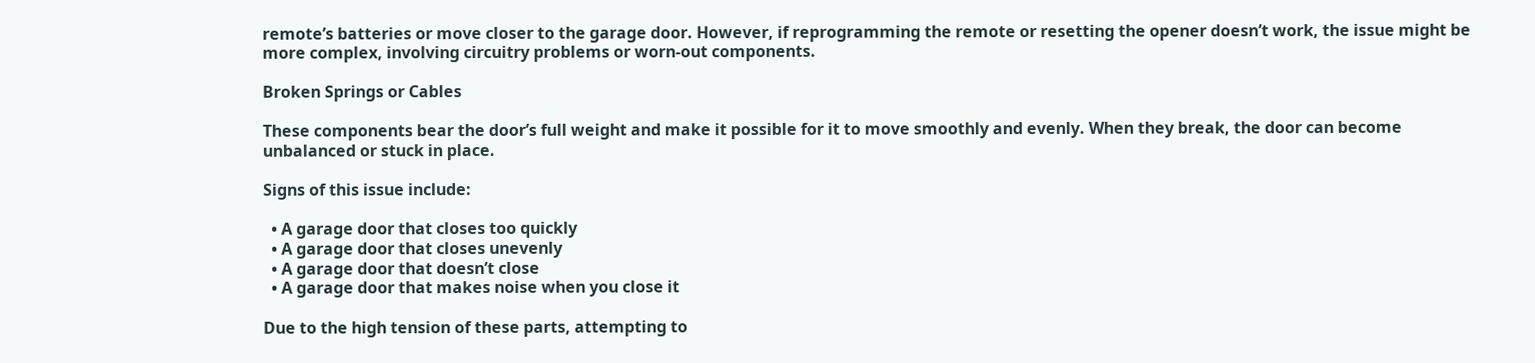remote’s batteries or move closer to the garage door. However, if reprogramming the remote or resetting the opener doesn’t work, the issue might be more complex, involving circuitry problems or worn-out components.

Broken Springs or Cables

These components bear the door’s full weight and make it possible for it to move smoothly and evenly. When they break, the door can become unbalanced or stuck in place.

Signs of this issue include:

  • A garage door that closes too quickly
  • A garage door that closes unevenly
  • A garage door that doesn’t close
  • A garage door that makes noise when you close it

Due to the high tension of these parts, attempting to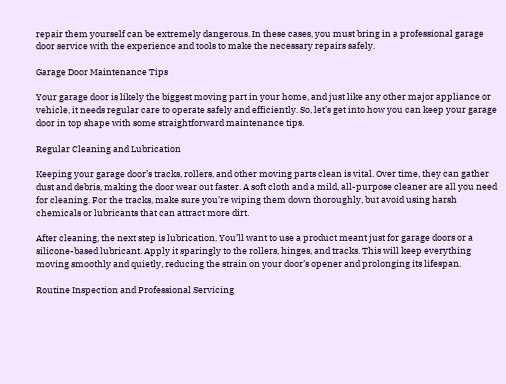repair them yourself can be extremely dangerous. In these cases, you must bring in a professional garage door service with the experience and tools to make the necessary repairs safely.

Garage Door Maintenance Tips

Your garage door is likely the biggest moving part in your home, and just like any other major appliance or vehicle, it needs regular care to operate safely and efficiently. So, let’s get into how you can keep your garage door in top shape with some straightforward maintenance tips.

Regular Cleaning and Lubrication

Keeping your garage door’s tracks, rollers, and other moving parts clean is vital. Over time, they can gather dust and debris, making the door wear out faster. A soft cloth and a mild, all-purpose cleaner are all you need for cleaning. For the tracks, make sure you’re wiping them down thoroughly, but avoid using harsh chemicals or lubricants that can attract more dirt.

After cleaning, the next step is lubrication. You’ll want to use a product meant just for garage doors or a silicone-based lubricant. Apply it sparingly to the rollers, hinges, and tracks. This will keep everything moving smoothly and quietly, reducing the strain on your door’s opener and prolonging its lifespan.

Routine Inspection and Professional Servicing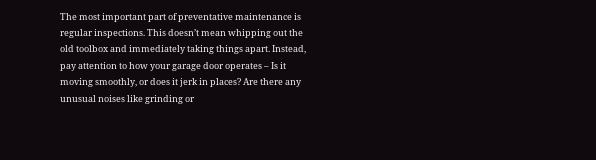The most important part of preventative maintenance is regular inspections. This doesn’t mean whipping out the old toolbox and immediately taking things apart. Instead, pay attention to how your garage door operates – Is it moving smoothly, or does it jerk in places? Are there any unusual noises like grinding or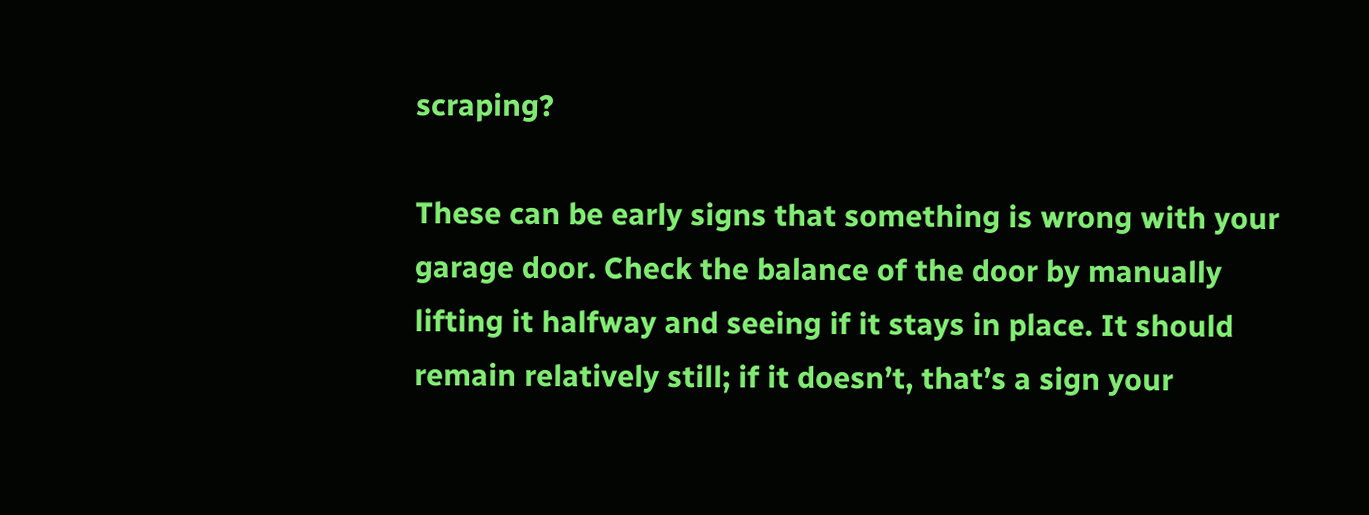scraping?

These can be early signs that something is wrong with your garage door. Check the balance of the door by manually lifting it halfway and seeing if it stays in place. It should remain relatively still; if it doesn’t, that’s a sign your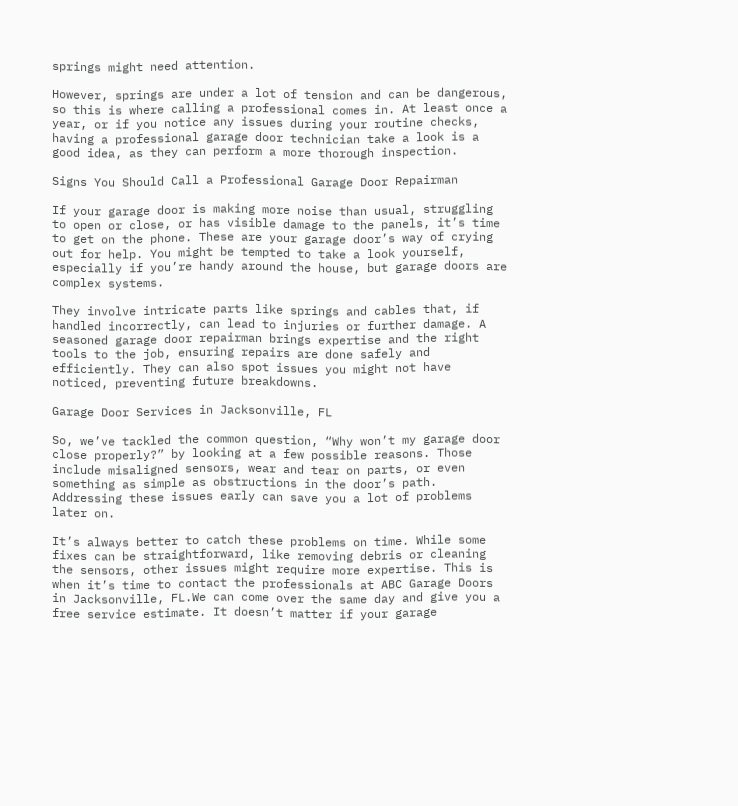springs might need attention.

However, springs are under a lot of tension and can be dangerous, so this is where calling a professional comes in. At least once a year, or if you notice any issues during your routine checks, having a professional garage door technician take a look is a good idea, as they can perform a more thorough inspection.

Signs You Should Call a Professional Garage Door Repairman

If your garage door is making more noise than usual, struggling to open or close, or has visible damage to the panels, it’s time to get on the phone. These are your garage door’s way of crying out for help. You might be tempted to take a look yourself, especially if you’re handy around the house, but garage doors are complex systems.

They involve intricate parts like springs and cables that, if handled incorrectly, can lead to injuries or further damage. A seasoned garage door repairman brings expertise and the right tools to the job, ensuring repairs are done safely and efficiently. They can also spot issues you might not have noticed, preventing future breakdowns.

Garage Door Services in Jacksonville, FL

So, we’ve tackled the common question, “Why won’t my garage door close properly?” by looking at a few possible reasons. Those include misaligned sensors, wear and tear on parts, or even something as simple as obstructions in the door’s path. Addressing these issues early can save you a lot of problems later on.

It’s always better to catch these problems on time. While some fixes can be straightforward, like removing debris or cleaning the sensors, other issues might require more expertise. This is when it’s time to contact the professionals at ABC Garage Doors in Jacksonville, FL.We can come over the same day and give you a free service estimate. It doesn’t matter if your garage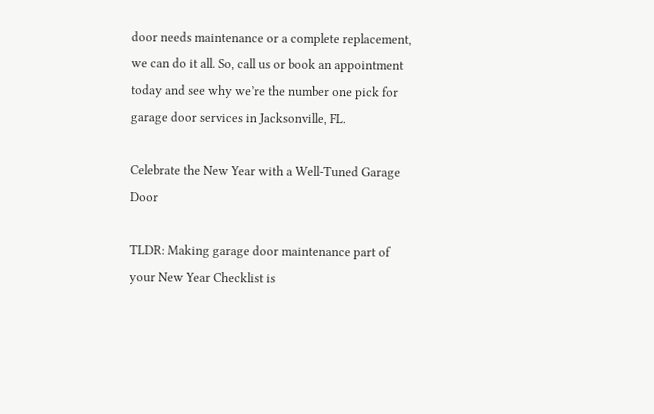door needs maintenance or a complete replacement, we can do it all. So, call us or book an appointment today and see why we’re the number one pick for garage door services in Jacksonville, FL.

Celebrate the New Year with a Well-Tuned Garage Door

TLDR: Making garage door maintenance part of your New Year Checklist is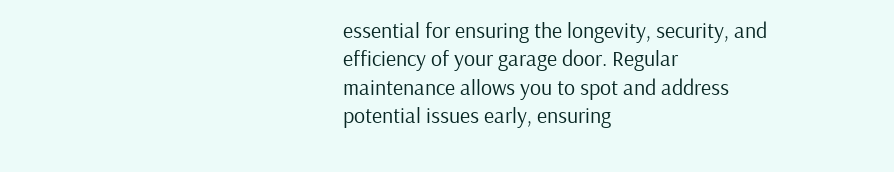essential for ensuring the longevity, security, and efficiency of your garage door. Regular maintenance allows you to spot and address potential issues early, ensuring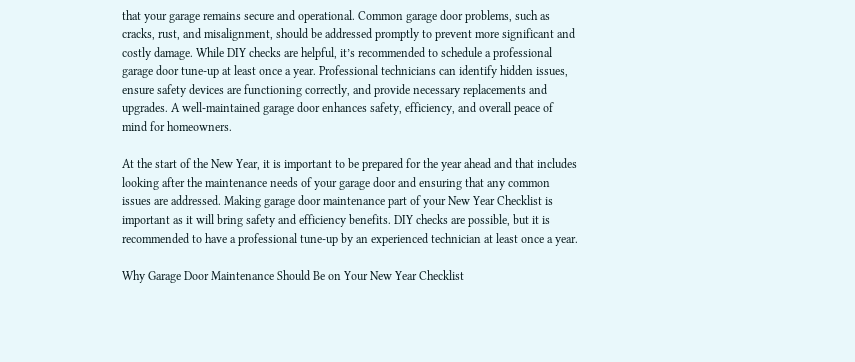that your garage remains secure and operational. Common garage door problems, such as cracks, rust, and misalignment, should be addressed promptly to prevent more significant and costly damage. While DIY checks are helpful, it’s recommended to schedule a professional garage door tune-up at least once a year. Professional technicians can identify hidden issues, ensure safety devices are functioning correctly, and provide necessary replacements and upgrades. A well-maintained garage door enhances safety, efficiency, and overall peace of mind for homeowners.

At the start of the New Year, it is important to be prepared for the year ahead and that includes looking after the maintenance needs of your garage door and ensuring that any common issues are addressed. Making garage door maintenance part of your New Year Checklist is important as it will bring safety and efficiency benefits. DIY checks are possible, but it is recommended to have a professional tune-up by an experienced technician at least once a year.

Why Garage Door Maintenance Should Be on Your New Year Checklist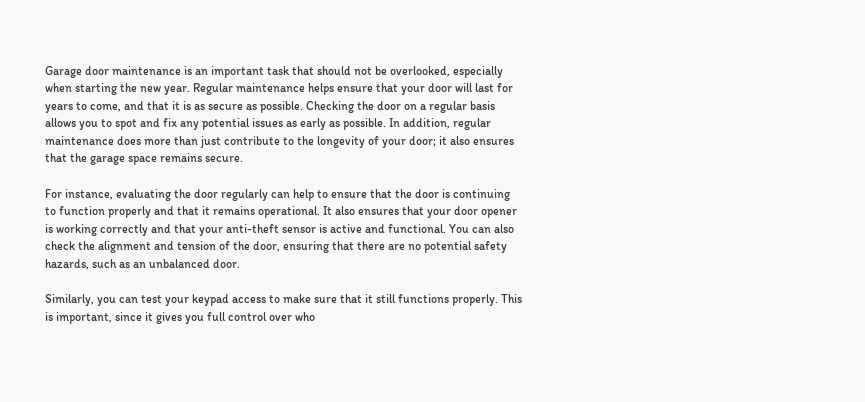Garage door maintenance is an important task that should not be overlooked, especially when starting the new year. Regular maintenance helps ensure that your door will last for years to come, and that it is as secure as possible. Checking the door on a regular basis allows you to spot and fix any potential issues as early as possible. In addition, regular maintenance does more than just contribute to the longevity of your door; it also ensures that the garage space remains secure.

For instance, evaluating the door regularly can help to ensure that the door is continuing to function properly and that it remains operational. It also ensures that your door opener is working correctly and that your anti-theft sensor is active and functional. You can also check the alignment and tension of the door, ensuring that there are no potential safety hazards, such as an unbalanced door.

Similarly, you can test your keypad access to make sure that it still functions properly. This is important, since it gives you full control over who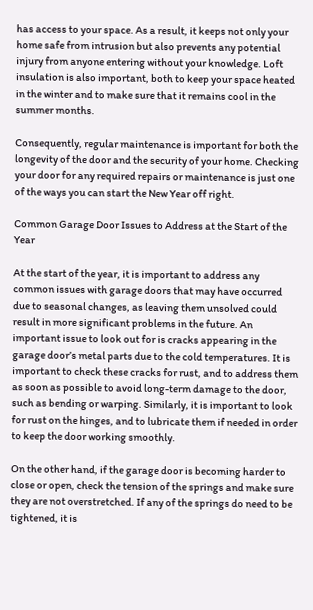has access to your space. As a result, it keeps not only your home safe from intrusion but also prevents any potential injury from anyone entering without your knowledge. Loft insulation is also important, both to keep your space heated in the winter and to make sure that it remains cool in the summer months.

Consequently, regular maintenance is important for both the longevity of the door and the security of your home. Checking your door for any required repairs or maintenance is just one of the ways you can start the New Year off right.

Common Garage Door Issues to Address at the Start of the Year

At the start of the year, it is important to address any common issues with garage doors that may have occurred due to seasonal changes, as leaving them unsolved could result in more significant problems in the future. An important issue to look out for is cracks appearing in the garage door’s metal parts due to the cold temperatures. It is important to check these cracks for rust, and to address them as soon as possible to avoid long-term damage to the door, such as bending or warping. Similarly, it is important to look for rust on the hinges, and to lubricate them if needed in order to keep the door working smoothly.

On the other hand, if the garage door is becoming harder to close or open, check the tension of the springs and make sure they are not overstretched. If any of the springs do need to be tightened, it is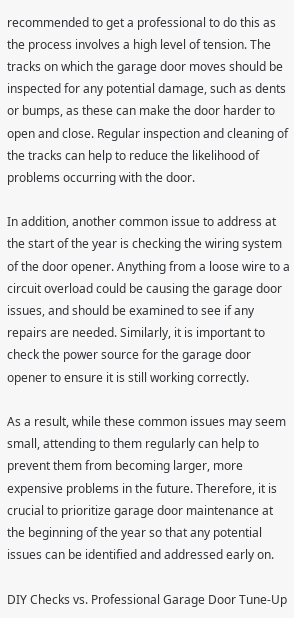recommended to get a professional to do this as the process involves a high level of tension. The tracks on which the garage door moves should be inspected for any potential damage, such as dents or bumps, as these can make the door harder to open and close. Regular inspection and cleaning of the tracks can help to reduce the likelihood of problems occurring with the door.

In addition, another common issue to address at the start of the year is checking the wiring system of the door opener. Anything from a loose wire to a circuit overload could be causing the garage door issues, and should be examined to see if any repairs are needed. Similarly, it is important to check the power source for the garage door opener to ensure it is still working correctly.

As a result, while these common issues may seem small, attending to them regularly can help to prevent them from becoming larger, more expensive problems in the future. Therefore, it is crucial to prioritize garage door maintenance at the beginning of the year so that any potential issues can be identified and addressed early on.

DIY Checks vs. Professional Garage Door Tune-Up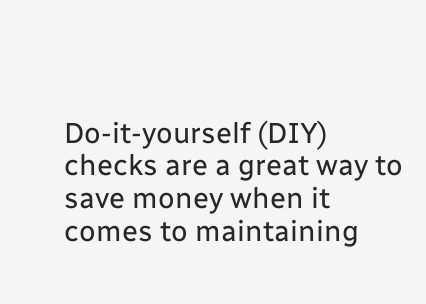Do-it-yourself (DIY) checks are a great way to save money when it comes to maintaining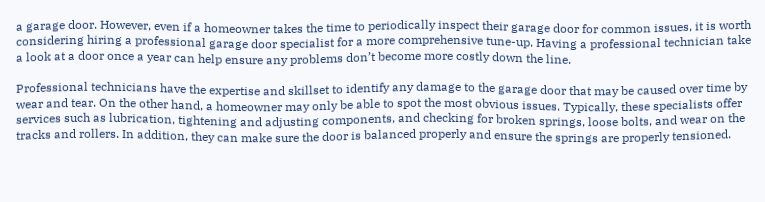a garage door. However, even if a homeowner takes the time to periodically inspect their garage door for common issues, it is worth considering hiring a professional garage door specialist for a more comprehensive tune-up. Having a professional technician take a look at a door once a year can help ensure any problems don’t become more costly down the line.

Professional technicians have the expertise and skillset to identify any damage to the garage door that may be caused over time by wear and tear. On the other hand, a homeowner may only be able to spot the most obvious issues. Typically, these specialists offer services such as lubrication, tightening and adjusting components, and checking for broken springs, loose bolts, and wear on the tracks and rollers. In addition, they can make sure the door is balanced properly and ensure the springs are properly tensioned.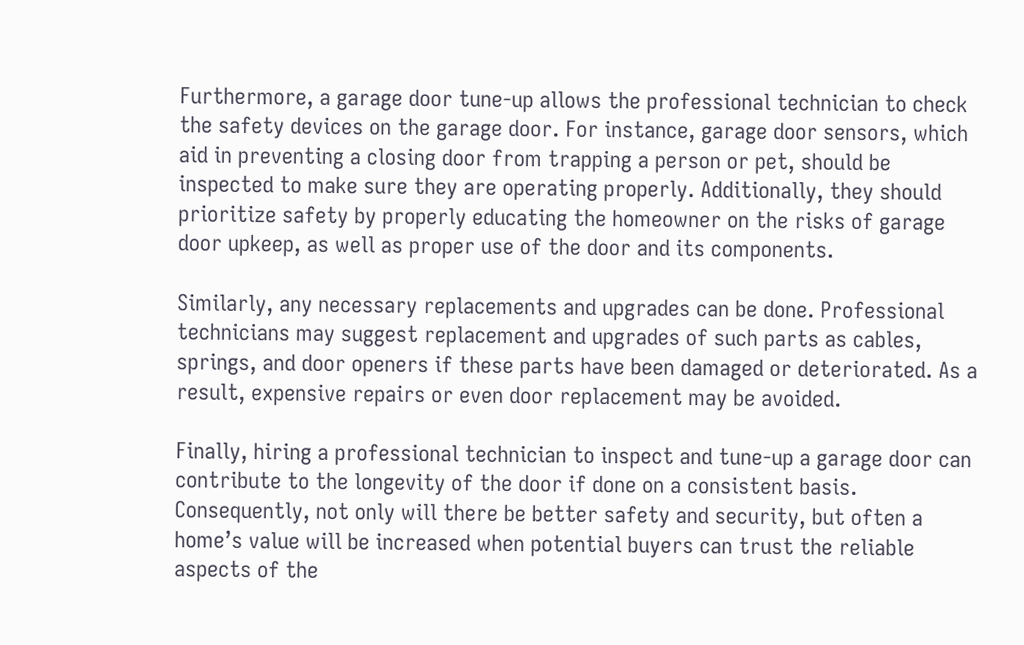Furthermore, a garage door tune-up allows the professional technician to check the safety devices on the garage door. For instance, garage door sensors, which aid in preventing a closing door from trapping a person or pet, should be inspected to make sure they are operating properly. Additionally, they should prioritize safety by properly educating the homeowner on the risks of garage door upkeep, as well as proper use of the door and its components.

Similarly, any necessary replacements and upgrades can be done. Professional technicians may suggest replacement and upgrades of such parts as cables, springs, and door openers if these parts have been damaged or deteriorated. As a result, expensive repairs or even door replacement may be avoided.

Finally, hiring a professional technician to inspect and tune-up a garage door can contribute to the longevity of the door if done on a consistent basis. Consequently, not only will there be better safety and security, but often a home’s value will be increased when potential buyers can trust the reliable aspects of the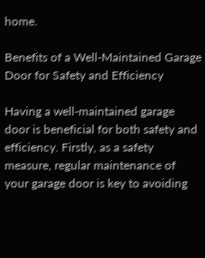home.

Benefits of a Well-Maintained Garage Door for Safety and Efficiency

Having a well-maintained garage door is beneficial for both safety and efficiency. Firstly, as a safety measure, regular maintenance of your garage door is key to avoiding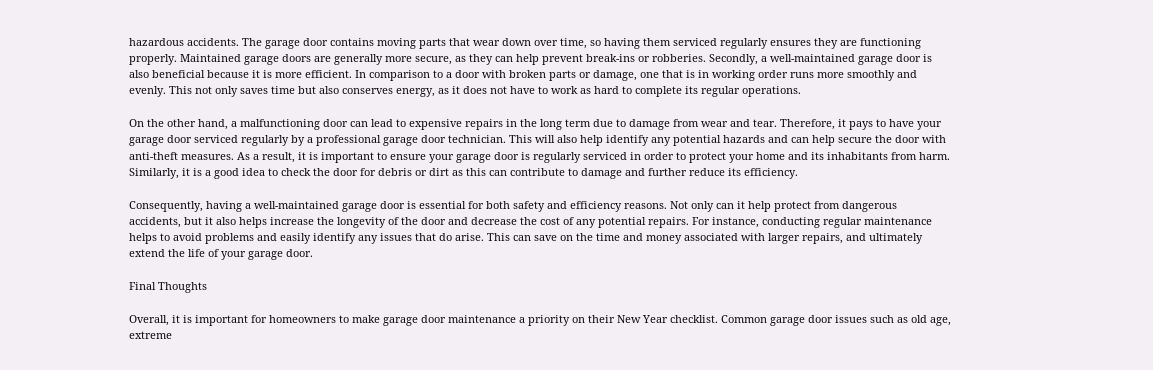hazardous accidents. The garage door contains moving parts that wear down over time, so having them serviced regularly ensures they are functioning properly. Maintained garage doors are generally more secure, as they can help prevent break-ins or robberies. Secondly, a well-maintained garage door is also beneficial because it is more efficient. In comparison to a door with broken parts or damage, one that is in working order runs more smoothly and evenly. This not only saves time but also conserves energy, as it does not have to work as hard to complete its regular operations.

On the other hand, a malfunctioning door can lead to expensive repairs in the long term due to damage from wear and tear. Therefore, it pays to have your garage door serviced regularly by a professional garage door technician. This will also help identify any potential hazards and can help secure the door with anti-theft measures. As a result, it is important to ensure your garage door is regularly serviced in order to protect your home and its inhabitants from harm. Similarly, it is a good idea to check the door for debris or dirt as this can contribute to damage and further reduce its efficiency.

Consequently, having a well-maintained garage door is essential for both safety and efficiency reasons. Not only can it help protect from dangerous accidents, but it also helps increase the longevity of the door and decrease the cost of any potential repairs. For instance, conducting regular maintenance helps to avoid problems and easily identify any issues that do arise. This can save on the time and money associated with larger repairs, and ultimately extend the life of your garage door.

Final Thoughts

Overall, it is important for homeowners to make garage door maintenance a priority on their New Year checklist. Common garage door issues such as old age, extreme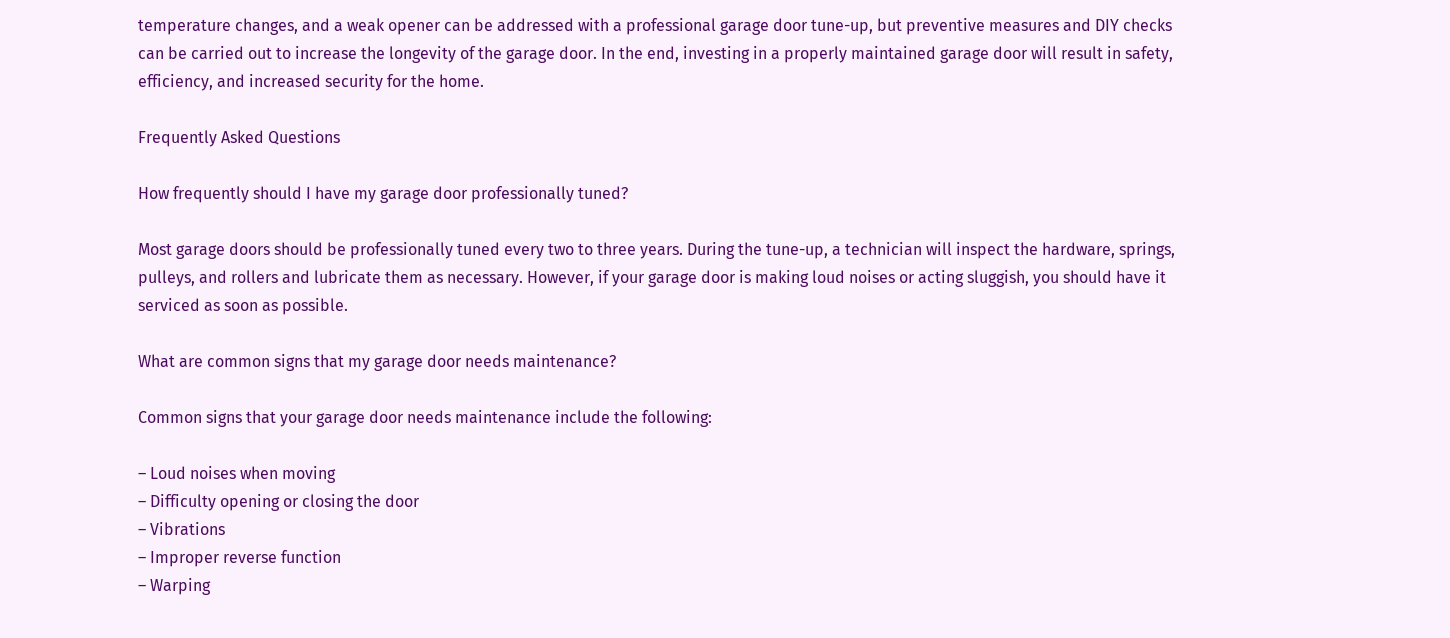temperature changes, and a weak opener can be addressed with a professional garage door tune-up, but preventive measures and DIY checks can be carried out to increase the longevity of the garage door. In the end, investing in a properly maintained garage door will result in safety, efficiency, and increased security for the home.

Frequently Asked Questions

How frequently should I have my garage door professionally tuned?

Most garage doors should be professionally tuned every two to three years. During the tune-up, a technician will inspect the hardware, springs, pulleys, and rollers and lubricate them as necessary. However, if your garage door is making loud noises or acting sluggish, you should have it serviced as soon as possible.

What are common signs that my garage door needs maintenance?

Common signs that your garage door needs maintenance include the following:

– Loud noises when moving
– Difficulty opening or closing the door
– Vibrations
– Improper reverse function
– Warping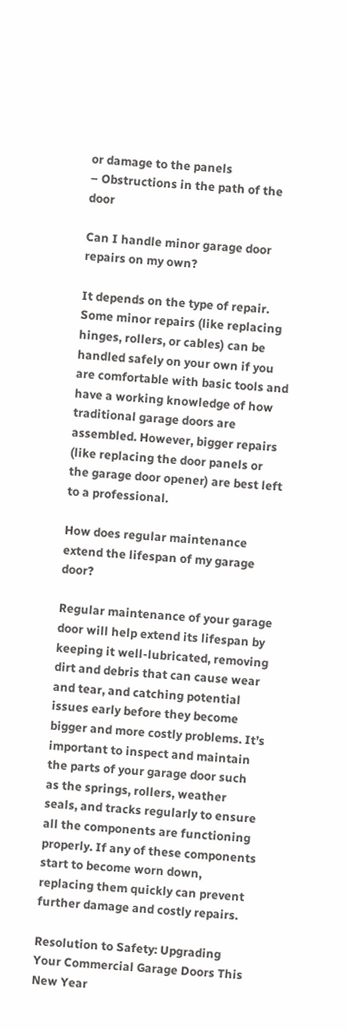or damage to the panels
– Obstructions in the path of the door

Can I handle minor garage door repairs on my own?

It depends on the type of repair. Some minor repairs (like replacing hinges, rollers, or cables) can be handled safely on your own if you are comfortable with basic tools and have a working knowledge of how traditional garage doors are assembled. However, bigger repairs (like replacing the door panels or the garage door opener) are best left to a professional.

How does regular maintenance extend the lifespan of my garage door?

Regular maintenance of your garage door will help extend its lifespan by keeping it well-lubricated, removing dirt and debris that can cause wear and tear, and catching potential issues early before they become bigger and more costly problems. It’s important to inspect and maintain the parts of your garage door such as the springs, rollers, weather seals, and tracks regularly to ensure all the components are functioning properly. If any of these components start to become worn down, replacing them quickly can prevent further damage and costly repairs.

Resolution to Safety: Upgrading Your Commercial Garage Doors This New Year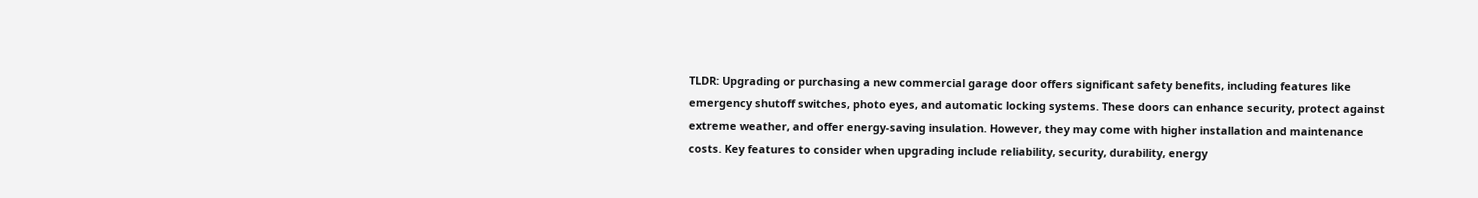TLDR: Upgrading or purchasing a new commercial garage door offers significant safety benefits, including features like emergency shutoff switches, photo eyes, and automatic locking systems. These doors can enhance security, protect against extreme weather, and offer energy-saving insulation. However, they may come with higher installation and maintenance costs. Key features to consider when upgrading include reliability, security, durability, energy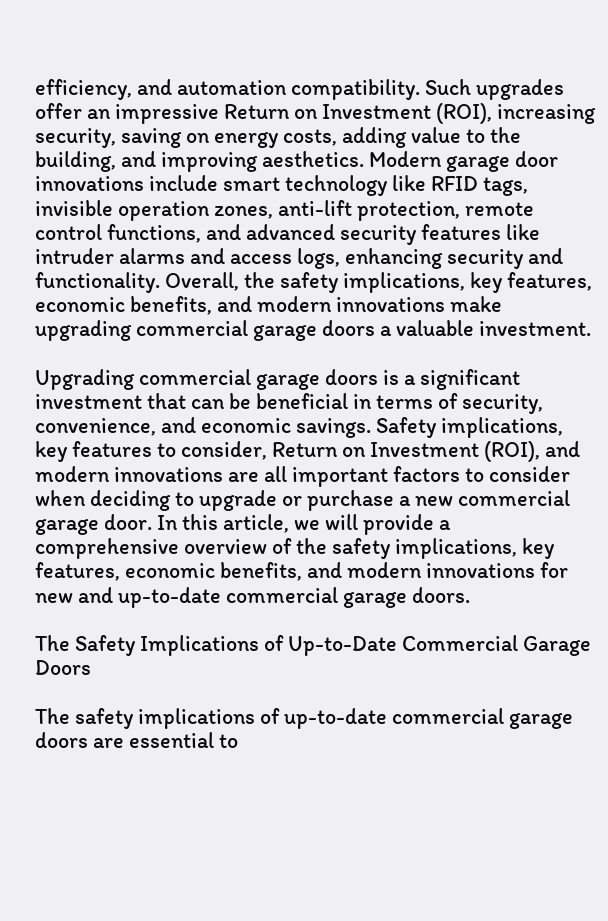efficiency, and automation compatibility. Such upgrades offer an impressive Return on Investment (ROI), increasing security, saving on energy costs, adding value to the building, and improving aesthetics. Modern garage door innovations include smart technology like RFID tags, invisible operation zones, anti-lift protection, remote control functions, and advanced security features like intruder alarms and access logs, enhancing security and functionality. Overall, the safety implications, key features, economic benefits, and modern innovations make upgrading commercial garage doors a valuable investment.

Upgrading commercial garage doors is a significant investment that can be beneficial in terms of security, convenience, and economic savings. Safety implications, key features to consider, Return on Investment (ROI), and modern innovations are all important factors to consider when deciding to upgrade or purchase a new commercial garage door. In this article, we will provide a comprehensive overview of the safety implications, key features, economic benefits, and modern innovations for new and up-to-date commercial garage doors.

The Safety Implications of Up-to-Date Commercial Garage Doors

The safety implications of up-to-date commercial garage doors are essential to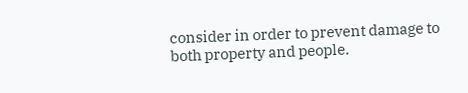consider in order to prevent damage to both property and people.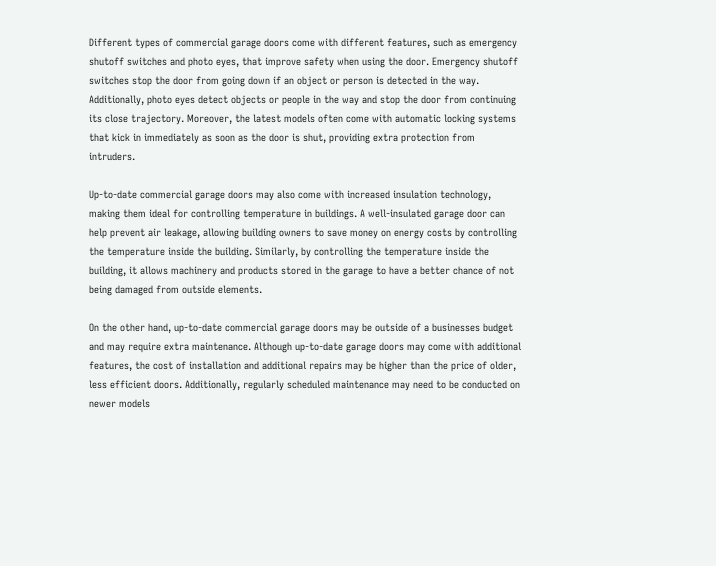Different types of commercial garage doors come with different features, such as emergency shutoff switches and photo eyes, that improve safety when using the door. Emergency shutoff switches stop the door from going down if an object or person is detected in the way. Additionally, photo eyes detect objects or people in the way and stop the door from continuing its close trajectory. Moreover, the latest models often come with automatic locking systems that kick in immediately as soon as the door is shut, providing extra protection from intruders.

Up-to-date commercial garage doors may also come with increased insulation technology, making them ideal for controlling temperature in buildings. A well-insulated garage door can help prevent air leakage, allowing building owners to save money on energy costs by controlling the temperature inside the building. Similarly, by controlling the temperature inside the building, it allows machinery and products stored in the garage to have a better chance of not being damaged from outside elements.

On the other hand, up-to-date commercial garage doors may be outside of a businesses budget and may require extra maintenance. Although up-to-date garage doors may come with additional features, the cost of installation and additional repairs may be higher than the price of older, less efficient doors. Additionally, regularly scheduled maintenance may need to be conducted on newer models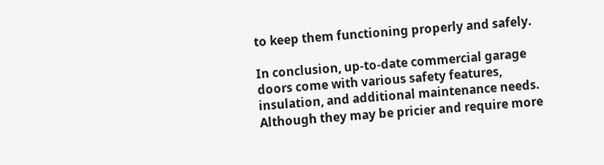to keep them functioning properly and safely.

In conclusion, up-to-date commercial garage doors come with various safety features, insulation, and additional maintenance needs. Although they may be pricier and require more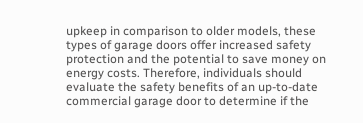upkeep in comparison to older models, these types of garage doors offer increased safety protection and the potential to save money on energy costs. Therefore, individuals should evaluate the safety benefits of an up-to-date commercial garage door to determine if the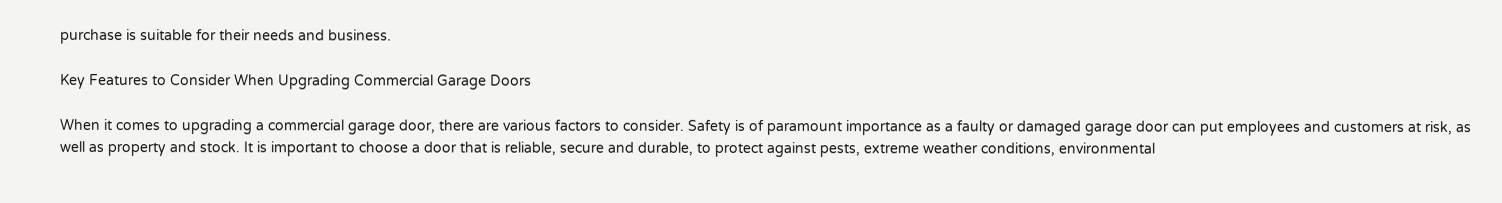purchase is suitable for their needs and business.

Key Features to Consider When Upgrading Commercial Garage Doors

When it comes to upgrading a commercial garage door, there are various factors to consider. Safety is of paramount importance as a faulty or damaged garage door can put employees and customers at risk, as well as property and stock. It is important to choose a door that is reliable, secure and durable, to protect against pests, extreme weather conditions, environmental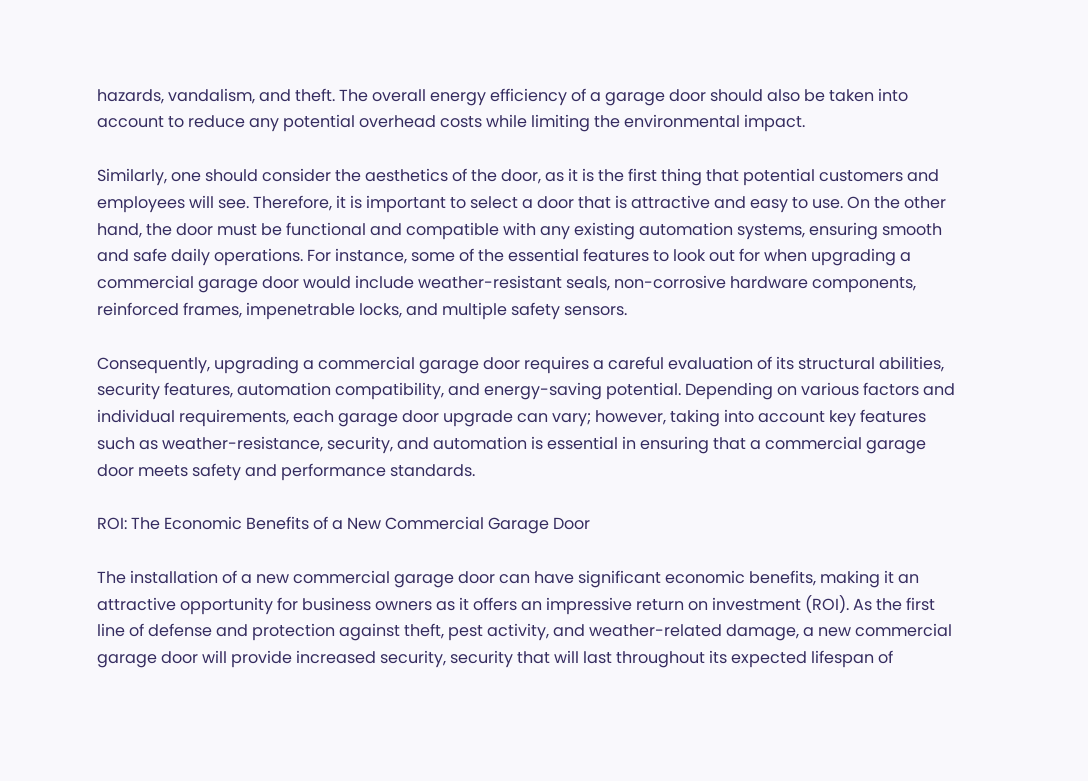hazards, vandalism, and theft. The overall energy efficiency of a garage door should also be taken into account to reduce any potential overhead costs while limiting the environmental impact.

Similarly, one should consider the aesthetics of the door, as it is the first thing that potential customers and employees will see. Therefore, it is important to select a door that is attractive and easy to use. On the other hand, the door must be functional and compatible with any existing automation systems, ensuring smooth and safe daily operations. For instance, some of the essential features to look out for when upgrading a commercial garage door would include weather-resistant seals, non-corrosive hardware components, reinforced frames, impenetrable locks, and multiple safety sensors.

Consequently, upgrading a commercial garage door requires a careful evaluation of its structural abilities, security features, automation compatibility, and energy-saving potential. Depending on various factors and individual requirements, each garage door upgrade can vary; however, taking into account key features such as weather-resistance, security, and automation is essential in ensuring that a commercial garage door meets safety and performance standards.

ROI: The Economic Benefits of a New Commercial Garage Door

The installation of a new commercial garage door can have significant economic benefits, making it an attractive opportunity for business owners as it offers an impressive return on investment (ROI). As the first line of defense and protection against theft, pest activity, and weather-related damage, a new commercial garage door will provide increased security, security that will last throughout its expected lifespan of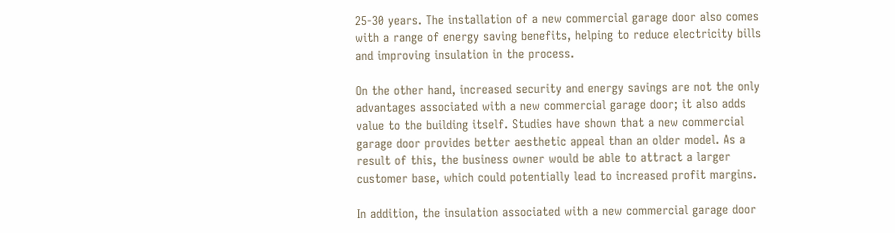25-30 years. The installation of a new commercial garage door also comes with a range of energy saving benefits, helping to reduce electricity bills and improving insulation in the process.

On the other hand, increased security and energy savings are not the only advantages associated with a new commercial garage door; it also adds value to the building itself. Studies have shown that a new commercial garage door provides better aesthetic appeal than an older model. As a result of this, the business owner would be able to attract a larger customer base, which could potentially lead to increased profit margins.

In addition, the insulation associated with a new commercial garage door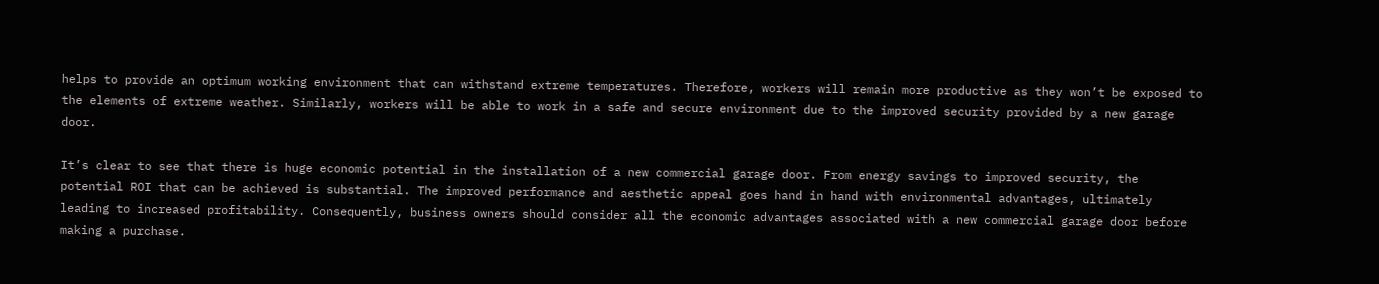helps to provide an optimum working environment that can withstand extreme temperatures. Therefore, workers will remain more productive as they won’t be exposed to the elements of extreme weather. Similarly, workers will be able to work in a safe and secure environment due to the improved security provided by a new garage door.

It’s clear to see that there is huge economic potential in the installation of a new commercial garage door. From energy savings to improved security, the potential ROI that can be achieved is substantial. The improved performance and aesthetic appeal goes hand in hand with environmental advantages, ultimately leading to increased profitability. Consequently, business owners should consider all the economic advantages associated with a new commercial garage door before making a purchase.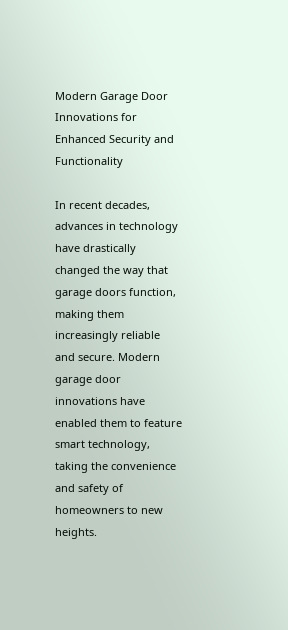Modern Garage Door Innovations for Enhanced Security and Functionality

In recent decades, advances in technology have drastically changed the way that garage doors function, making them increasingly reliable and secure. Modern garage door innovations have enabled them to feature smart technology, taking the convenience and safety of homeowners to new heights.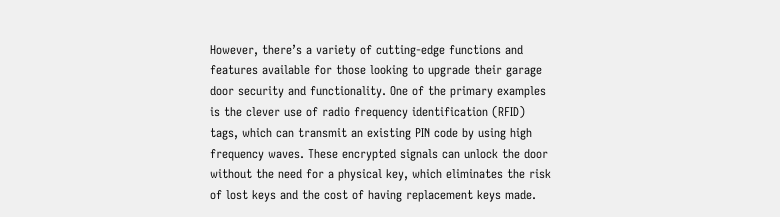However, there’s a variety of cutting-edge functions and features available for those looking to upgrade their garage door security and functionality. One of the primary examples is the clever use of radio frequency identification (RFID) tags, which can transmit an existing PIN code by using high frequency waves. These encrypted signals can unlock the door without the need for a physical key, which eliminates the risk of lost keys and the cost of having replacement keys made.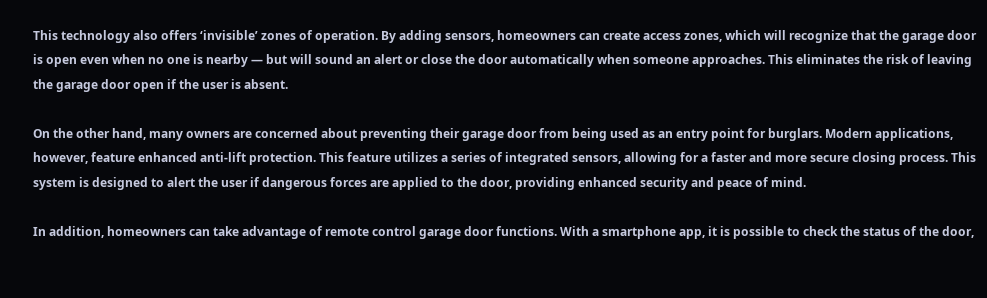This technology also offers ‘invisible’ zones of operation. By adding sensors, homeowners can create access zones, which will recognize that the garage door is open even when no one is nearby — but will sound an alert or close the door automatically when someone approaches. This eliminates the risk of leaving the garage door open if the user is absent.

On the other hand, many owners are concerned about preventing their garage door from being used as an entry point for burglars. Modern applications, however, feature enhanced anti-lift protection. This feature utilizes a series of integrated sensors, allowing for a faster and more secure closing process. This system is designed to alert the user if dangerous forces are applied to the door, providing enhanced security and peace of mind.

In addition, homeowners can take advantage of remote control garage door functions. With a smartphone app, it is possible to check the status of the door,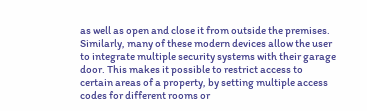as well as open and close it from outside the premises. Similarly, many of these modern devices allow the user to integrate multiple security systems with their garage door. This makes it possible to restrict access to certain areas of a property, by setting multiple access codes for different rooms or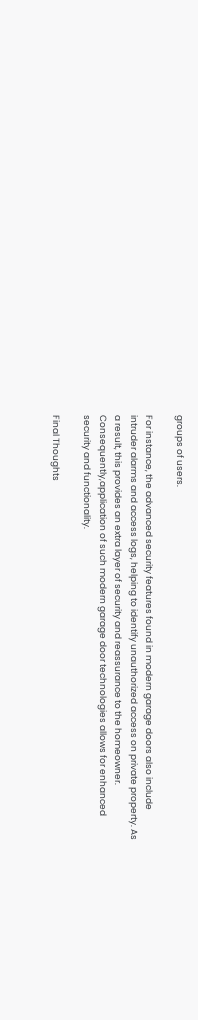groups of users.

For instance, the advanced security features found in modern garage doors also include intruder alarms and access logs, helping to identify unauthorized access on private property. As a result, this provides an extra layer of security and reassurance to the homeowner. Consequently,application of such modern garage door technologies allows for enhanced security and functionality.

Final Thoughts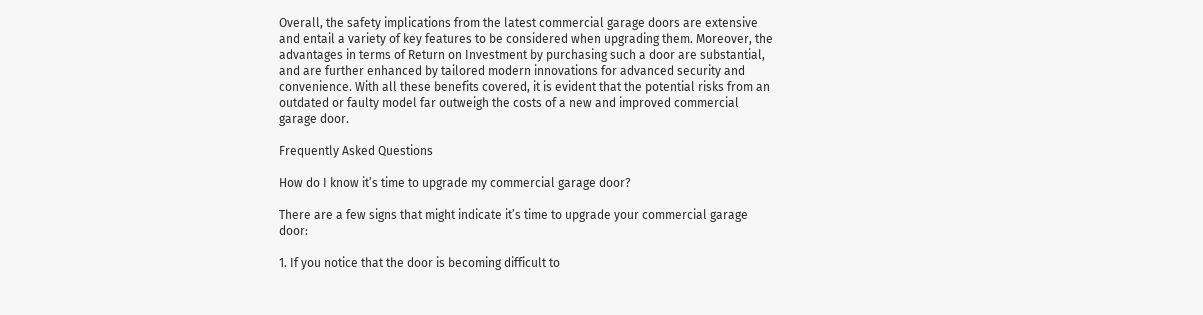Overall, the safety implications from the latest commercial garage doors are extensive and entail a variety of key features to be considered when upgrading them. Moreover, the advantages in terms of Return on Investment by purchasing such a door are substantial, and are further enhanced by tailored modern innovations for advanced security and convenience. With all these benefits covered, it is evident that the potential risks from an outdated or faulty model far outweigh the costs of a new and improved commercial garage door.

Frequently Asked Questions

How do I know it’s time to upgrade my commercial garage door?

There are a few signs that might indicate it’s time to upgrade your commercial garage door:

1. If you notice that the door is becoming difficult to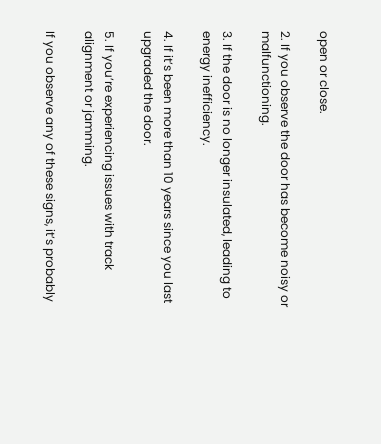open or close.

2. If you observe the door has become noisy or malfunctioning.

3. If the door is no longer insulated, leading to energy inefficiency.

4. If it’s been more than 10 years since you last upgraded the door.

5. If you’re experiencing issues with track alignment or jamming.

If you observe any of these signs, it’s probably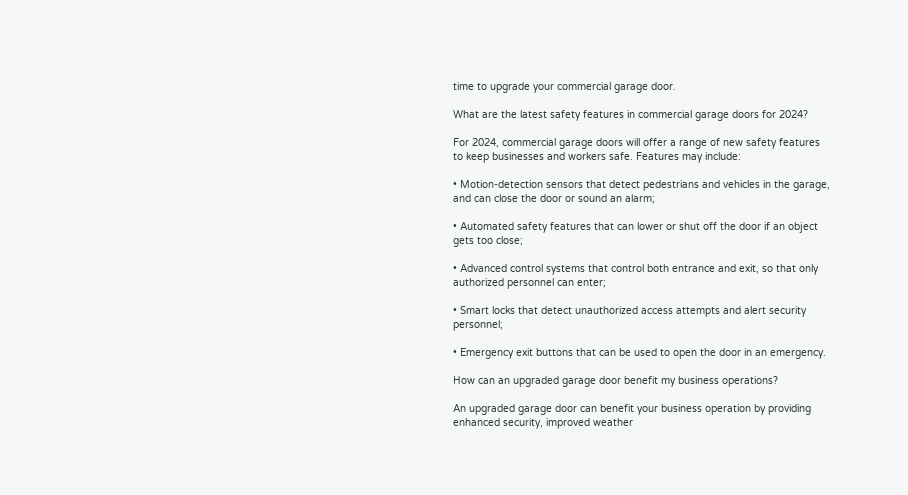time to upgrade your commercial garage door.

What are the latest safety features in commercial garage doors for 2024?

For 2024, commercial garage doors will offer a range of new safety features to keep businesses and workers safe. Features may include:

• Motion-detection sensors that detect pedestrians and vehicles in the garage, and can close the door or sound an alarm;

• Automated safety features that can lower or shut off the door if an object gets too close;

• Advanced control systems that control both entrance and exit, so that only authorized personnel can enter;

• Smart locks that detect unauthorized access attempts and alert security personnel;

• Emergency exit buttons that can be used to open the door in an emergency.

How can an upgraded garage door benefit my business operations?

An upgraded garage door can benefit your business operation by providing enhanced security, improved weather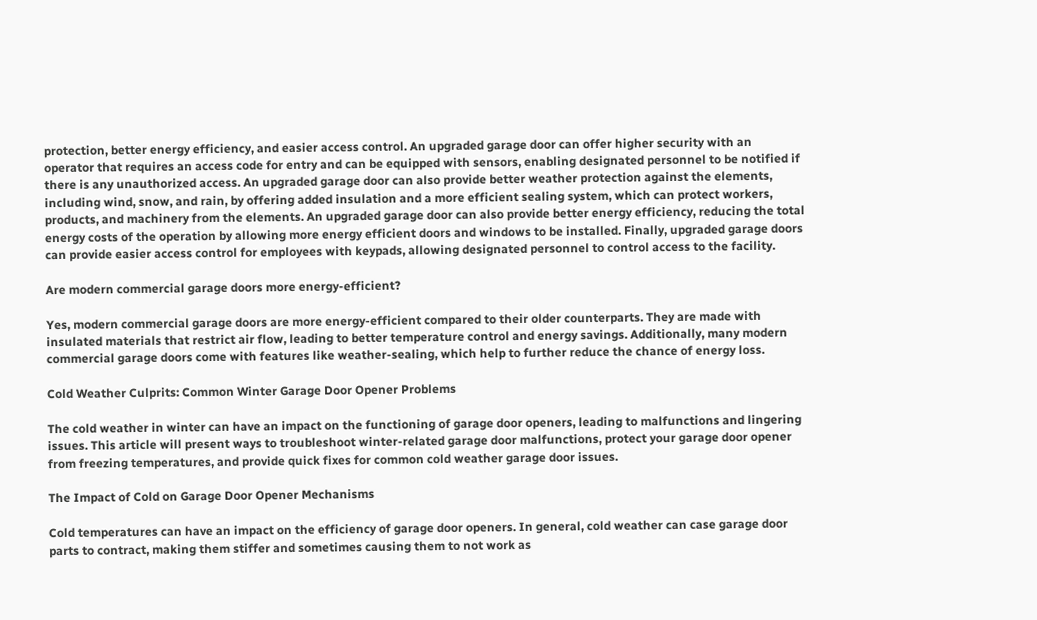protection, better energy efficiency, and easier access control. An upgraded garage door can offer higher security with an operator that requires an access code for entry and can be equipped with sensors, enabling designated personnel to be notified if there is any unauthorized access. An upgraded garage door can also provide better weather protection against the elements, including wind, snow, and rain, by offering added insulation and a more efficient sealing system, which can protect workers, products, and machinery from the elements. An upgraded garage door can also provide better energy efficiency, reducing the total energy costs of the operation by allowing more energy efficient doors and windows to be installed. Finally, upgraded garage doors can provide easier access control for employees with keypads, allowing designated personnel to control access to the facility.

Are modern commercial garage doors more energy-efficient?

Yes, modern commercial garage doors are more energy-efficient compared to their older counterparts. They are made with insulated materials that restrict air flow, leading to better temperature control and energy savings. Additionally, many modern commercial garage doors come with features like weather-sealing, which help to further reduce the chance of energy loss.

Cold Weather Culprits: Common Winter Garage Door Opener Problems

The cold weather in winter can have an impact on the functioning of garage door openers, leading to malfunctions and lingering issues. This article will present ways to troubleshoot winter-related garage door malfunctions, protect your garage door opener from freezing temperatures, and provide quick fixes for common cold weather garage door issues.

The Impact of Cold on Garage Door Opener Mechanisms

Cold temperatures can have an impact on the efficiency of garage door openers. In general, cold weather can case garage door parts to contract, making them stiffer and sometimes causing them to not work as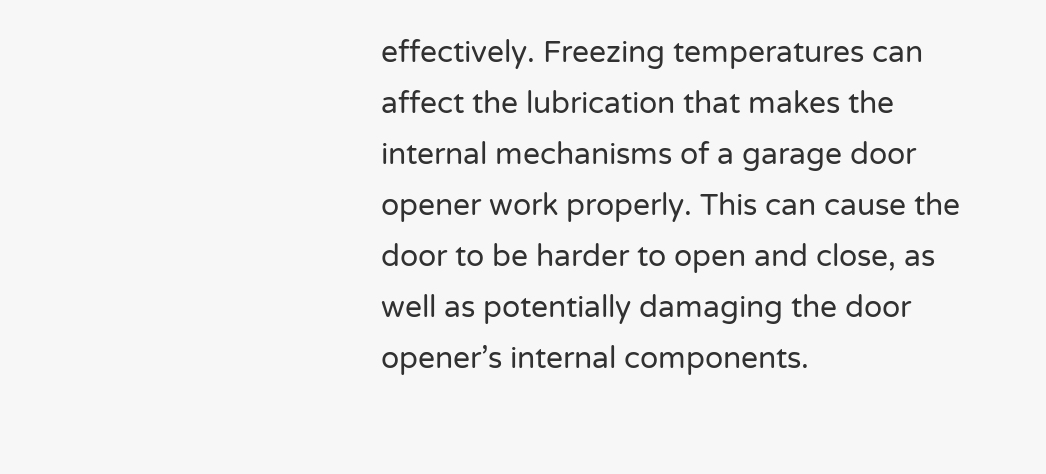effectively. Freezing temperatures can affect the lubrication that makes the internal mechanisms of a garage door opener work properly. This can cause the door to be harder to open and close, as well as potentially damaging the door opener’s internal components.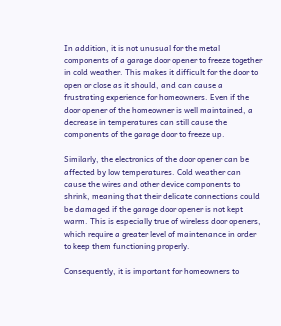In addition, it is not unusual for the metal components of a garage door opener to freeze together in cold weather. This makes it difficult for the door to open or close as it should, and can cause a frustrating experience for homeowners. Even if the door opener of the homeowner is well maintained, a decrease in temperatures can still cause the components of the garage door to freeze up.

Similarly, the electronics of the door opener can be affected by low temperatures. Cold weather can cause the wires and other device components to shrink, meaning that their delicate connections could be damaged if the garage door opener is not kept warm. This is especially true of wireless door openers, which require a greater level of maintenance in order to keep them functioning properly.

Consequently, it is important for homeowners to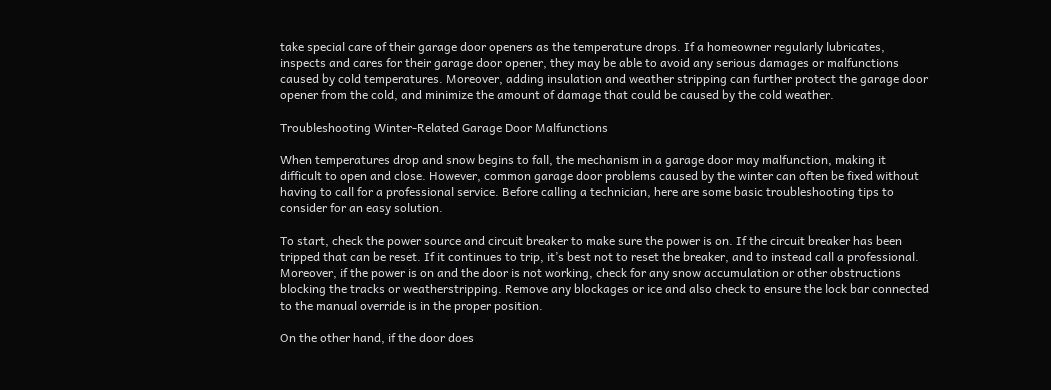take special care of their garage door openers as the temperature drops. If a homeowner regularly lubricates, inspects and cares for their garage door opener, they may be able to avoid any serious damages or malfunctions caused by cold temperatures. Moreover, adding insulation and weather stripping can further protect the garage door opener from the cold, and minimize the amount of damage that could be caused by the cold weather.

Troubleshooting Winter-Related Garage Door Malfunctions

When temperatures drop and snow begins to fall, the mechanism in a garage door may malfunction, making it difficult to open and close. However, common garage door problems caused by the winter can often be fixed without having to call for a professional service. Before calling a technician, here are some basic troubleshooting tips to consider for an easy solution.

To start, check the power source and circuit breaker to make sure the power is on. If the circuit breaker has been tripped that can be reset. If it continues to trip, it’s best not to reset the breaker, and to instead call a professional. Moreover, if the power is on and the door is not working, check for any snow accumulation or other obstructions blocking the tracks or weatherstripping. Remove any blockages or ice and also check to ensure the lock bar connected to the manual override is in the proper position.

On the other hand, if the door does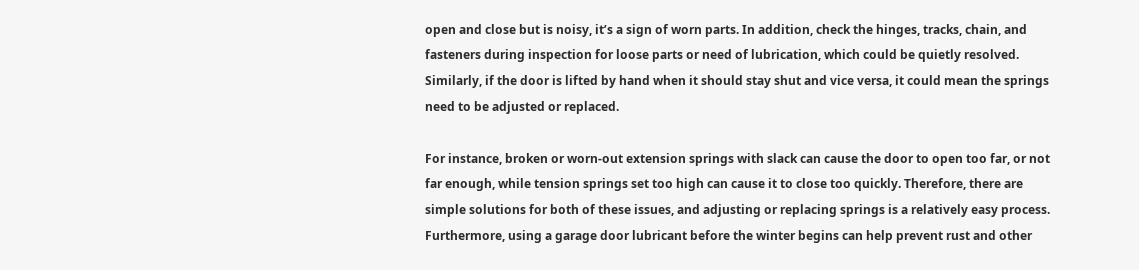open and close but is noisy, it’s a sign of worn parts. In addition, check the hinges, tracks, chain, and fasteners during inspection for loose parts or need of lubrication, which could be quietly resolved. Similarly, if the door is lifted by hand when it should stay shut and vice versa, it could mean the springs need to be adjusted or replaced.

For instance, broken or worn-out extension springs with slack can cause the door to open too far, or not far enough, while tension springs set too high can cause it to close too quickly. Therefore, there are simple solutions for both of these issues, and adjusting or replacing springs is a relatively easy process. Furthermore, using a garage door lubricant before the winter begins can help prevent rust and other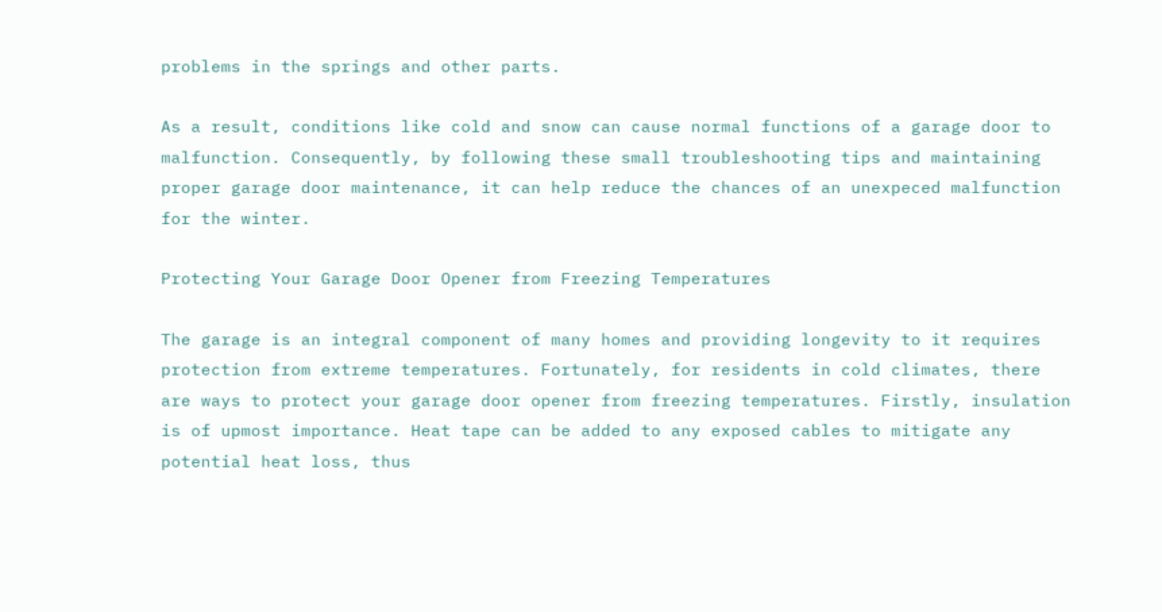problems in the springs and other parts.

As a result, conditions like cold and snow can cause normal functions of a garage door to malfunction. Consequently, by following these small troubleshooting tips and maintaining proper garage door maintenance, it can help reduce the chances of an unexpeced malfunction for the winter.

Protecting Your Garage Door Opener from Freezing Temperatures

The garage is an integral component of many homes and providing longevity to it requires protection from extreme temperatures. Fortunately, for residents in cold climates, there are ways to protect your garage door opener from freezing temperatures. Firstly, insulation is of upmost importance. Heat tape can be added to any exposed cables to mitigate any potential heat loss, thus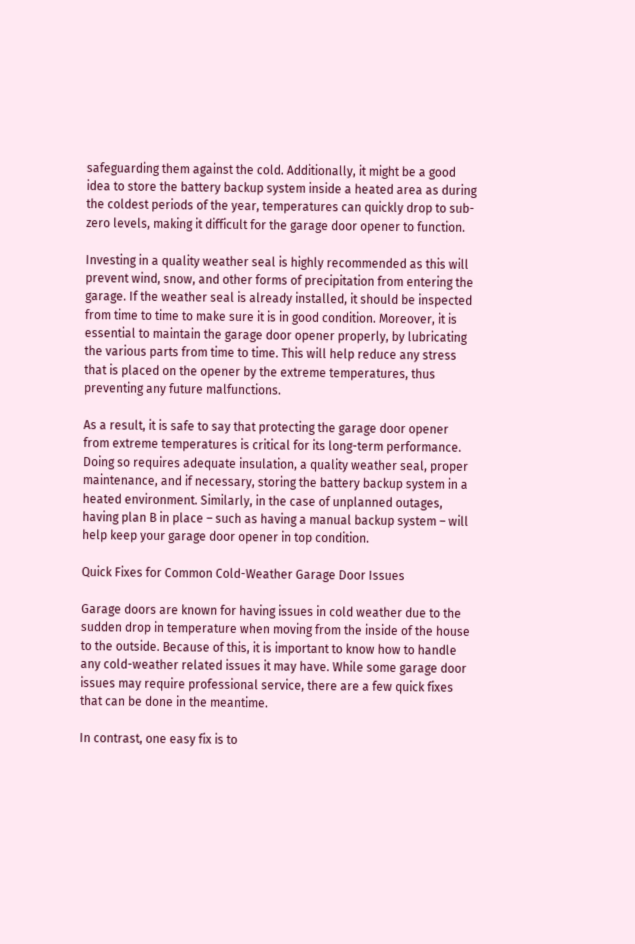safeguarding them against the cold. Additionally, it might be a good idea to store the battery backup system inside a heated area as during the coldest periods of the year, temperatures can quickly drop to sub-zero levels, making it difficult for the garage door opener to function.

Investing in a quality weather seal is highly recommended as this will prevent wind, snow, and other forms of precipitation from entering the garage. If the weather seal is already installed, it should be inspected from time to time to make sure it is in good condition. Moreover, it is essential to maintain the garage door opener properly, by lubricating the various parts from time to time. This will help reduce any stress that is placed on the opener by the extreme temperatures, thus preventing any future malfunctions.

As a result, it is safe to say that protecting the garage door opener from extreme temperatures is critical for its long-term performance. Doing so requires adequate insulation, a quality weather seal, proper maintenance, and if necessary, storing the battery backup system in a heated environment. Similarly, in the case of unplanned outages, having plan B in place – such as having a manual backup system – will help keep your garage door opener in top condition.

Quick Fixes for Common Cold-Weather Garage Door Issues

Garage doors are known for having issues in cold weather due to the sudden drop in temperature when moving from the inside of the house to the outside. Because of this, it is important to know how to handle any cold-weather related issues it may have. While some garage door issues may require professional service, there are a few quick fixes that can be done in the meantime.

In contrast, one easy fix is to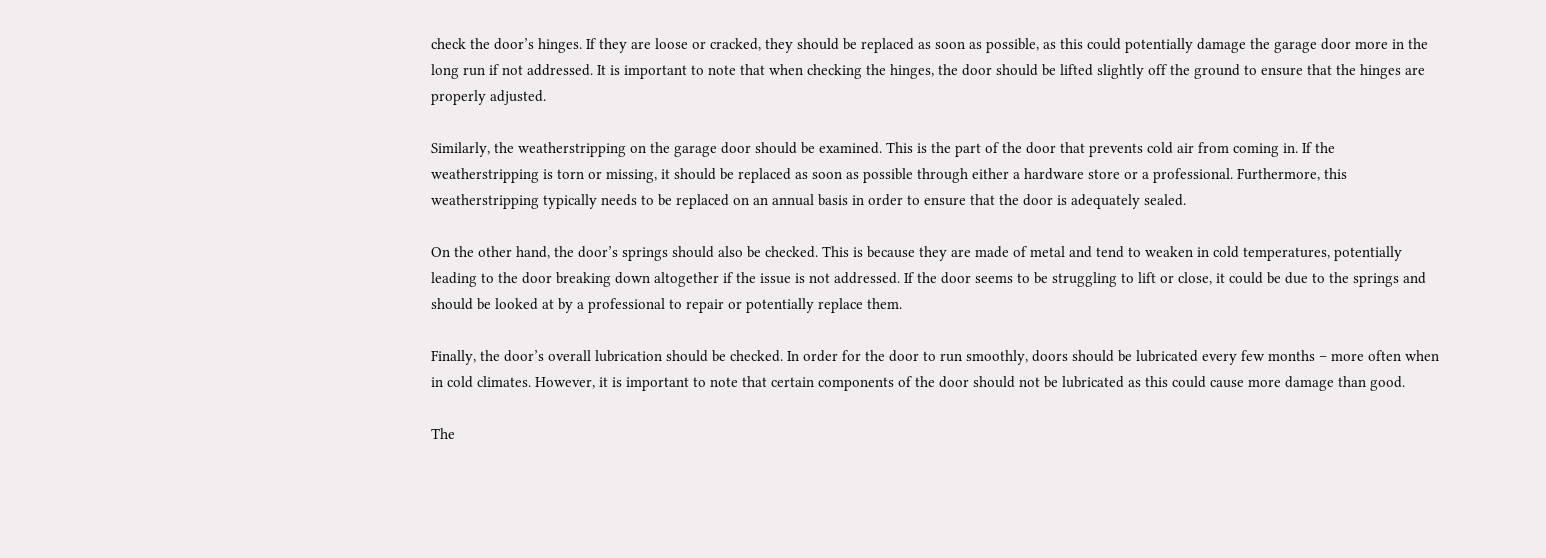check the door’s hinges. If they are loose or cracked, they should be replaced as soon as possible, as this could potentially damage the garage door more in the long run if not addressed. It is important to note that when checking the hinges, the door should be lifted slightly off the ground to ensure that the hinges are properly adjusted.

Similarly, the weatherstripping on the garage door should be examined. This is the part of the door that prevents cold air from coming in. If the weatherstripping is torn or missing, it should be replaced as soon as possible through either a hardware store or a professional. Furthermore, this weatherstripping typically needs to be replaced on an annual basis in order to ensure that the door is adequately sealed.

On the other hand, the door’s springs should also be checked. This is because they are made of metal and tend to weaken in cold temperatures, potentially leading to the door breaking down altogether if the issue is not addressed. If the door seems to be struggling to lift or close, it could be due to the springs and should be looked at by a professional to repair or potentially replace them.

Finally, the door’s overall lubrication should be checked. In order for the door to run smoothly, doors should be lubricated every few months – more often when in cold climates. However, it is important to note that certain components of the door should not be lubricated as this could cause more damage than good.

The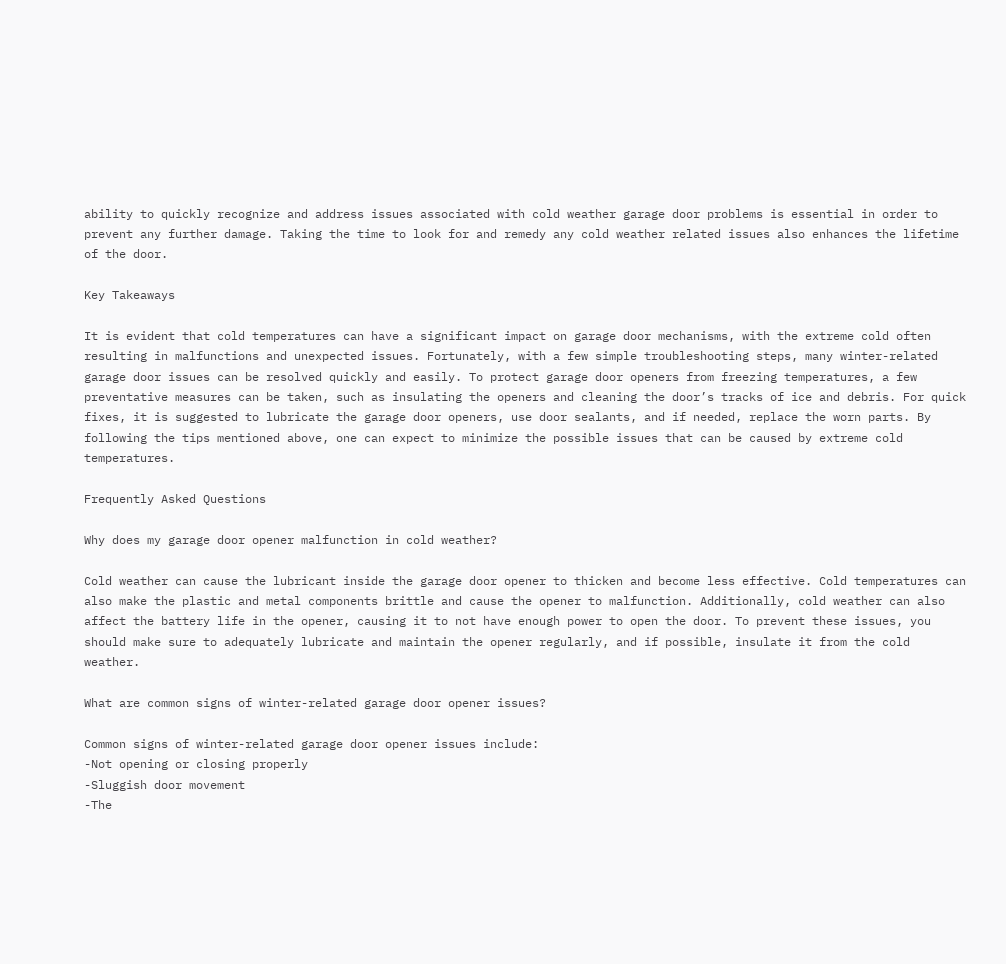ability to quickly recognize and address issues associated with cold weather garage door problems is essential in order to prevent any further damage. Taking the time to look for and remedy any cold weather related issues also enhances the lifetime of the door.

Key Takeaways

It is evident that cold temperatures can have a significant impact on garage door mechanisms, with the extreme cold often resulting in malfunctions and unexpected issues. Fortunately, with a few simple troubleshooting steps, many winter-related garage door issues can be resolved quickly and easily. To protect garage door openers from freezing temperatures, a few preventative measures can be taken, such as insulating the openers and cleaning the door’s tracks of ice and debris. For quick fixes, it is suggested to lubricate the garage door openers, use door sealants, and if needed, replace the worn parts. By following the tips mentioned above, one can expect to minimize the possible issues that can be caused by extreme cold temperatures.

Frequently Asked Questions

Why does my garage door opener malfunction in cold weather?

Cold weather can cause the lubricant inside the garage door opener to thicken and become less effective. Cold temperatures can also make the plastic and metal components brittle and cause the opener to malfunction. Additionally, cold weather can also affect the battery life in the opener, causing it to not have enough power to open the door. To prevent these issues, you should make sure to adequately lubricate and maintain the opener regularly, and if possible, insulate it from the cold weather.

What are common signs of winter-related garage door opener issues?

Common signs of winter-related garage door opener issues include:
-Not opening or closing properly
-Sluggish door movement
-The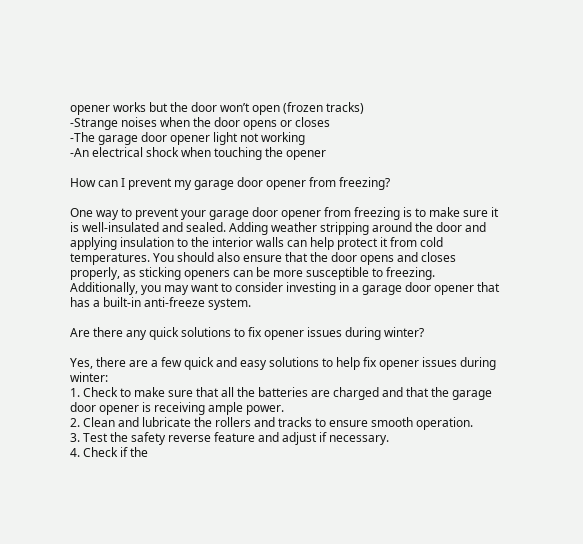opener works but the door won’t open (frozen tracks)
-Strange noises when the door opens or closes
-The garage door opener light not working
-An electrical shock when touching the opener

How can I prevent my garage door opener from freezing?

One way to prevent your garage door opener from freezing is to make sure it is well-insulated and sealed. Adding weather stripping around the door and applying insulation to the interior walls can help protect it from cold temperatures. You should also ensure that the door opens and closes properly, as sticking openers can be more susceptible to freezing. Additionally, you may want to consider investing in a garage door opener that has a built-in anti-freeze system.

Are there any quick solutions to fix opener issues during winter?

Yes, there are a few quick and easy solutions to help fix opener issues during winter:
1. Check to make sure that all the batteries are charged and that the garage door opener is receiving ample power.
2. Clean and lubricate the rollers and tracks to ensure smooth operation.
3. Test the safety reverse feature and adjust if necessary.
4. Check if the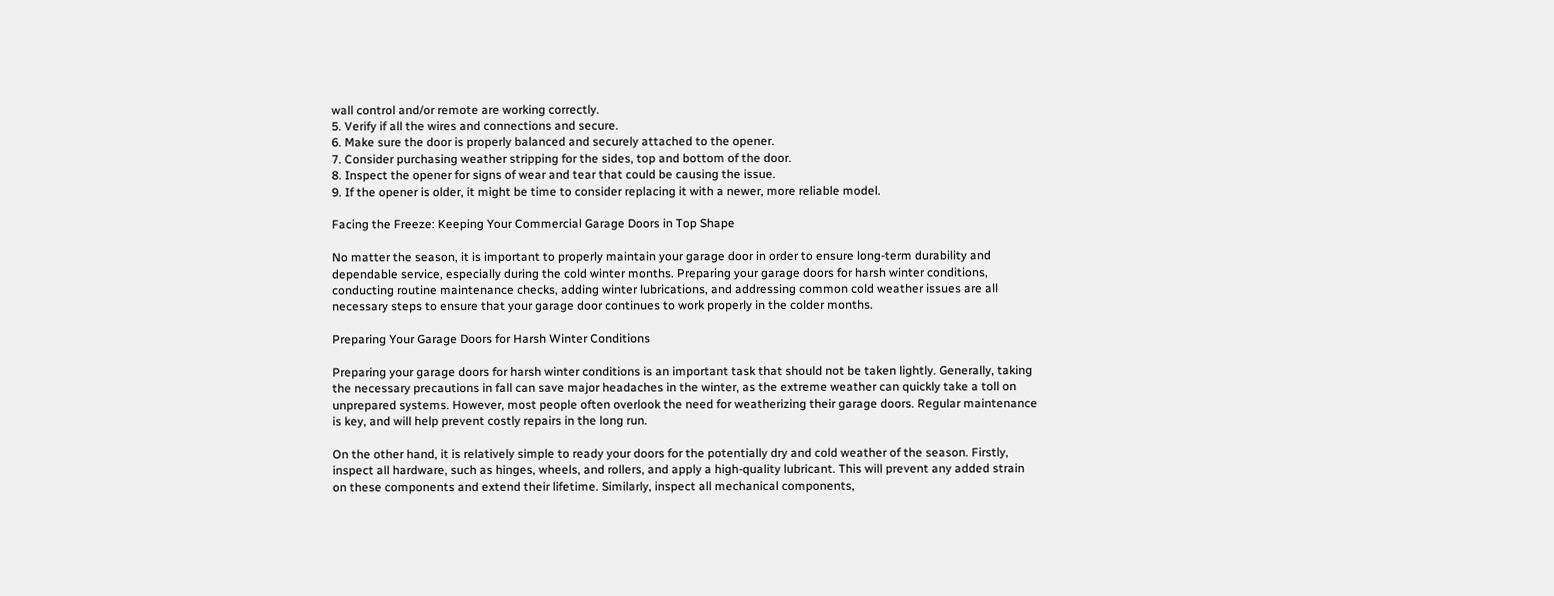wall control and/or remote are working correctly.
5. Verify if all the wires and connections and secure.
6. Make sure the door is properly balanced and securely attached to the opener.
7. Consider purchasing weather stripping for the sides, top and bottom of the door.
8. Inspect the opener for signs of wear and tear that could be causing the issue.
9. If the opener is older, it might be time to consider replacing it with a newer, more reliable model.

Facing the Freeze: Keeping Your Commercial Garage Doors in Top Shape

No matter the season, it is important to properly maintain your garage door in order to ensure long-term durability and dependable service, especially during the cold winter months. Preparing your garage doors for harsh winter conditions, conducting routine maintenance checks, adding winter lubrications, and addressing common cold weather issues are all necessary steps to ensure that your garage door continues to work properly in the colder months.

Preparing Your Garage Doors for Harsh Winter Conditions

Preparing your garage doors for harsh winter conditions is an important task that should not be taken lightly. Generally, taking the necessary precautions in fall can save major headaches in the winter, as the extreme weather can quickly take a toll on unprepared systems. However, most people often overlook the need for weatherizing their garage doors. Regular maintenance is key, and will help prevent costly repairs in the long run.

On the other hand, it is relatively simple to ready your doors for the potentially dry and cold weather of the season. Firstly, inspect all hardware, such as hinges, wheels, and rollers, and apply a high-quality lubricant. This will prevent any added strain on these components and extend their lifetime. Similarly, inspect all mechanical components,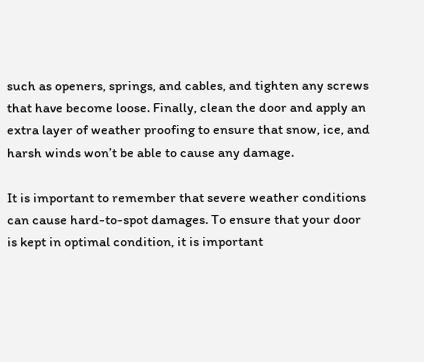such as openers, springs, and cables, and tighten any screws that have become loose. Finally, clean the door and apply an extra layer of weather proofing to ensure that snow, ice, and harsh winds won’t be able to cause any damage.

It is important to remember that severe weather conditions can cause hard-to-spot damages. To ensure that your door is kept in optimal condition, it is important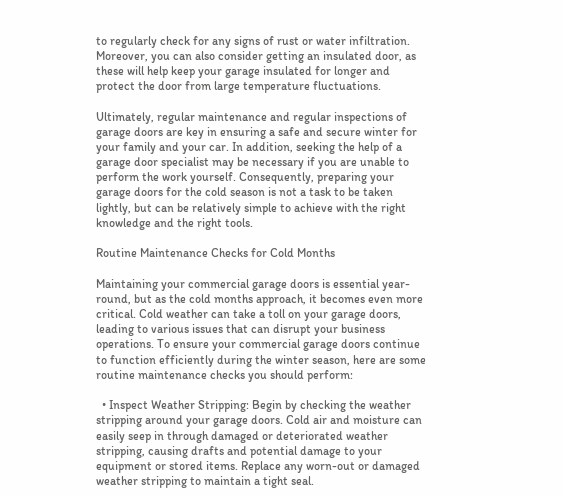to regularly check for any signs of rust or water infiltration. Moreover, you can also consider getting an insulated door, as these will help keep your garage insulated for longer and protect the door from large temperature fluctuations.

Ultimately, regular maintenance and regular inspections of garage doors are key in ensuring a safe and secure winter for your family and your car. In addition, seeking the help of a garage door specialist may be necessary if you are unable to perform the work yourself. Consequently, preparing your garage doors for the cold season is not a task to be taken lightly, but can be relatively simple to achieve with the right knowledge and the right tools.

Routine Maintenance Checks for Cold Months

Maintaining your commercial garage doors is essential year-round, but as the cold months approach, it becomes even more critical. Cold weather can take a toll on your garage doors, leading to various issues that can disrupt your business operations. To ensure your commercial garage doors continue to function efficiently during the winter season, here are some routine maintenance checks you should perform:

  • Inspect Weather Stripping: Begin by checking the weather stripping around your garage doors. Cold air and moisture can easily seep in through damaged or deteriorated weather stripping, causing drafts and potential damage to your equipment or stored items. Replace any worn-out or damaged weather stripping to maintain a tight seal.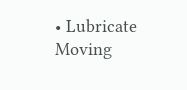• Lubricate Moving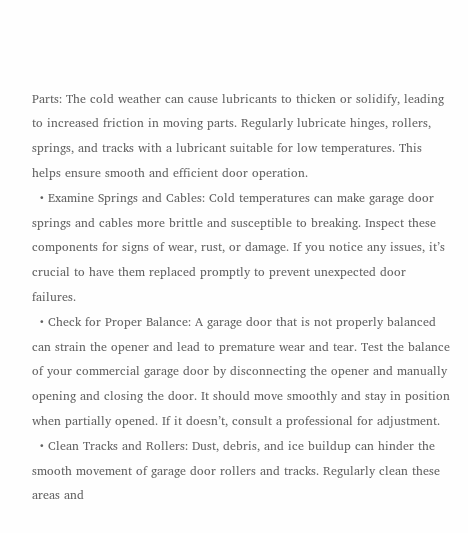Parts: The cold weather can cause lubricants to thicken or solidify, leading to increased friction in moving parts. Regularly lubricate hinges, rollers, springs, and tracks with a lubricant suitable for low temperatures. This helps ensure smooth and efficient door operation.
  • Examine Springs and Cables: Cold temperatures can make garage door springs and cables more brittle and susceptible to breaking. Inspect these components for signs of wear, rust, or damage. If you notice any issues, it’s crucial to have them replaced promptly to prevent unexpected door failures.
  • Check for Proper Balance: A garage door that is not properly balanced can strain the opener and lead to premature wear and tear. Test the balance of your commercial garage door by disconnecting the opener and manually opening and closing the door. It should move smoothly and stay in position when partially opened. If it doesn’t, consult a professional for adjustment.
  • Clean Tracks and Rollers: Dust, debris, and ice buildup can hinder the smooth movement of garage door rollers and tracks. Regularly clean these areas and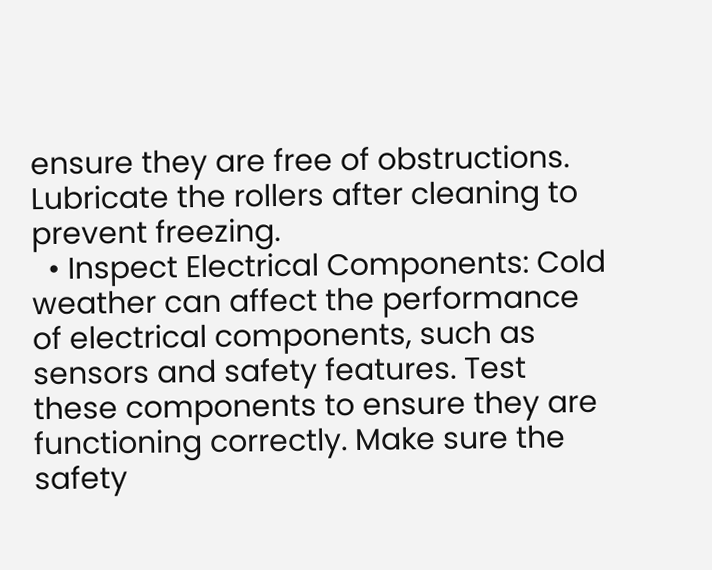ensure they are free of obstructions. Lubricate the rollers after cleaning to prevent freezing.
  • Inspect Electrical Components: Cold weather can affect the performance of electrical components, such as sensors and safety features. Test these components to ensure they are functioning correctly. Make sure the safety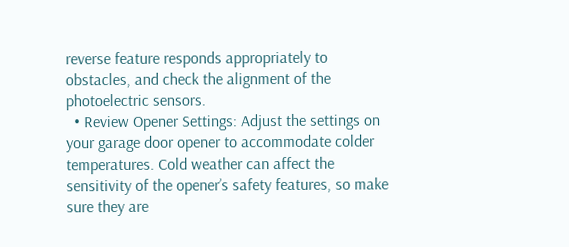reverse feature responds appropriately to obstacles, and check the alignment of the photoelectric sensors.
  • Review Opener Settings: Adjust the settings on your garage door opener to accommodate colder temperatures. Cold weather can affect the sensitivity of the opener’s safety features, so make sure they are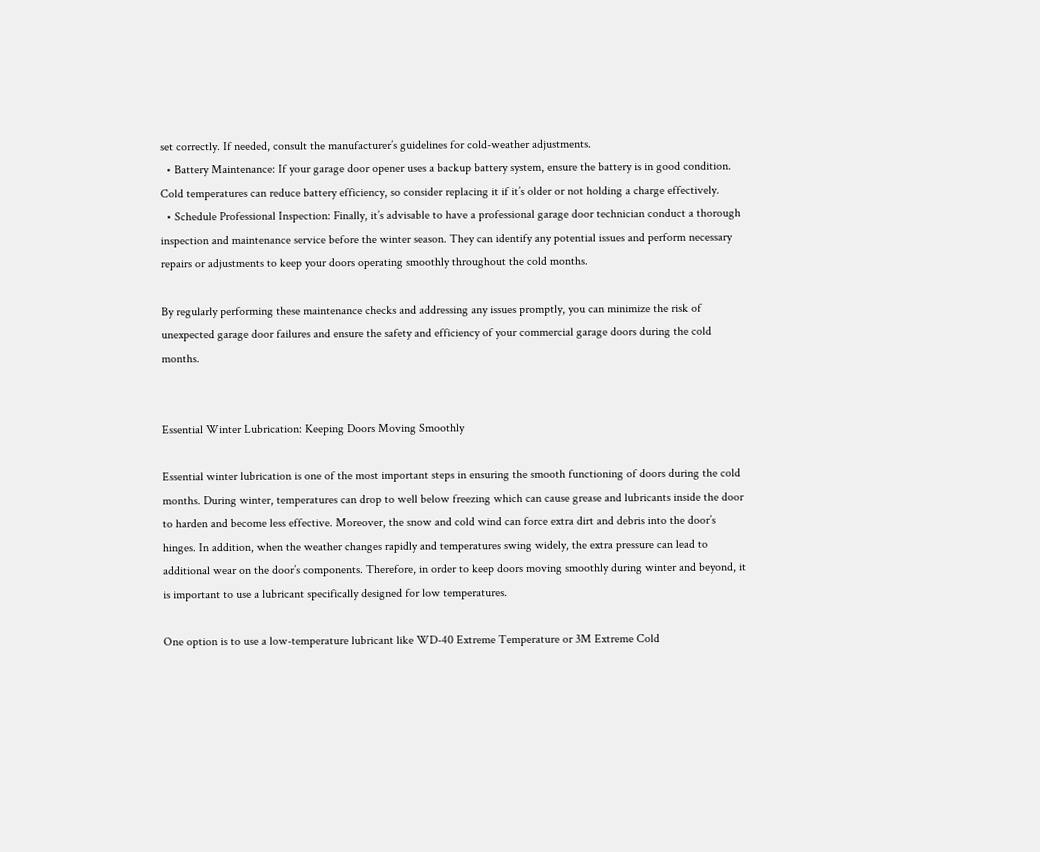set correctly. If needed, consult the manufacturer’s guidelines for cold-weather adjustments.
  • Battery Maintenance: If your garage door opener uses a backup battery system, ensure the battery is in good condition. Cold temperatures can reduce battery efficiency, so consider replacing it if it’s older or not holding a charge effectively.
  • Schedule Professional Inspection: Finally, it’s advisable to have a professional garage door technician conduct a thorough inspection and maintenance service before the winter season. They can identify any potential issues and perform necessary repairs or adjustments to keep your doors operating smoothly throughout the cold months.

By regularly performing these maintenance checks and addressing any issues promptly, you can minimize the risk of unexpected garage door failures and ensure the safety and efficiency of your commercial garage doors during the cold months.


Essential Winter Lubrication: Keeping Doors Moving Smoothly

Essential winter lubrication is one of the most important steps in ensuring the smooth functioning of doors during the cold months. During winter, temperatures can drop to well below freezing which can cause grease and lubricants inside the door to harden and become less effective. Moreover, the snow and cold wind can force extra dirt and debris into the door’s hinges. In addition, when the weather changes rapidly and temperatures swing widely, the extra pressure can lead to additional wear on the door’s components. Therefore, in order to keep doors moving smoothly during winter and beyond, it is important to use a lubricant specifically designed for low temperatures.

One option is to use a low-temperature lubricant like WD-40 Extreme Temperature or 3M Extreme Cold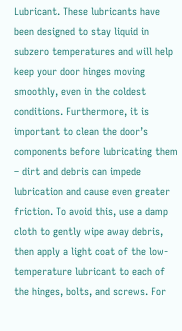Lubricant. These lubricants have been designed to stay liquid in subzero temperatures and will help keep your door hinges moving smoothly, even in the coldest conditions. Furthermore, it is important to clean the door’s components before lubricating them – dirt and debris can impede lubrication and cause even greater friction. To avoid this, use a damp cloth to gently wipe away debris, then apply a light coat of the low-temperature lubricant to each of the hinges, bolts, and screws. For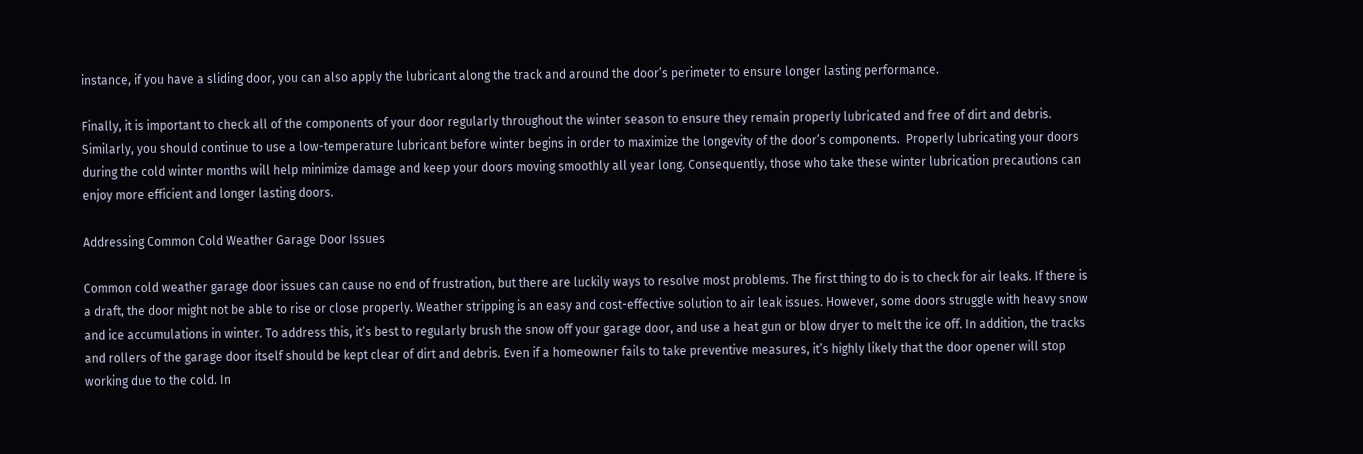instance, if you have a sliding door, you can also apply the lubricant along the track and around the door’s perimeter to ensure longer lasting performance.

Finally, it is important to check all of the components of your door regularly throughout the winter season to ensure they remain properly lubricated and free of dirt and debris. Similarly, you should continue to use a low-temperature lubricant before winter begins in order to maximize the longevity of the door’s components.  Properly lubricating your doors during the cold winter months will help minimize damage and keep your doors moving smoothly all year long. Consequently, those who take these winter lubrication precautions can enjoy more efficient and longer lasting doors.

Addressing Common Cold Weather Garage Door Issues

Common cold weather garage door issues can cause no end of frustration, but there are luckily ways to resolve most problems. The first thing to do is to check for air leaks. If there is a draft, the door might not be able to rise or close properly. Weather stripping is an easy and cost-effective solution to air leak issues. However, some doors struggle with heavy snow and ice accumulations in winter. To address this, it’s best to regularly brush the snow off your garage door, and use a heat gun or blow dryer to melt the ice off. In addition, the tracks and rollers of the garage door itself should be kept clear of dirt and debris. Even if a homeowner fails to take preventive measures, it’s highly likely that the door opener will stop working due to the cold. In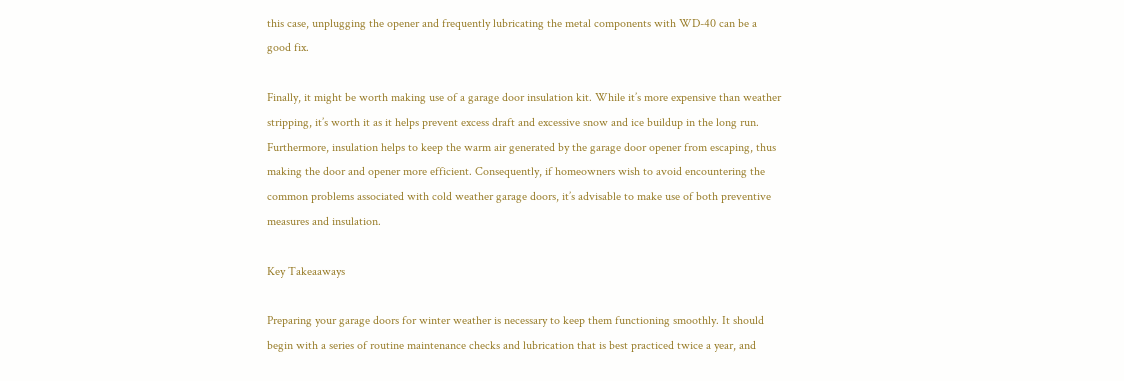this case, unplugging the opener and frequently lubricating the metal components with WD-40 can be a good fix.

Finally, it might be worth making use of a garage door insulation kit. While it’s more expensive than weather stripping, it’s worth it as it helps prevent excess draft and excessive snow and ice buildup in the long run. Furthermore, insulation helps to keep the warm air generated by the garage door opener from escaping, thus making the door and opener more efficient. Consequently, if homeowners wish to avoid encountering the common problems associated with cold weather garage doors, it’s advisable to make use of both preventive measures and insulation.

Key Takeaaways

Preparing your garage doors for winter weather is necessary to keep them functioning smoothly. It should begin with a series of routine maintenance checks and lubrication that is best practiced twice a year, and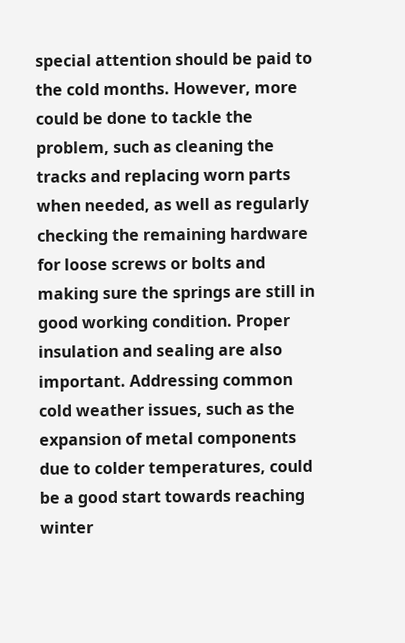special attention should be paid to the cold months. However, more could be done to tackle the problem, such as cleaning the tracks and replacing worn parts when needed, as well as regularly checking the remaining hardware for loose screws or bolts and making sure the springs are still in good working condition. Proper insulation and sealing are also important. Addressing common cold weather issues, such as the expansion of metal components due to colder temperatures, could be a good start towards reaching winter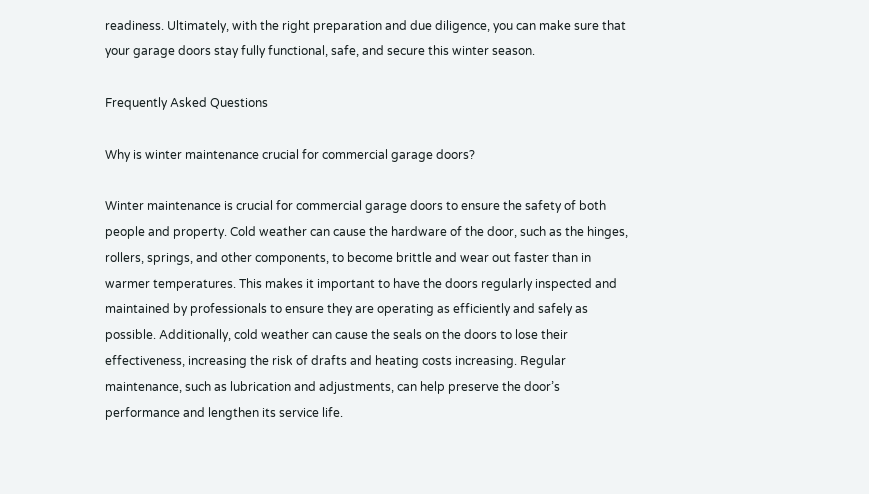readiness. Ultimately, with the right preparation and due diligence, you can make sure that your garage doors stay fully functional, safe, and secure this winter season.

Frequently Asked Questions

Why is winter maintenance crucial for commercial garage doors?

Winter maintenance is crucial for commercial garage doors to ensure the safety of both people and property. Cold weather can cause the hardware of the door, such as the hinges, rollers, springs, and other components, to become brittle and wear out faster than in warmer temperatures. This makes it important to have the doors regularly inspected and maintained by professionals to ensure they are operating as efficiently and safely as possible. Additionally, cold weather can cause the seals on the doors to lose their effectiveness, increasing the risk of drafts and heating costs increasing. Regular maintenance, such as lubrication and adjustments, can help preserve the door’s performance and lengthen its service life.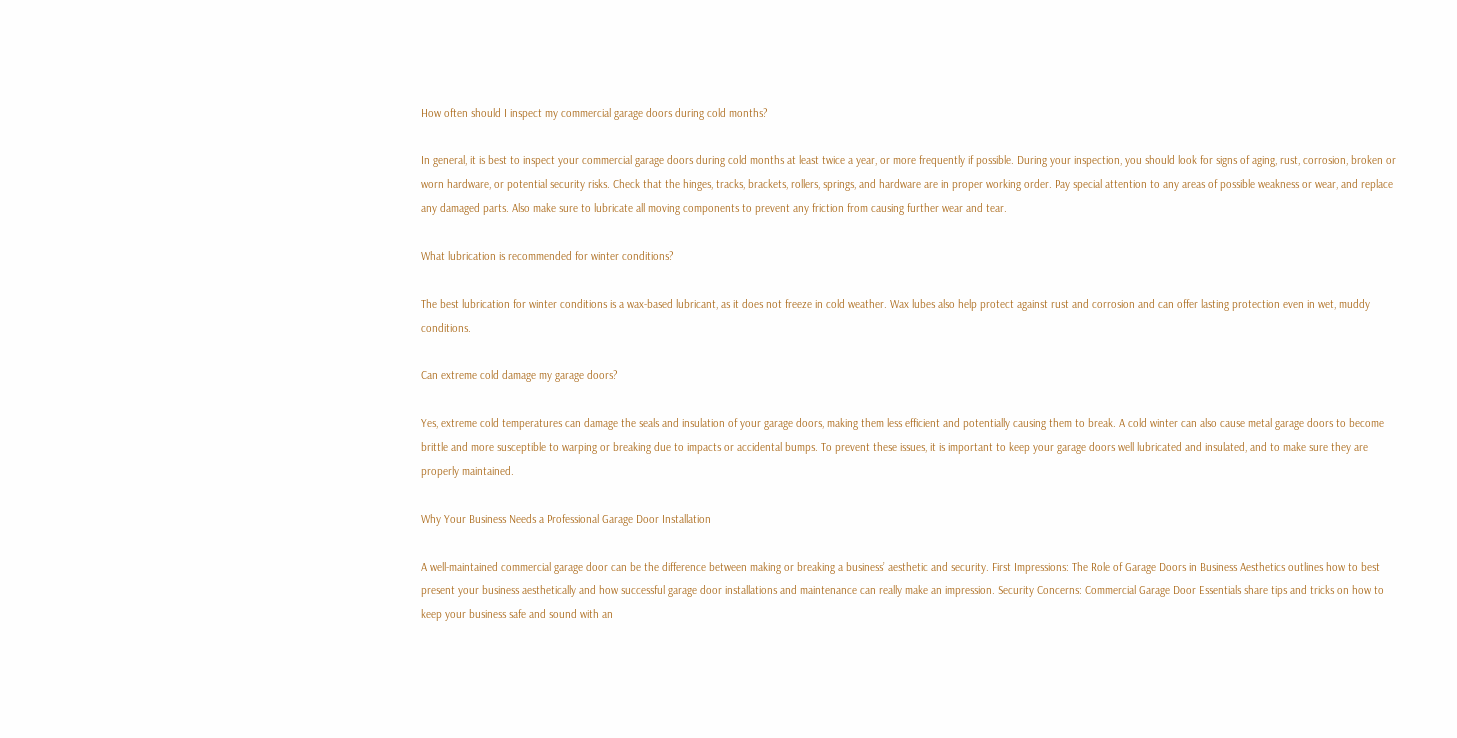How often should I inspect my commercial garage doors during cold months?

In general, it is best to inspect your commercial garage doors during cold months at least twice a year, or more frequently if possible. During your inspection, you should look for signs of aging, rust, corrosion, broken or worn hardware, or potential security risks. Check that the hinges, tracks, brackets, rollers, springs, and hardware are in proper working order. Pay special attention to any areas of possible weakness or wear, and replace any damaged parts. Also make sure to lubricate all moving components to prevent any friction from causing further wear and tear.

What lubrication is recommended for winter conditions?

The best lubrication for winter conditions is a wax-based lubricant, as it does not freeze in cold weather. Wax lubes also help protect against rust and corrosion and can offer lasting protection even in wet, muddy conditions.

Can extreme cold damage my garage doors?

Yes, extreme cold temperatures can damage the seals and insulation of your garage doors, making them less efficient and potentially causing them to break. A cold winter can also cause metal garage doors to become brittle and more susceptible to warping or breaking due to impacts or accidental bumps. To prevent these issues, it is important to keep your garage doors well lubricated and insulated, and to make sure they are properly maintained.

Why Your Business Needs a Professional Garage Door Installation

A well-maintained commercial garage door can be the difference between making or breaking a business’ aesthetic and security. First Impressions: The Role of Garage Doors in Business Aesthetics outlines how to best present your business aesthetically and how successful garage door installations and maintenance can really make an impression. Security Concerns: Commercial Garage Door Essentials share tips and tricks on how to keep your business safe and sound with an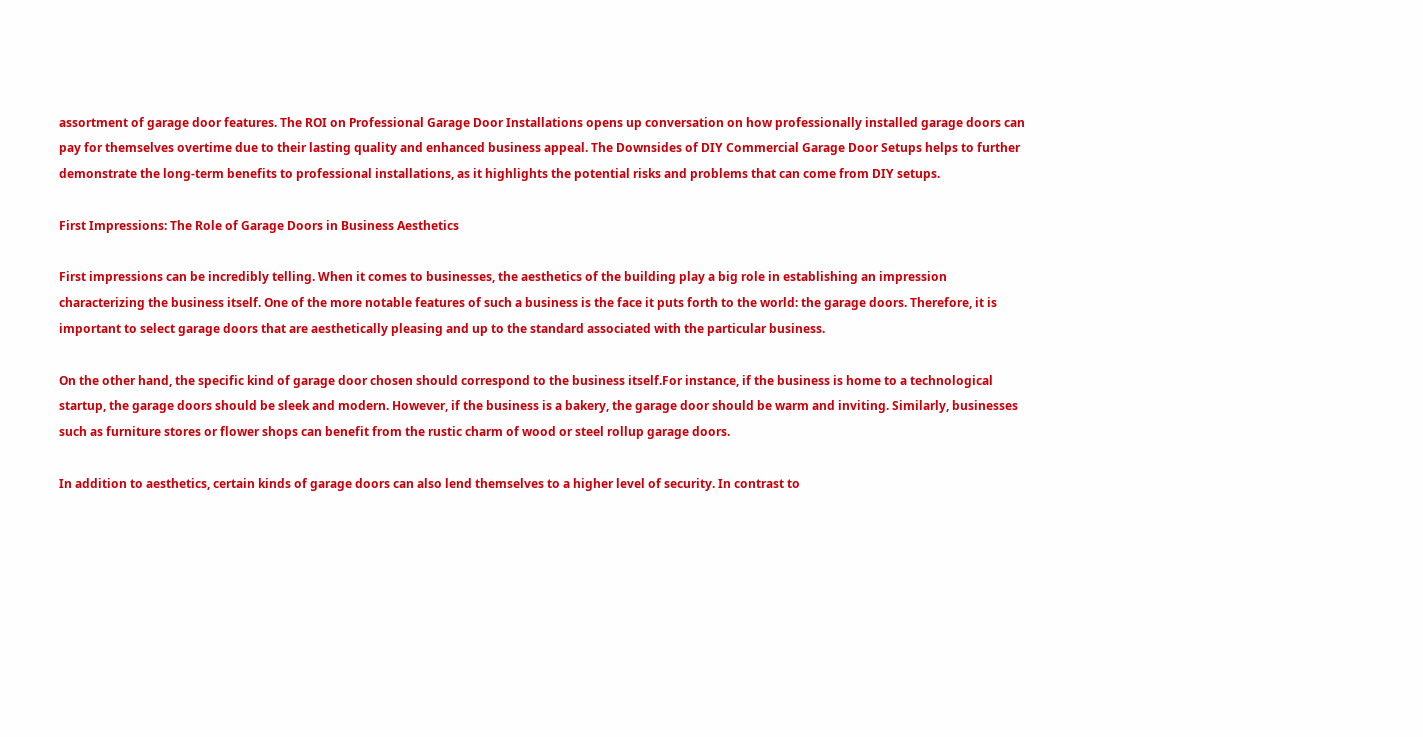assortment of garage door features. The ROI on Professional Garage Door Installations opens up conversation on how professionally installed garage doors can pay for themselves overtime due to their lasting quality and enhanced business appeal. The Downsides of DIY Commercial Garage Door Setups helps to further demonstrate the long-term benefits to professional installations, as it highlights the potential risks and problems that can come from DIY setups.

First Impressions: The Role of Garage Doors in Business Aesthetics

First impressions can be incredibly telling. When it comes to businesses, the aesthetics of the building play a big role in establishing an impression characterizing the business itself. One of the more notable features of such a business is the face it puts forth to the world: the garage doors. Therefore, it is important to select garage doors that are aesthetically pleasing and up to the standard associated with the particular business.

On the other hand, the specific kind of garage door chosen should correspond to the business itself.For instance, if the business is home to a technological startup, the garage doors should be sleek and modern. However, if the business is a bakery, the garage door should be warm and inviting. Similarly, businesses such as furniture stores or flower shops can benefit from the rustic charm of wood or steel rollup garage doors.

In addition to aesthetics, certain kinds of garage doors can also lend themselves to a higher level of security. In contrast to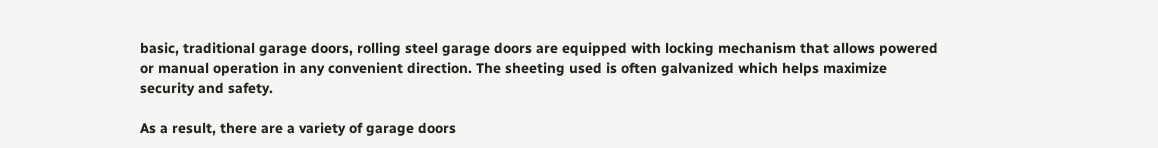basic, traditional garage doors, rolling steel garage doors are equipped with locking mechanism that allows powered or manual operation in any convenient direction. The sheeting used is often galvanized which helps maximize security and safety.

As a result, there are a variety of garage doors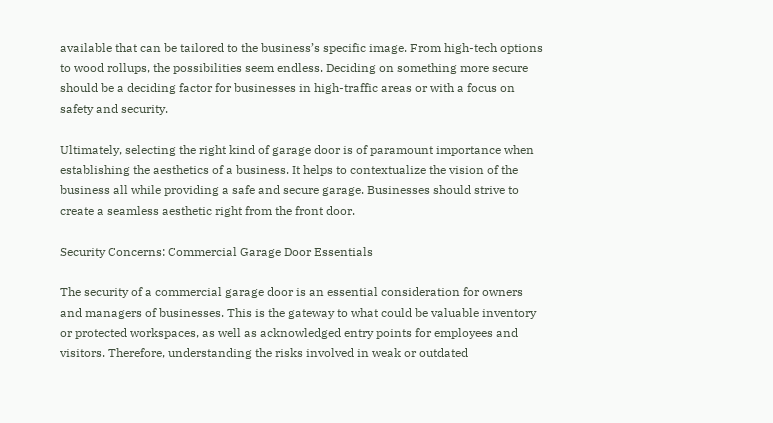available that can be tailored to the business’s specific image. From high-tech options to wood rollups, the possibilities seem endless. Deciding on something more secure should be a deciding factor for businesses in high-traffic areas or with a focus on safety and security.

Ultimately, selecting the right kind of garage door is of paramount importance when establishing the aesthetics of a business. It helps to contextualize the vision of the business all while providing a safe and secure garage. Businesses should strive to create a seamless aesthetic right from the front door.

Security Concerns: Commercial Garage Door Essentials

The security of a commercial garage door is an essential consideration for owners and managers of businesses. This is the gateway to what could be valuable inventory or protected workspaces, as well as acknowledged entry points for employees and visitors. Therefore, understanding the risks involved in weak or outdated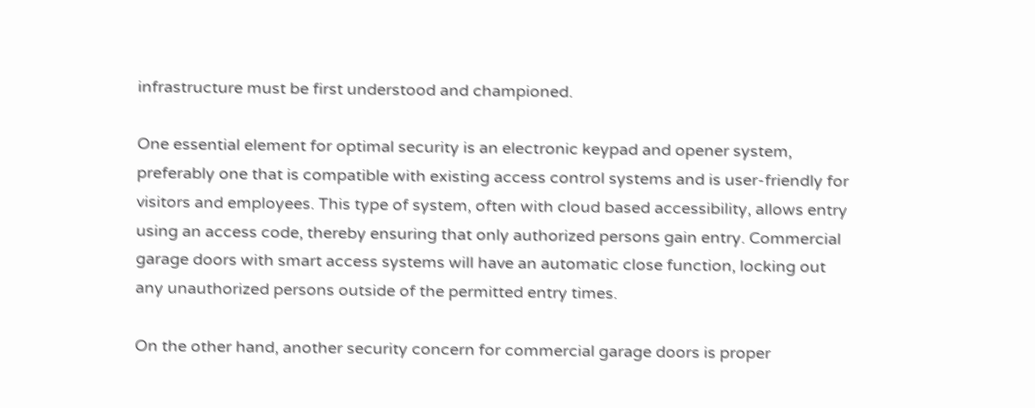infrastructure must be first understood and championed.

One essential element for optimal security is an electronic keypad and opener system, preferably one that is compatible with existing access control systems and is user-friendly for visitors and employees. This type of system, often with cloud based accessibility, allows entry using an access code, thereby ensuring that only authorized persons gain entry. Commercial garage doors with smart access systems will have an automatic close function, locking out any unauthorized persons outside of the permitted entry times.

On the other hand, another security concern for commercial garage doors is proper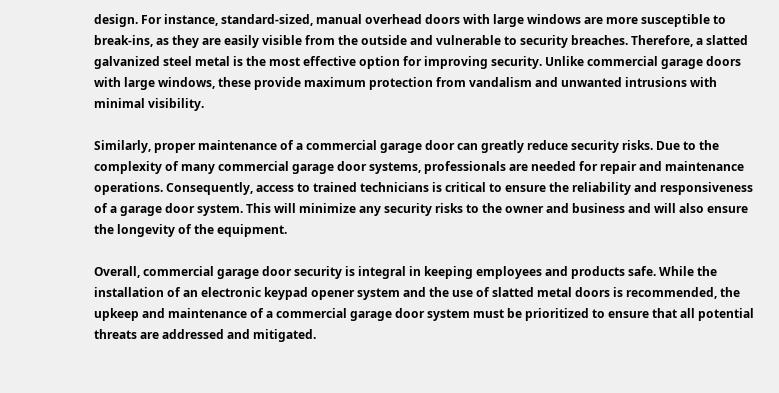design. For instance, standard-sized, manual overhead doors with large windows are more susceptible to break-ins, as they are easily visible from the outside and vulnerable to security breaches. Therefore, a slatted galvanized steel metal is the most effective option for improving security. Unlike commercial garage doors with large windows, these provide maximum protection from vandalism and unwanted intrusions with minimal visibility.

Similarly, proper maintenance of a commercial garage door can greatly reduce security risks. Due to the complexity of many commercial garage door systems, professionals are needed for repair and maintenance operations. Consequently, access to trained technicians is critical to ensure the reliability and responsiveness of a garage door system. This will minimize any security risks to the owner and business and will also ensure the longevity of the equipment.

Overall, commercial garage door security is integral in keeping employees and products safe. While the installation of an electronic keypad opener system and the use of slatted metal doors is recommended, the upkeep and maintenance of a commercial garage door system must be prioritized to ensure that all potential threats are addressed and mitigated.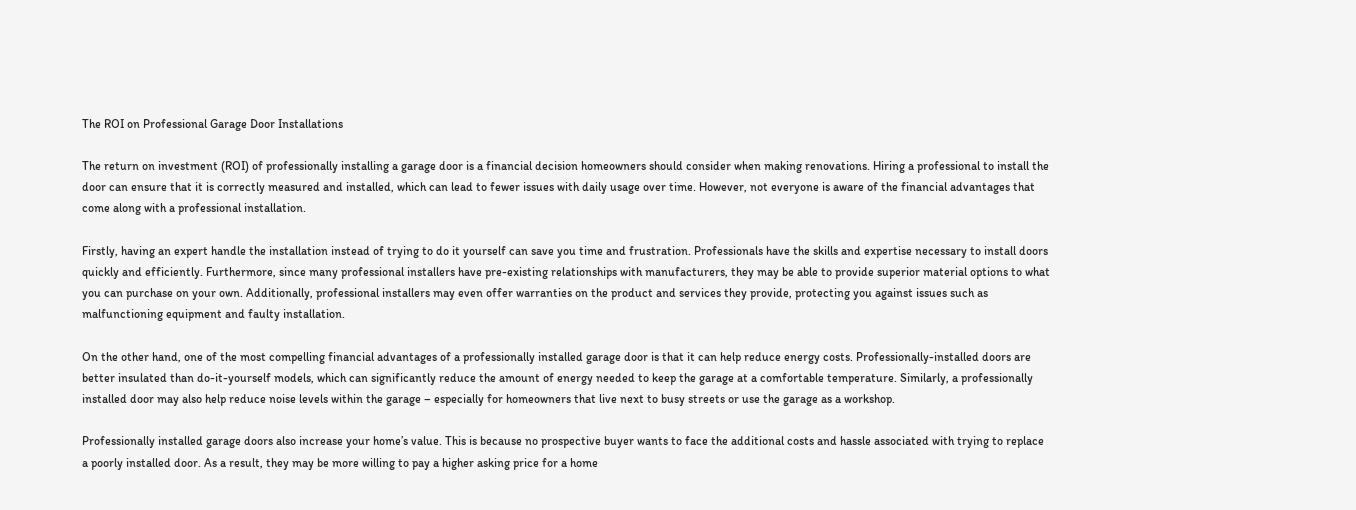The ROI on Professional Garage Door Installations

The return on investment (ROI) of professionally installing a garage door is a financial decision homeowners should consider when making renovations. Hiring a professional to install the door can ensure that it is correctly measured and installed, which can lead to fewer issues with daily usage over time. However, not everyone is aware of the financial advantages that come along with a professional installation.

Firstly, having an expert handle the installation instead of trying to do it yourself can save you time and frustration. Professionals have the skills and expertise necessary to install doors quickly and efficiently. Furthermore, since many professional installers have pre-existing relationships with manufacturers, they may be able to provide superior material options to what you can purchase on your own. Additionally, professional installers may even offer warranties on the product and services they provide, protecting you against issues such as malfunctioning equipment and faulty installation.

On the other hand, one of the most compelling financial advantages of a professionally installed garage door is that it can help reduce energy costs. Professionally-installed doors are better insulated than do-it-yourself models, which can significantly reduce the amount of energy needed to keep the garage at a comfortable temperature. Similarly, a professionally installed door may also help reduce noise levels within the garage – especially for homeowners that live next to busy streets or use the garage as a workshop.

Professionally installed garage doors also increase your home’s value. This is because no prospective buyer wants to face the additional costs and hassle associated with trying to replace a poorly installed door. As a result, they may be more willing to pay a higher asking price for a home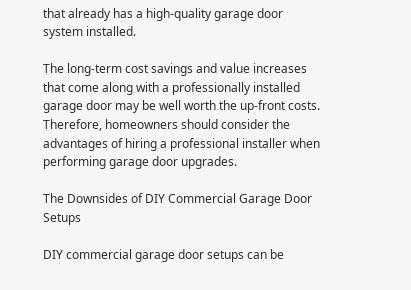that already has a high-quality garage door system installed.

The long-term cost savings and value increases that come along with a professionally installed garage door may be well worth the up-front costs. Therefore, homeowners should consider the advantages of hiring a professional installer when performing garage door upgrades.

The Downsides of DIY Commercial Garage Door Setups

DIY commercial garage door setups can be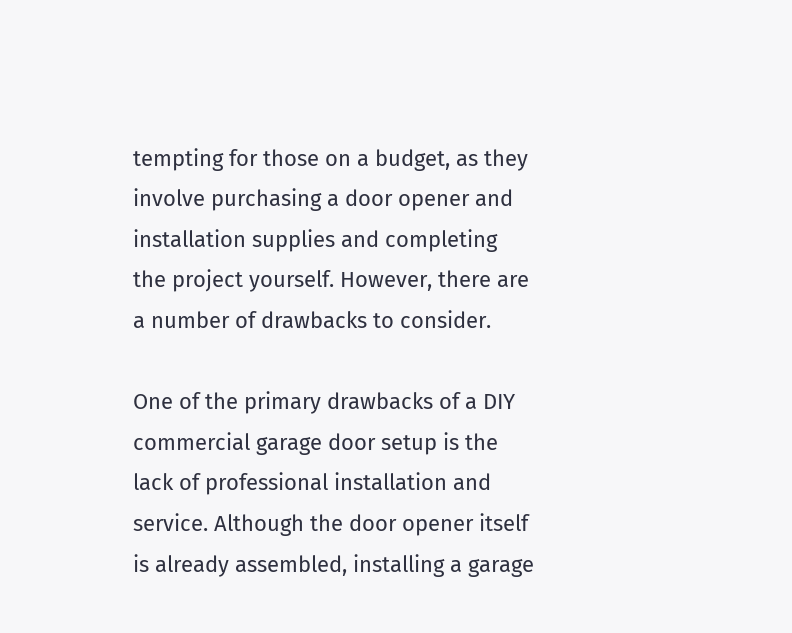tempting for those on a budget, as they involve purchasing a door opener and installation supplies and completing the project yourself. However, there are a number of drawbacks to consider.

One of the primary drawbacks of a DIY commercial garage door setup is the lack of professional installation and service. Although the door opener itself is already assembled, installing a garage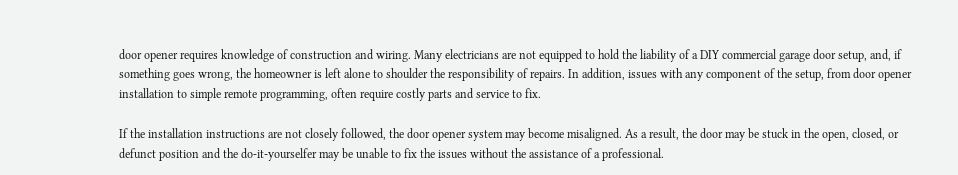door opener requires knowledge of construction and wiring. Many electricians are not equipped to hold the liability of a DIY commercial garage door setup, and, if something goes wrong, the homeowner is left alone to shoulder the responsibility of repairs. In addition, issues with any component of the setup, from door opener installation to simple remote programming, often require costly parts and service to fix.

If the installation instructions are not closely followed, the door opener system may become misaligned. As a result, the door may be stuck in the open, closed, or defunct position and the do-it-yourselfer may be unable to fix the issues without the assistance of a professional.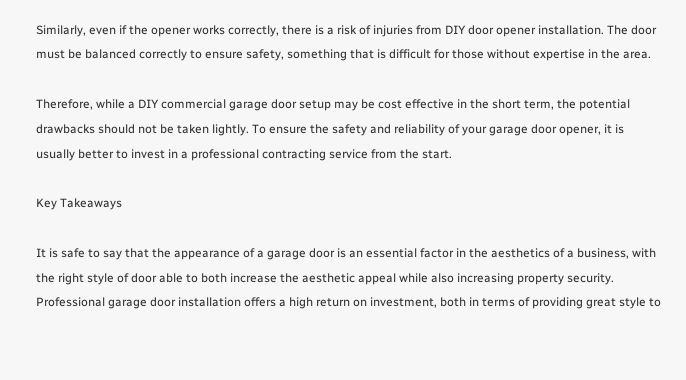Similarly, even if the opener works correctly, there is a risk of injuries from DIY door opener installation. The door must be balanced correctly to ensure safety, something that is difficult for those without expertise in the area.

Therefore, while a DIY commercial garage door setup may be cost effective in the short term, the potential drawbacks should not be taken lightly. To ensure the safety and reliability of your garage door opener, it is usually better to invest in a professional contracting service from the start.

Key Takeaways

It is safe to say that the appearance of a garage door is an essential factor in the aesthetics of a business, with the right style of door able to both increase the aesthetic appeal while also increasing property security. Professional garage door installation offers a high return on investment, both in terms of providing great style to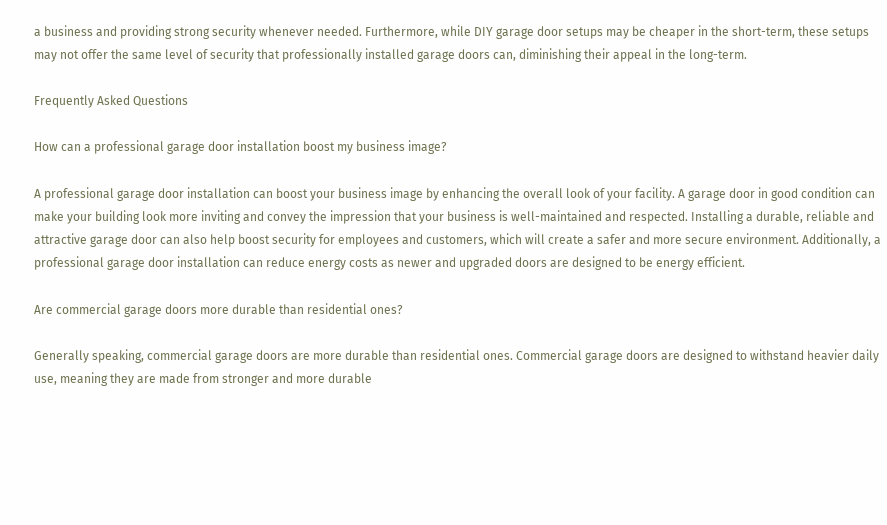a business and providing strong security whenever needed. Furthermore, while DIY garage door setups may be cheaper in the short-term, these setups may not offer the same level of security that professionally installed garage doors can, diminishing their appeal in the long-term.

Frequently Asked Questions

How can a professional garage door installation boost my business image?

A professional garage door installation can boost your business image by enhancing the overall look of your facility. A garage door in good condition can make your building look more inviting and convey the impression that your business is well-maintained and respected. Installing a durable, reliable and attractive garage door can also help boost security for employees and customers, which will create a safer and more secure environment. Additionally, a professional garage door installation can reduce energy costs as newer and upgraded doors are designed to be energy efficient.

Are commercial garage doors more durable than residential ones?

Generally speaking, commercial garage doors are more durable than residential ones. Commercial garage doors are designed to withstand heavier daily use, meaning they are made from stronger and more durable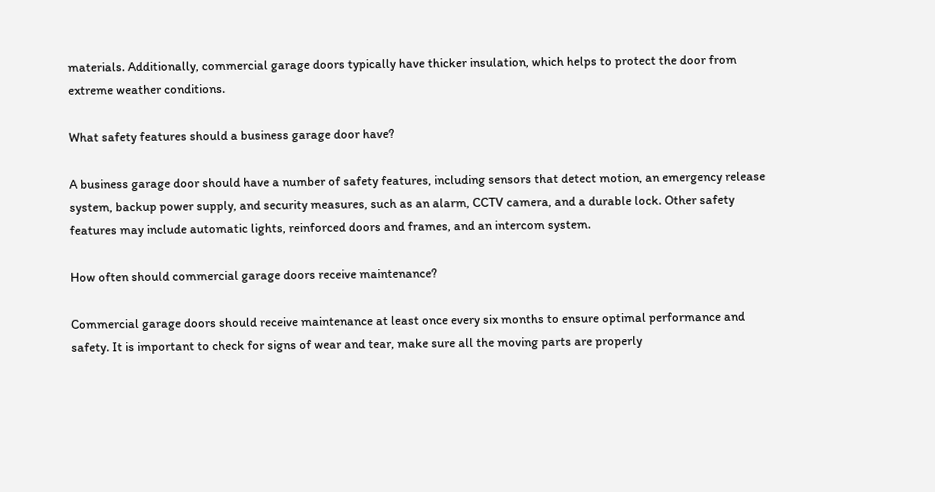materials. Additionally, commercial garage doors typically have thicker insulation, which helps to protect the door from extreme weather conditions.

What safety features should a business garage door have?

A business garage door should have a number of safety features, including sensors that detect motion, an emergency release system, backup power supply, and security measures, such as an alarm, CCTV camera, and a durable lock. Other safety features may include automatic lights, reinforced doors and frames, and an intercom system.

How often should commercial garage doors receive maintenance?

Commercial garage doors should receive maintenance at least once every six months to ensure optimal performance and safety. It is important to check for signs of wear and tear, make sure all the moving parts are properly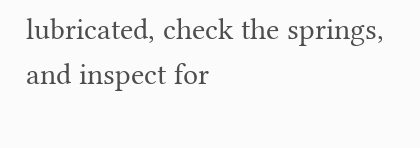lubricated, check the springs, and inspect for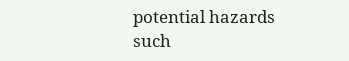potential hazards such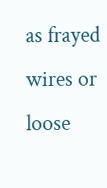as frayed wires or loose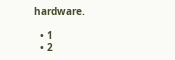hardware.

  • 1
  • 2